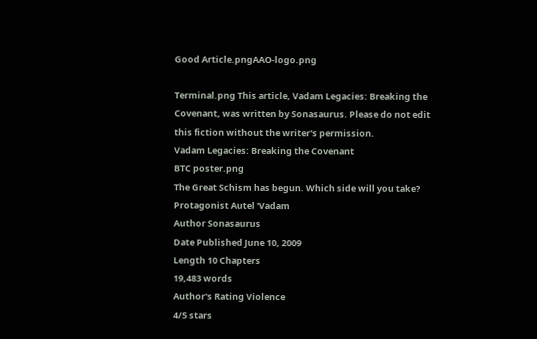Good Article.pngAAO-logo.png

Terminal.png This article, Vadam Legacies: Breaking the Covenant, was written by Sonasaurus. Please do not edit this fiction without the writer's permission.
Vadam Legacies: Breaking the Covenant
BTC poster.png
The Great Schism has begun. Which side will you take?
Protagonist Autel 'Vadam
Author Sonasaurus
Date Published June 10, 2009
Length 10 Chapters
19,483 words
Author's Rating Violence
4/5 stars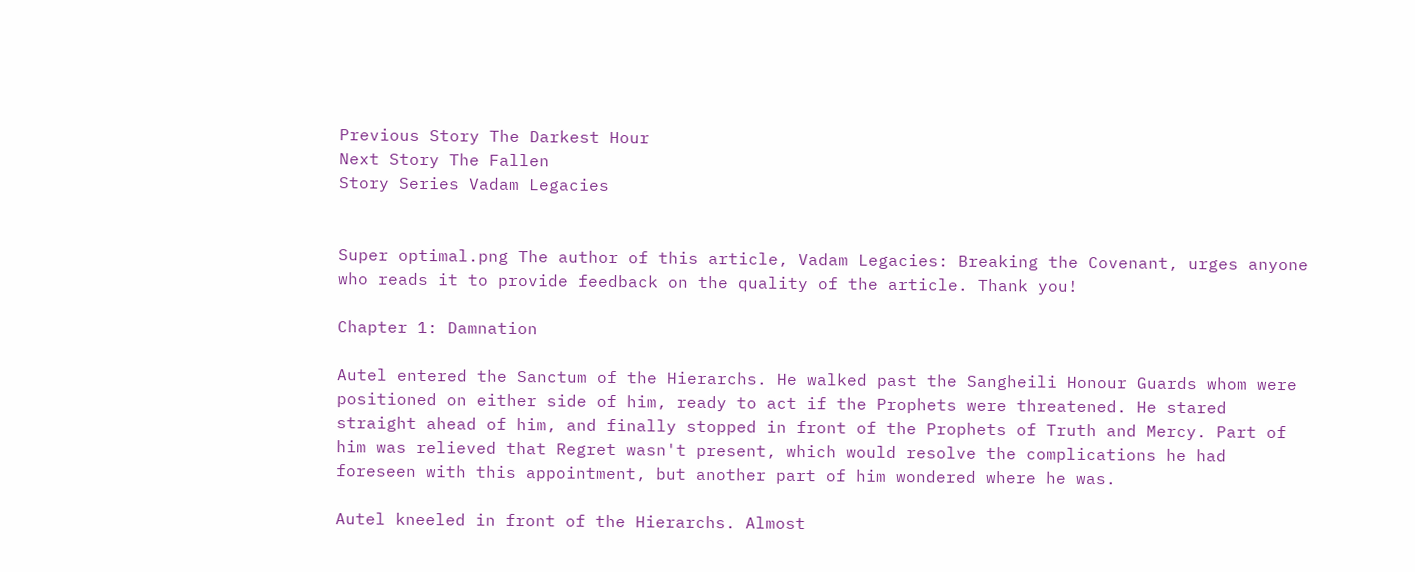Previous Story The Darkest Hour
Next Story The Fallen
Story Series Vadam Legacies


Super optimal.png The author of this article, Vadam Legacies: Breaking the Covenant, urges anyone who reads it to provide feedback on the quality of the article. Thank you!

Chapter 1: Damnation

Autel entered the Sanctum of the Hierarchs. He walked past the Sangheili Honour Guards whom were positioned on either side of him, ready to act if the Prophets were threatened. He stared straight ahead of him, and finally stopped in front of the Prophets of Truth and Mercy. Part of him was relieved that Regret wasn't present, which would resolve the complications he had foreseen with this appointment, but another part of him wondered where he was.

Autel kneeled in front of the Hierarchs. Almost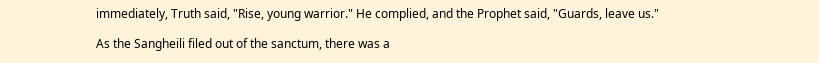immediately, Truth said, "Rise, young warrior." He complied, and the Prophet said, "Guards, leave us."

As the Sangheili filed out of the sanctum, there was a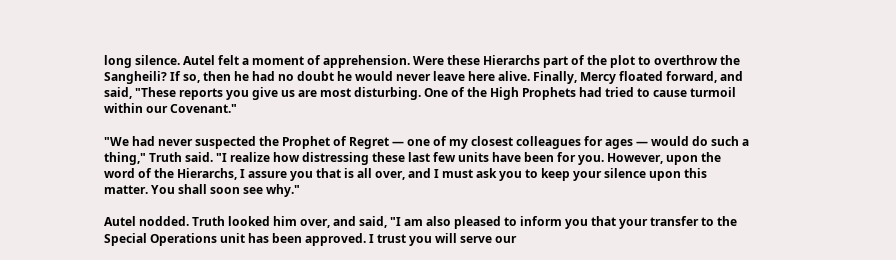long silence. Autel felt a moment of apprehension. Were these Hierarchs part of the plot to overthrow the Sangheili? If so, then he had no doubt he would never leave here alive. Finally, Mercy floated forward, and said, "These reports you give us are most disturbing. One of the High Prophets had tried to cause turmoil within our Covenant."

"We had never suspected the Prophet of Regret — one of my closest colleagues for ages — would do such a thing," Truth said. "I realize how distressing these last few units have been for you. However, upon the word of the Hierarchs, I assure you that is all over, and I must ask you to keep your silence upon this matter. You shall soon see why."

Autel nodded. Truth looked him over, and said, "I am also pleased to inform you that your transfer to the Special Operations unit has been approved. I trust you will serve our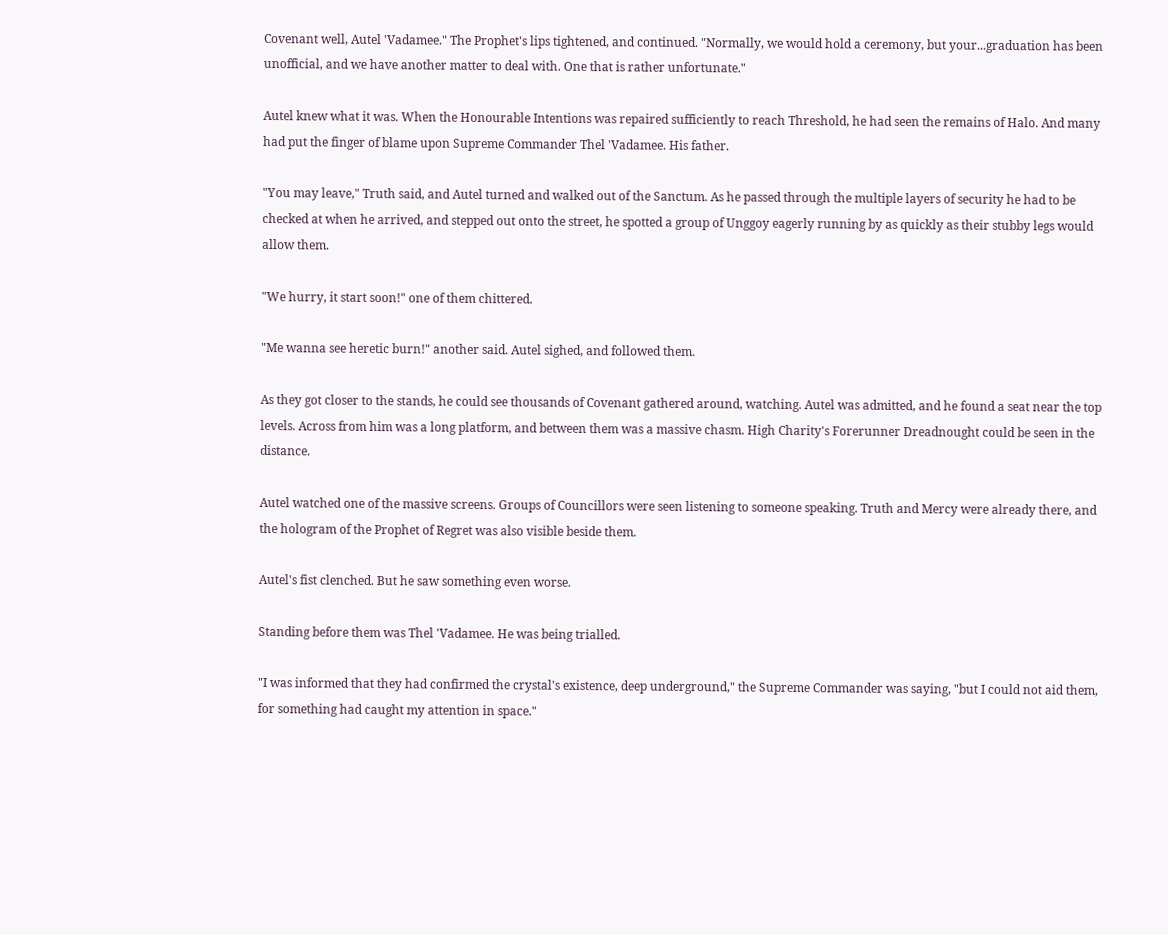Covenant well, Autel 'Vadamee." The Prophet's lips tightened, and continued. "Normally, we would hold a ceremony, but your...graduation has been unofficial, and we have another matter to deal with. One that is rather unfortunate."

Autel knew what it was. When the Honourable Intentions was repaired sufficiently to reach Threshold, he had seen the remains of Halo. And many had put the finger of blame upon Supreme Commander Thel 'Vadamee. His father.

"You may leave," Truth said, and Autel turned and walked out of the Sanctum. As he passed through the multiple layers of security he had to be checked at when he arrived, and stepped out onto the street, he spotted a group of Unggoy eagerly running by as quickly as their stubby legs would allow them.

"We hurry, it start soon!" one of them chittered.

"Me wanna see heretic burn!" another said. Autel sighed, and followed them.

As they got closer to the stands, he could see thousands of Covenant gathered around, watching. Autel was admitted, and he found a seat near the top levels. Across from him was a long platform, and between them was a massive chasm. High Charity's Forerunner Dreadnought could be seen in the distance.

Autel watched one of the massive screens. Groups of Councillors were seen listening to someone speaking. Truth and Mercy were already there, and the hologram of the Prophet of Regret was also visible beside them.

Autel's fist clenched. But he saw something even worse.

Standing before them was Thel 'Vadamee. He was being trialled.

"I was informed that they had confirmed the crystal's existence, deep underground," the Supreme Commander was saying, "but I could not aid them, for something had caught my attention in space."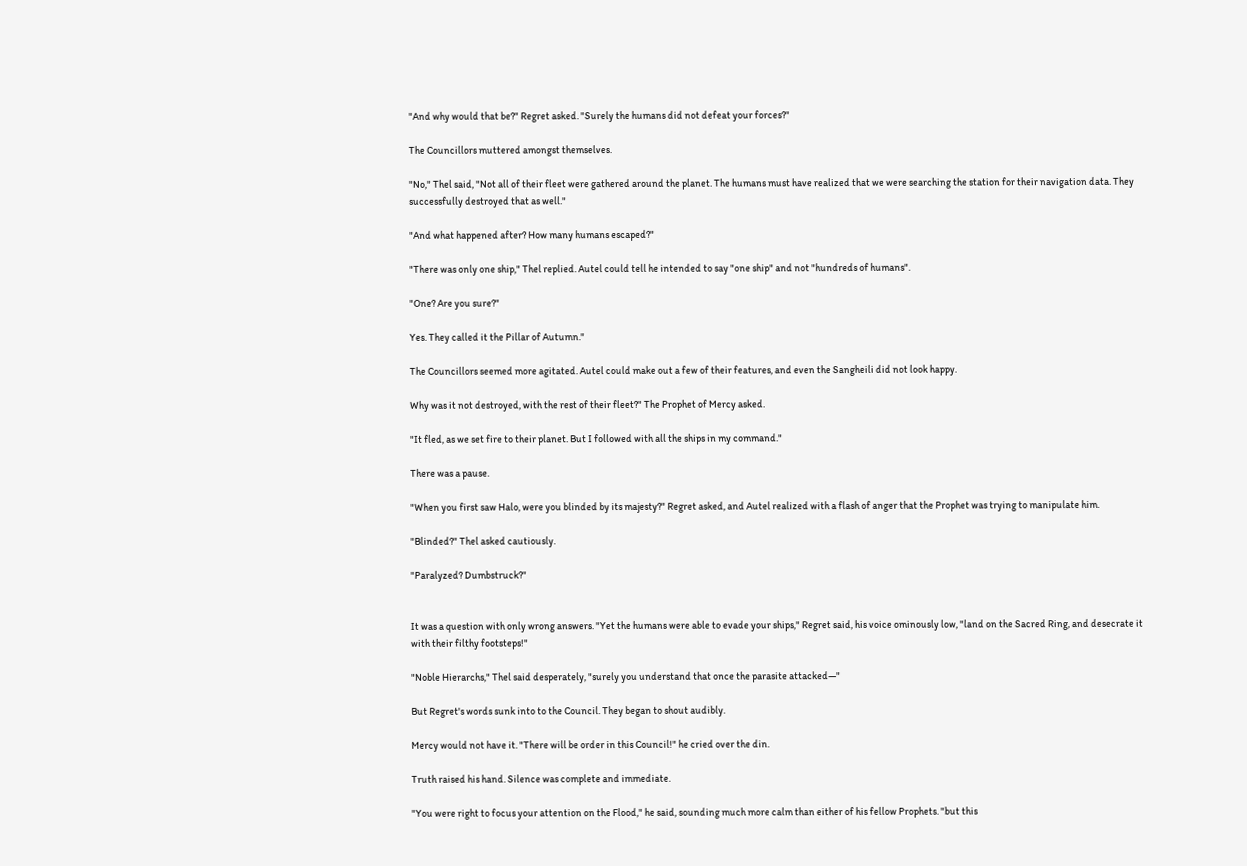"And why would that be?" Regret asked. "Surely the humans did not defeat your forces?"

The Councillors muttered amongst themselves.

"No," Thel said, "Not all of their fleet were gathered around the planet. The humans must have realized that we were searching the station for their navigation data. They successfully destroyed that as well."

"And what happened after? How many humans escaped?"

"There was only one ship," Thel replied. Autel could tell he intended to say "one ship" and not "hundreds of humans".

"One? Are you sure?"

Yes. They called it the Pillar of Autumn."

The Councillors seemed more agitated. Autel could make out a few of their features, and even the Sangheili did not look happy.

Why was it not destroyed, with the rest of their fleet?" The Prophet of Mercy asked.

"It fled, as we set fire to their planet. But I followed with all the ships in my command."

There was a pause.

"When you first saw Halo, were you blinded by its majesty?" Regret asked, and Autel realized with a flash of anger that the Prophet was trying to manipulate him.

"Blinded?" Thel asked cautiously.

"Paralyzed? Dumbstruck?"


It was a question with only wrong answers. "Yet the humans were able to evade your ships," Regret said, his voice ominously low, "land on the Sacred Ring, and desecrate it with their filthy footsteps!"

"Noble Hierarchs," Thel said desperately, "surely you understand that once the parasite attacked—"

But Regret's words sunk into to the Council. They began to shout audibly.

Mercy would not have it. "There will be order in this Council!" he cried over the din.

Truth raised his hand. Silence was complete and immediate.

"You were right to focus your attention on the Flood," he said, sounding much more calm than either of his fellow Prophets. "but this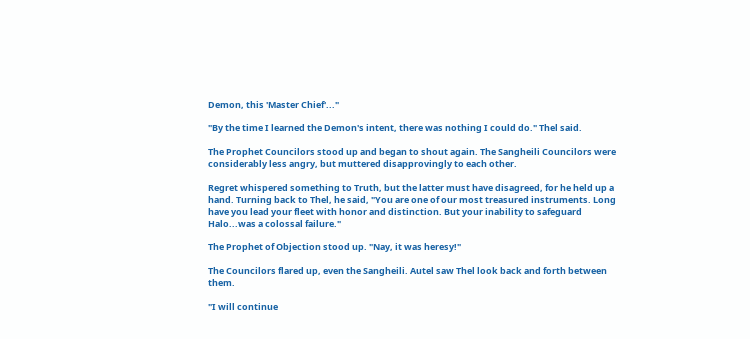Demon, this 'Master Chief'..."

"By the time I learned the Demon's intent, there was nothing I could do." Thel said.

The Prophet Councilors stood up and began to shout again. The Sangheili Councilors were considerably less angry, but muttered disapprovingly to each other.

Regret whispered something to Truth, but the latter must have disagreed, for he held up a hand. Turning back to Thel, he said, "You are one of our most treasured instruments. Long have you lead your fleet with honor and distinction. But your inability to safeguard Halo...was a colossal failure."

The Prophet of Objection stood up. "Nay, it was heresy!"

The Councilors flared up, even the Sangheili. Autel saw Thel look back and forth between them.

"I will continue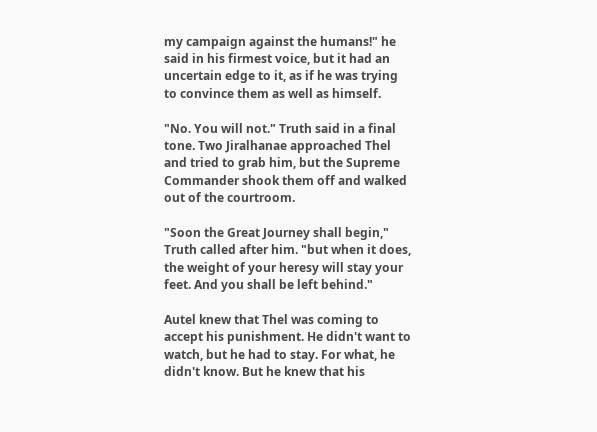my campaign against the humans!" he said in his firmest voice, but it had an uncertain edge to it, as if he was trying to convince them as well as himself.

"No. You will not." Truth said in a final tone. Two Jiralhanae approached Thel and tried to grab him, but the Supreme Commander shook them off and walked out of the courtroom.

"Soon the Great Journey shall begin," Truth called after him. "but when it does, the weight of your heresy will stay your feet. And you shall be left behind."

Autel knew that Thel was coming to accept his punishment. He didn't want to watch, but he had to stay. For what, he didn't know. But he knew that his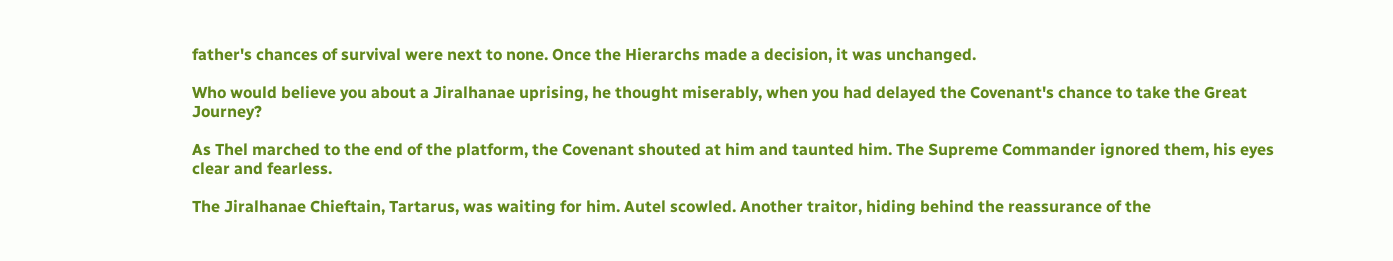father's chances of survival were next to none. Once the Hierarchs made a decision, it was unchanged.

Who would believe you about a Jiralhanae uprising, he thought miserably, when you had delayed the Covenant's chance to take the Great Journey?

As Thel marched to the end of the platform, the Covenant shouted at him and taunted him. The Supreme Commander ignored them, his eyes clear and fearless.

The Jiralhanae Chieftain, Tartarus, was waiting for him. Autel scowled. Another traitor, hiding behind the reassurance of the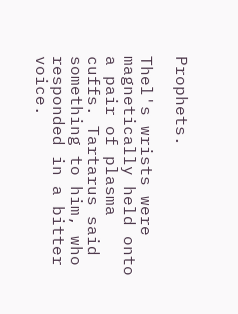Prophets.

Thel's wrists were magnetically held onto a pair of plasma cuffs. Tartarus said something to him, who responded in a bitter voice.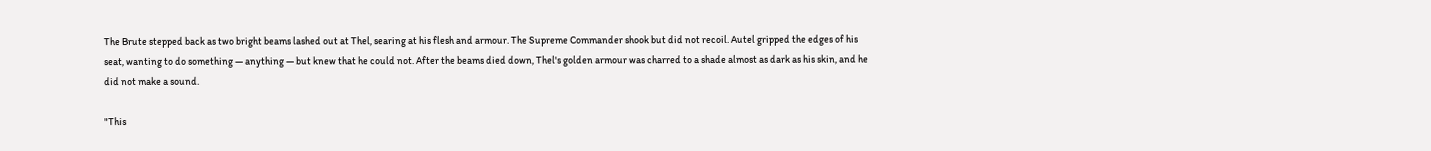The Brute stepped back as two bright beams lashed out at Thel, searing at his flesh and armour. The Supreme Commander shook but did not recoil. Autel gripped the edges of his seat, wanting to do something — anything — but knew that he could not. After the beams died down, Thel's golden armour was charred to a shade almost as dark as his skin, and he did not make a sound.

"This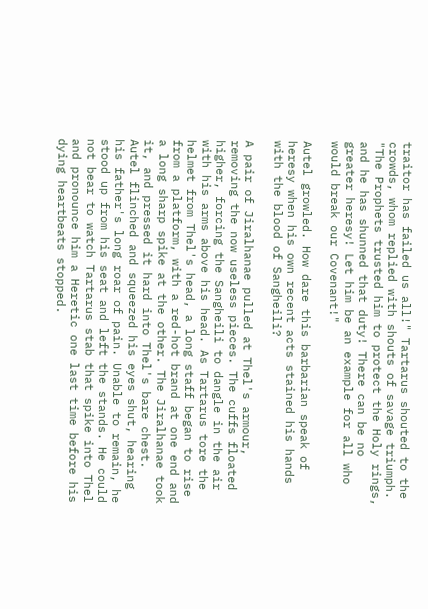traitor has failed us all!" Tartarus shouted to the crowds, whom replied with shouts of savage triumph. "The Prophets trusted him to protect the Holy rings, and he has shunned that duty! There can be no greater heresy! Let him be an example for all who would break our Covenant!"

Autel growled. How dare this barbarian speak of heresy when his own recent acts stained his hands with the blood of Sangheili?

A pair of Jiralhanae pulled at Thel's armour, removing the now useless pieces. The cuffs floated higher, forcing the Sangheili to dangle in the air with his arms above his head. As Tartarus tore the helmet from Thel's head, a long staff began to rise from a platform, with a red-hot brand at one end and a long sharp spike at the other. The Jiralhanae took it, and pressed it hard into Thel's bare chest. Autel flinched and squeezed his eyes shut, hearing his father's long roar of pain. Unable to remain, he stood up from his seat and left the stands. He could not bear to watch Tartarus stab that spike into Thel and pronounce him a Heretic one last time before his dying heartbeats stopped.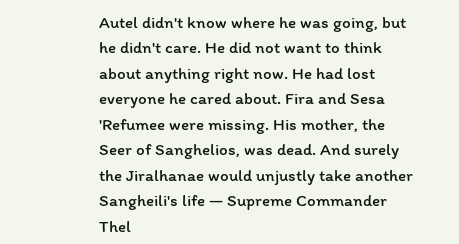Autel didn't know where he was going, but he didn't care. He did not want to think about anything right now. He had lost everyone he cared about. Fira and Sesa 'Refumee were missing. His mother, the Seer of Sanghelios, was dead. And surely the Jiralhanae would unjustly take another Sangheili's life — Supreme Commander Thel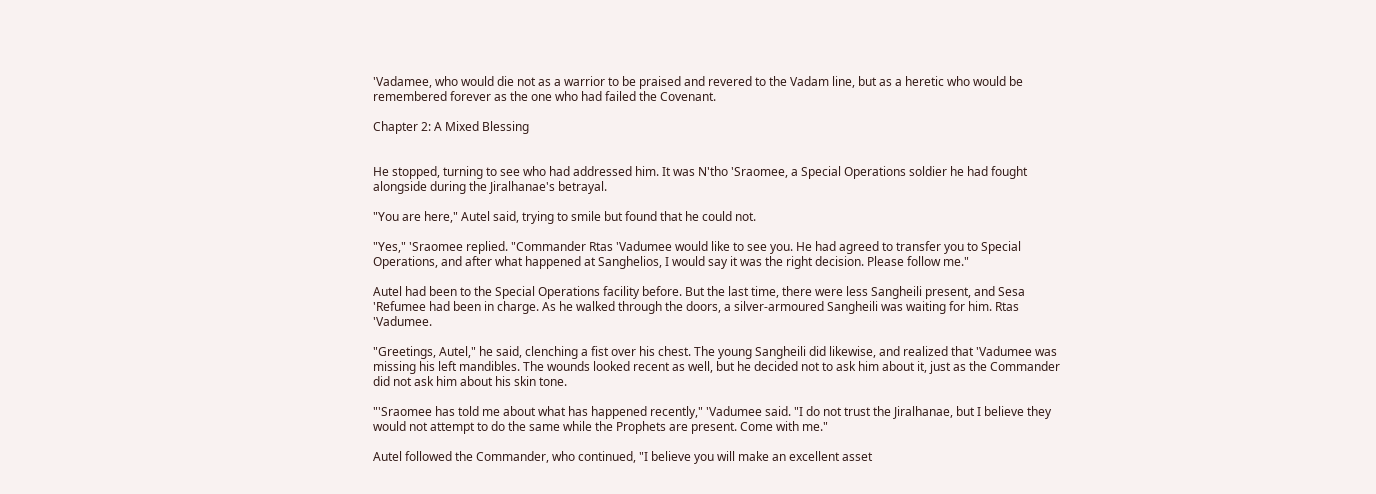'Vadamee, who would die not as a warrior to be praised and revered to the Vadam line, but as a heretic who would be remembered forever as the one who had failed the Covenant.

Chapter 2: A Mixed Blessing


He stopped, turning to see who had addressed him. It was N'tho 'Sraomee, a Special Operations soldier he had fought alongside during the Jiralhanae's betrayal.

"You are here," Autel said, trying to smile but found that he could not.

"Yes," 'Sraomee replied. "Commander Rtas 'Vadumee would like to see you. He had agreed to transfer you to Special Operations, and after what happened at Sanghelios, I would say it was the right decision. Please follow me."

Autel had been to the Special Operations facility before. But the last time, there were less Sangheili present, and Sesa 'Refumee had been in charge. As he walked through the doors, a silver-armoured Sangheili was waiting for him. Rtas 'Vadumee.

"Greetings, Autel," he said, clenching a fist over his chest. The young Sangheili did likewise, and realized that 'Vadumee was missing his left mandibles. The wounds looked recent as well, but he decided not to ask him about it, just as the Commander did not ask him about his skin tone.

"'Sraomee has told me about what has happened recently," 'Vadumee said. "I do not trust the Jiralhanae, but I believe they would not attempt to do the same while the Prophets are present. Come with me."

Autel followed the Commander, who continued, "I believe you will make an excellent asset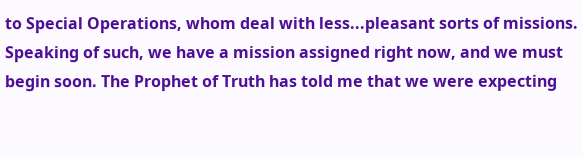to Special Operations, whom deal with less...pleasant sorts of missions. Speaking of such, we have a mission assigned right now, and we must begin soon. The Prophet of Truth has told me that we were expecting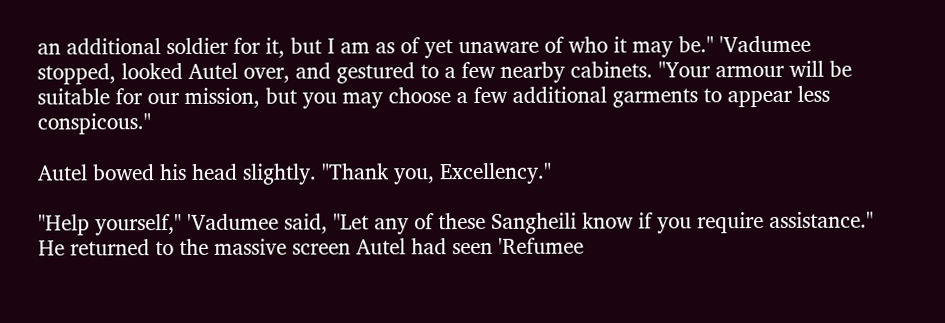an additional soldier for it, but I am as of yet unaware of who it may be." 'Vadumee stopped, looked Autel over, and gestured to a few nearby cabinets. "Your armour will be suitable for our mission, but you may choose a few additional garments to appear less conspicous."

Autel bowed his head slightly. "Thank you, Excellency."

"Help yourself," 'Vadumee said, "Let any of these Sangheili know if you require assistance." He returned to the massive screen Autel had seen 'Refumee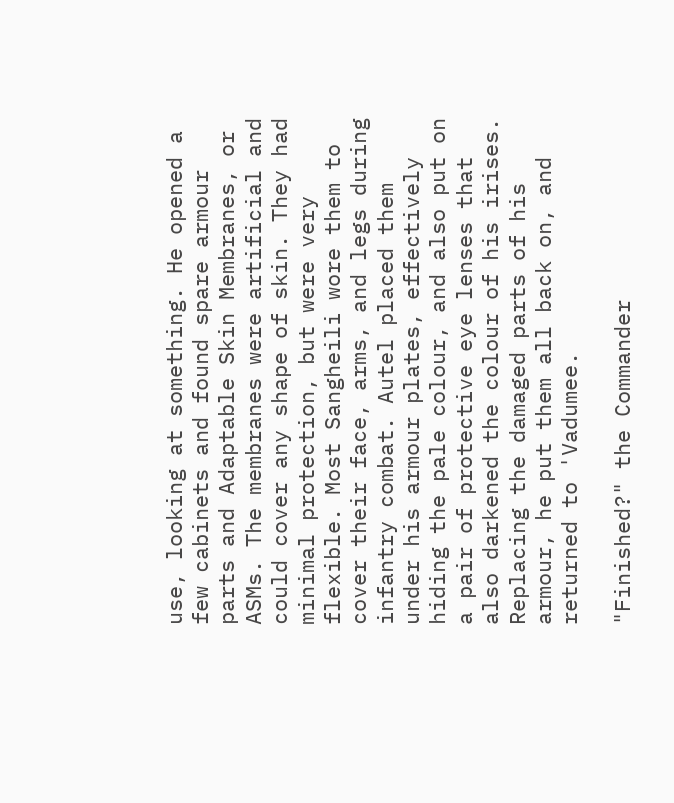use, looking at something. He opened a few cabinets and found spare armour parts and Adaptable Skin Membranes, or ASMs. The membranes were artificial and could cover any shape of skin. They had minimal protection, but were very flexible. Most Sangheili wore them to cover their face, arms, and legs during infantry combat. Autel placed them under his armour plates, effectively hiding the pale colour, and also put on a pair of protective eye lenses that also darkened the colour of his irises. Replacing the damaged parts of his armour, he put them all back on, and returned to 'Vadumee.

"Finished?" the Commander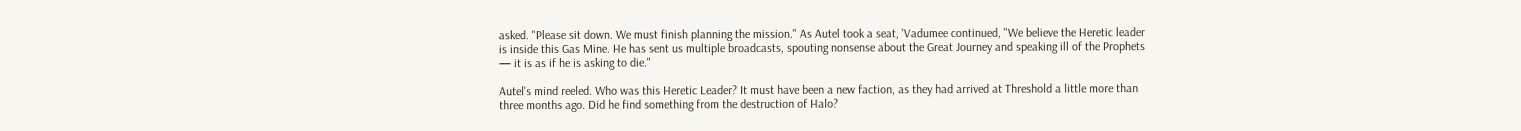asked. "Please sit down. We must finish planning the mission." As Autel took a seat, 'Vadumee continued, "We believe the Heretic leader is inside this Gas Mine. He has sent us multiple broadcasts, spouting nonsense about the Great Journey and speaking ill of the Prophets — it is as if he is asking to die."

Autel's mind reeled. Who was this Heretic Leader? It must have been a new faction, as they had arrived at Threshold a little more than three months ago. Did he find something from the destruction of Halo?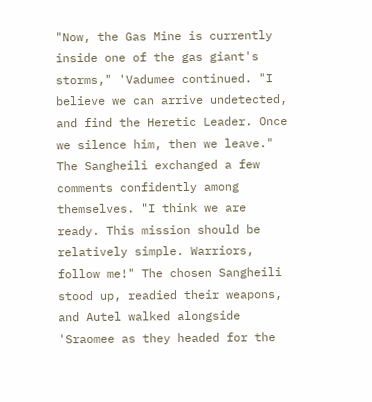"Now, the Gas Mine is currently inside one of the gas giant's storms," 'Vadumee continued. "I believe we can arrive undetected, and find the Heretic Leader. Once we silence him, then we leave." The Sangheili exchanged a few comments confidently among themselves. "I think we are ready. This mission should be relatively simple. Warriors, follow me!" The chosen Sangheili stood up, readied their weapons, and Autel walked alongside 'Sraomee as they headed for the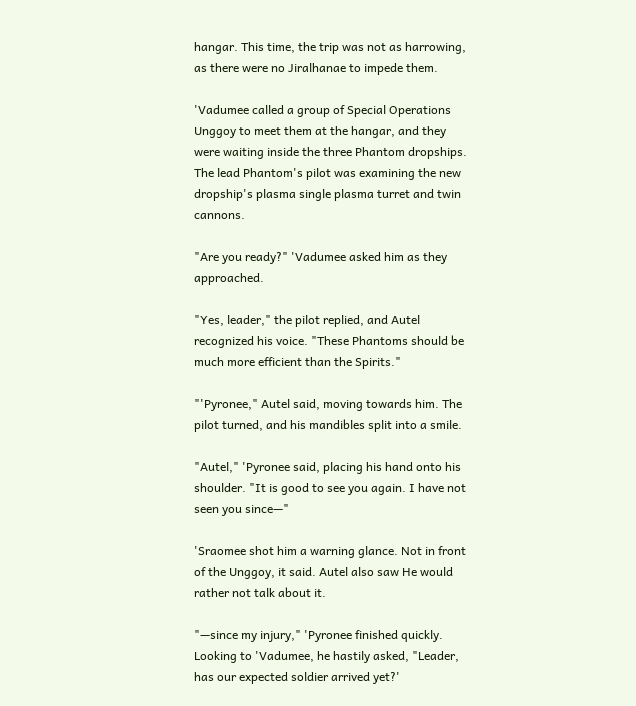hangar. This time, the trip was not as harrowing, as there were no Jiralhanae to impede them.

'Vadumee called a group of Special Operations Unggoy to meet them at the hangar, and they were waiting inside the three Phantom dropships. The lead Phantom's pilot was examining the new dropship's plasma single plasma turret and twin cannons.

"Are you ready?" 'Vadumee asked him as they approached.

"Yes, leader," the pilot replied, and Autel recognized his voice. "These Phantoms should be much more efficient than the Spirits."

"'Pyronee," Autel said, moving towards him. The pilot turned, and his mandibles split into a smile.

"Autel," 'Pyronee said, placing his hand onto his shoulder. "It is good to see you again. I have not seen you since—"

'Sraomee shot him a warning glance. Not in front of the Unggoy, it said. Autel also saw He would rather not talk about it.

"—since my injury," 'Pyronee finished quickly. Looking to 'Vadumee, he hastily asked, "Leader, has our expected soldier arrived yet?'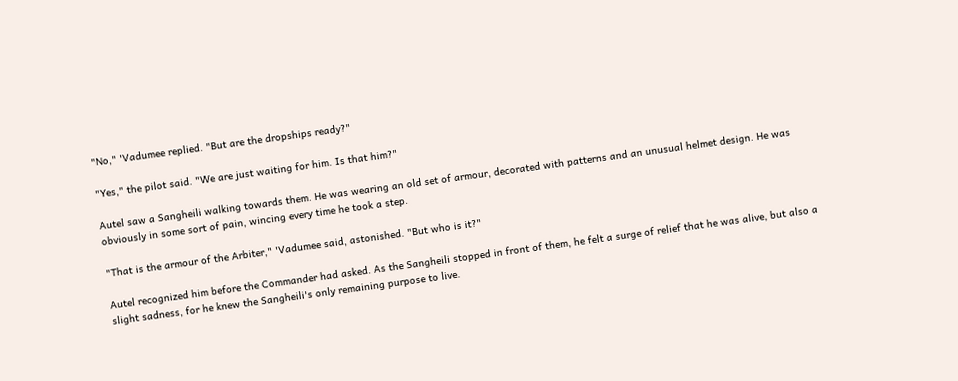"No," 'Vadumee replied. "But are the dropships ready?"

"Yes," the pilot said. "We are just waiting for him. Is that him?"

Autel saw a Sangheili walking towards them. He was wearing an old set of armour, decorated with patterns and an unusual helmet design. He was obviously in some sort of pain, wincing every time he took a step.

"That is the armour of the Arbiter," 'Vadumee said, astonished. "But who is it?"

Autel recognized him before the Commander had asked. As the Sangheili stopped in front of them, he felt a surge of relief that he was alive, but also a slight sadness, for he knew the Sangheili's only remaining purpose to live.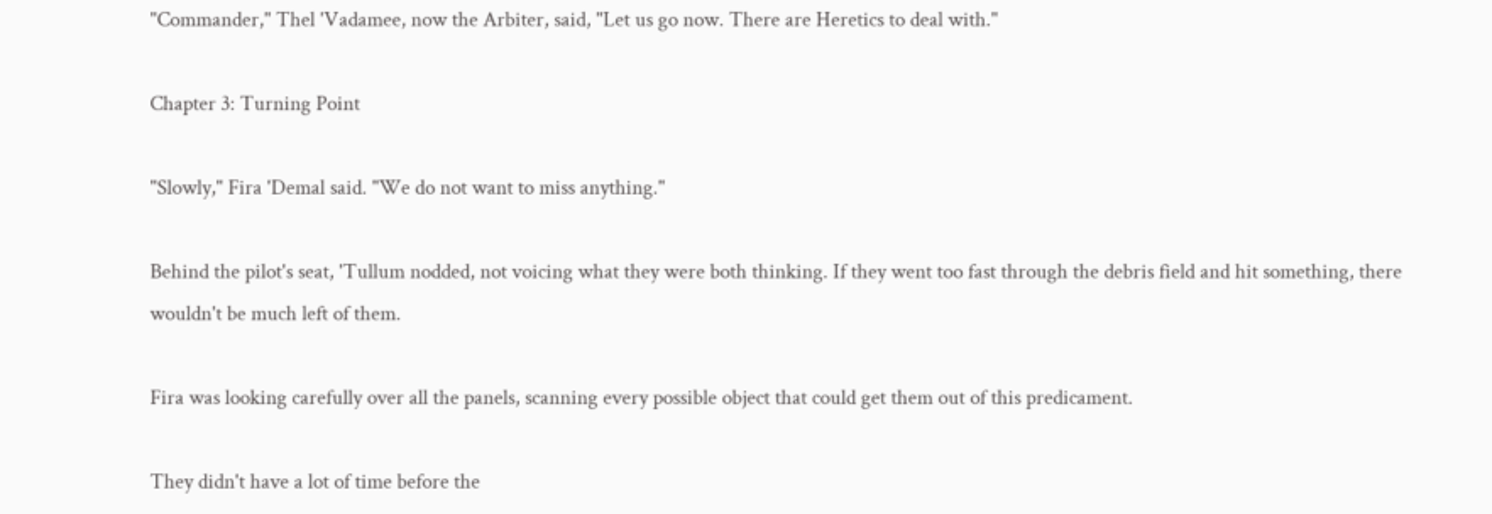"Commander," Thel 'Vadamee, now the Arbiter, said, "Let us go now. There are Heretics to deal with."

Chapter 3: Turning Point

"Slowly," Fira 'Demal said. "We do not want to miss anything."

Behind the pilot's seat, 'Tullum nodded, not voicing what they were both thinking. If they went too fast through the debris field and hit something, there wouldn't be much left of them.

Fira was looking carefully over all the panels, scanning every possible object that could get them out of this predicament.

They didn't have a lot of time before the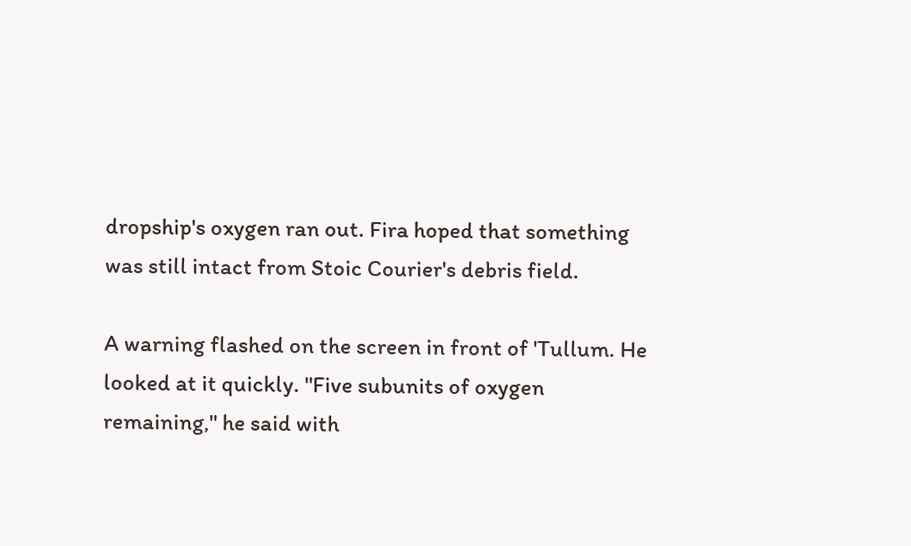dropship's oxygen ran out. Fira hoped that something was still intact from Stoic Courier's debris field.

A warning flashed on the screen in front of 'Tullum. He looked at it quickly. "Five subunits of oxygen remaining," he said with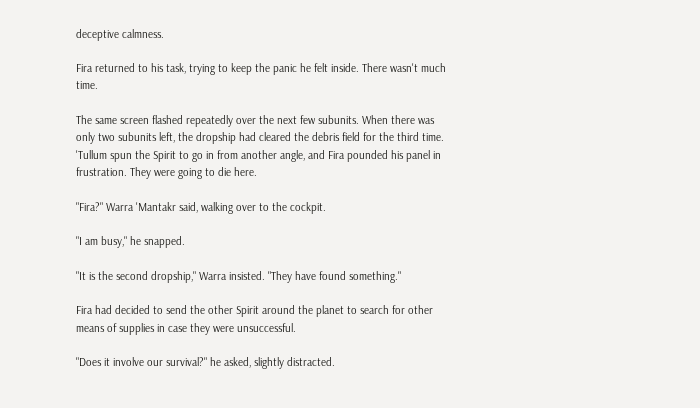deceptive calmness.

Fira returned to his task, trying to keep the panic he felt inside. There wasn't much time.

The same screen flashed repeatedly over the next few subunits. When there was only two subunits left, the dropship had cleared the debris field for the third time. 'Tullum spun the Spirit to go in from another angle, and Fira pounded his panel in frustration. They were going to die here.

"Fira?" Warra 'Mantakr said, walking over to the cockpit.

"I am busy," he snapped.

"It is the second dropship," Warra insisted. "They have found something."

Fira had decided to send the other Spirit around the planet to search for other means of supplies in case they were unsuccessful.

"Does it involve our survival?" he asked, slightly distracted.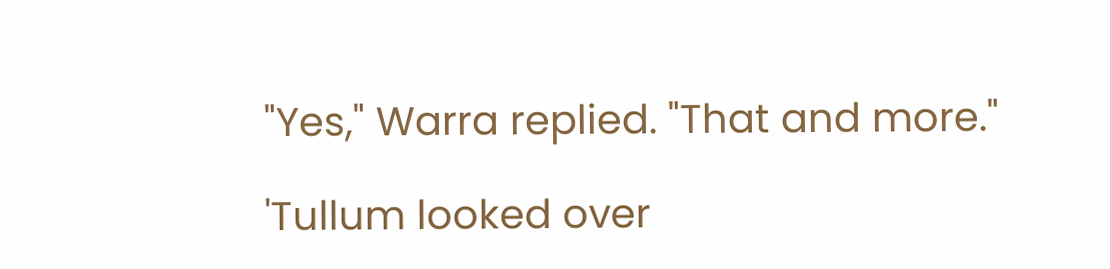"Yes," Warra replied. "That and more."

'Tullum looked over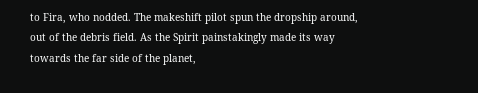to Fira, who nodded. The makeshift pilot spun the dropship around, out of the debris field. As the Spirit painstakingly made its way towards the far side of the planet,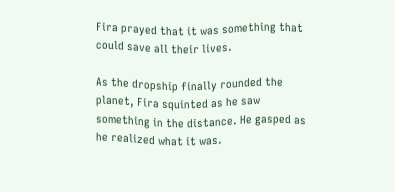Fira prayed that it was something that could save all their lives.

As the dropship finally rounded the planet, Fira squinted as he saw something in the distance. He gasped as he realized what it was.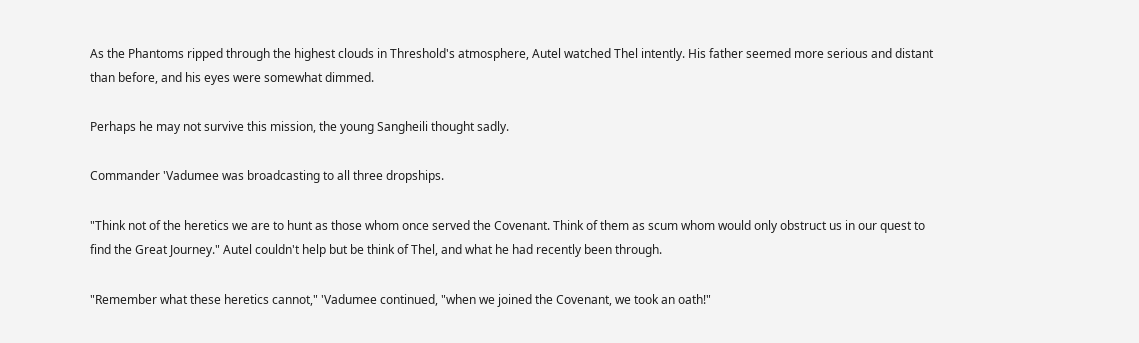As the Phantoms ripped through the highest clouds in Threshold's atmosphere, Autel watched Thel intently. His father seemed more serious and distant than before, and his eyes were somewhat dimmed.

Perhaps he may not survive this mission, the young Sangheili thought sadly.

Commander 'Vadumee was broadcasting to all three dropships.

"Think not of the heretics we are to hunt as those whom once served the Covenant. Think of them as scum whom would only obstruct us in our quest to find the Great Journey." Autel couldn't help but be think of Thel, and what he had recently been through.

"Remember what these heretics cannot," 'Vadumee continued, "when we joined the Covenant, we took an oath!"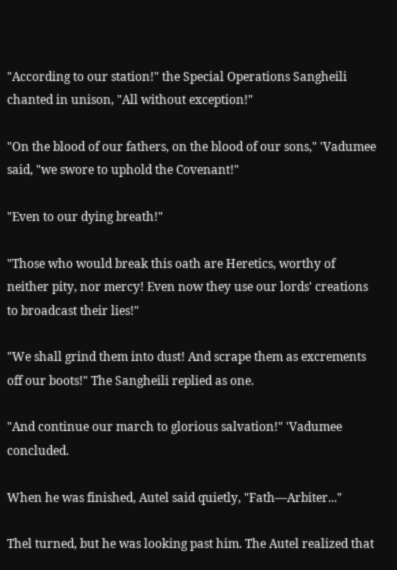"According to our station!" the Special Operations Sangheili chanted in unison, "All without exception!"

"On the blood of our fathers, on the blood of our sons," 'Vadumee said, "we swore to uphold the Covenant!"

"Even to our dying breath!"

"Those who would break this oath are Heretics, worthy of neither pity, nor mercy! Even now they use our lords' creations to broadcast their lies!"

"We shall grind them into dust! And scrape them as excrements off our boots!" The Sangheili replied as one.

"And continue our march to glorious salvation!" 'Vadumee concluded.

When he was finished, Autel said quietly, "Fath—Arbiter..."

Thel turned, but he was looking past him. The Autel realized that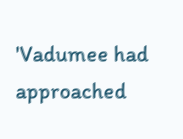'Vadumee had approached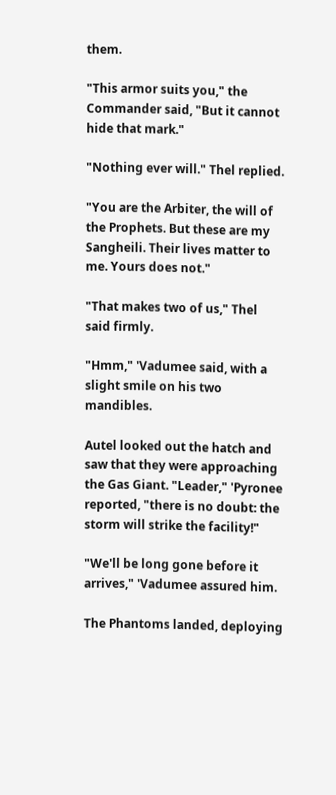them.

"This armor suits you," the Commander said, "But it cannot hide that mark."

"Nothing ever will." Thel replied.

"You are the Arbiter, the will of the Prophets. But these are my Sangheili. Their lives matter to me. Yours does not."

"That makes two of us," Thel said firmly.

"Hmm," 'Vadumee said, with a slight smile on his two mandibles.

Autel looked out the hatch and saw that they were approaching the Gas Giant. "Leader," 'Pyronee reported, "there is no doubt: the storm will strike the facility!"

"We'll be long gone before it arrives," 'Vadumee assured him.

The Phantoms landed, deploying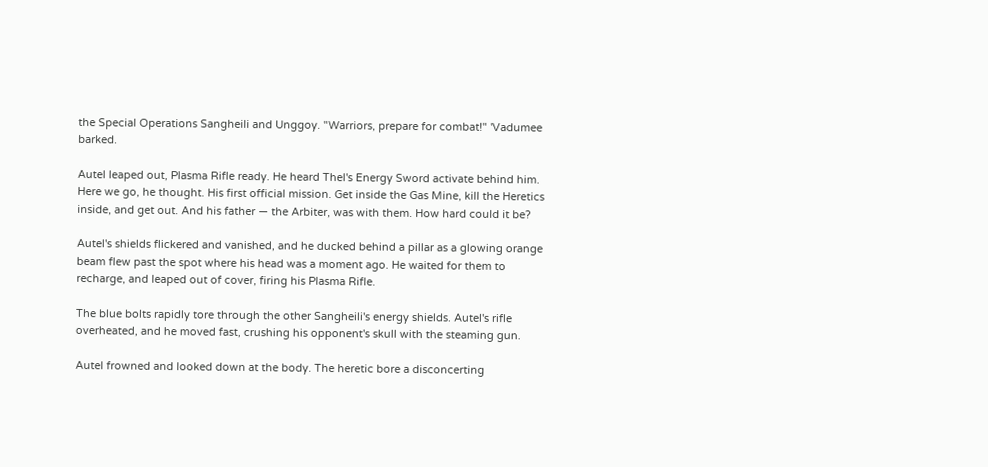the Special Operations Sangheili and Unggoy. "Warriors, prepare for combat!" 'Vadumee barked.

Autel leaped out, Plasma Rifle ready. He heard Thel's Energy Sword activate behind him. Here we go, he thought. His first official mission. Get inside the Gas Mine, kill the Heretics inside, and get out. And his father — the Arbiter, was with them. How hard could it be?

Autel's shields flickered and vanished, and he ducked behind a pillar as a glowing orange beam flew past the spot where his head was a moment ago. He waited for them to recharge, and leaped out of cover, firing his Plasma Rifle.

The blue bolts rapidly tore through the other Sangheili's energy shields. Autel's rifle overheated, and he moved fast, crushing his opponent's skull with the steaming gun.

Autel frowned and looked down at the body. The heretic bore a disconcerting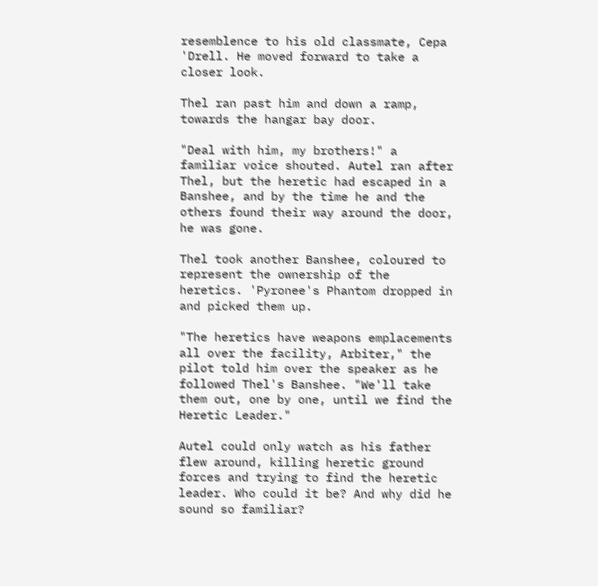resemblence to his old classmate, Cepa 'Drell. He moved forward to take a closer look.

Thel ran past him and down a ramp, towards the hangar bay door.

"Deal with him, my brothers!" a familiar voice shouted. Autel ran after Thel, but the heretic had escaped in a Banshee, and by the time he and the others found their way around the door, he was gone.

Thel took another Banshee, coloured to represent the ownership of the heretics. 'Pyronee's Phantom dropped in and picked them up.

"The heretics have weapons emplacements all over the facility, Arbiter," the pilot told him over the speaker as he followed Thel's Banshee. "We'll take them out, one by one, until we find the Heretic Leader."

Autel could only watch as his father flew around, killing heretic ground forces and trying to find the heretic leader. Who could it be? And why did he sound so familiar?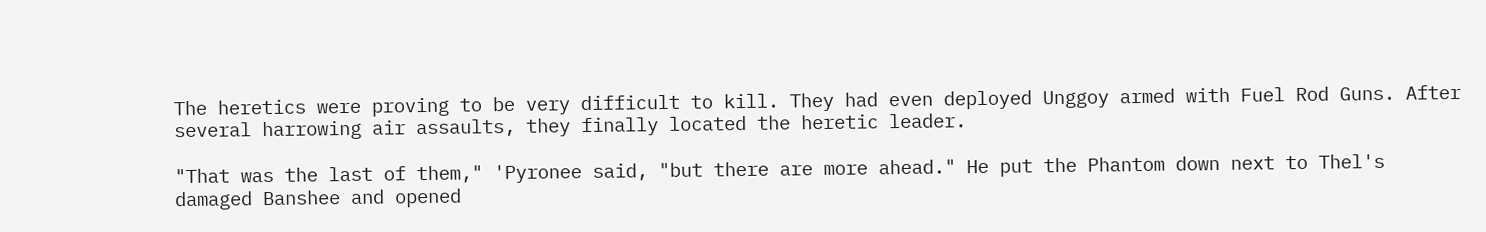The heretics were proving to be very difficult to kill. They had even deployed Unggoy armed with Fuel Rod Guns. After several harrowing air assaults, they finally located the heretic leader.

"That was the last of them," 'Pyronee said, "but there are more ahead." He put the Phantom down next to Thel's damaged Banshee and opened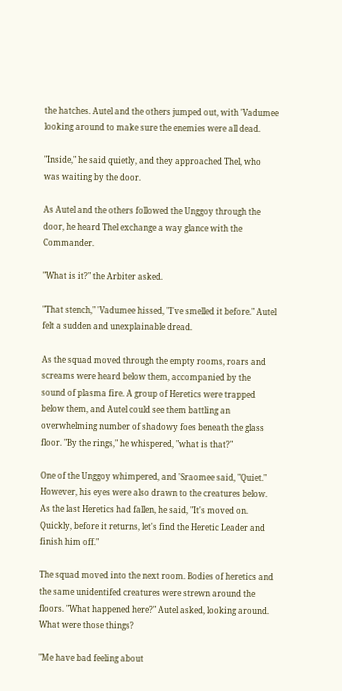the hatches. Autel and the others jumped out, with 'Vadumee looking around to make sure the enemies were all dead.

"Inside," he said quietly, and they approached Thel, who was waiting by the door.

As Autel and the others followed the Unggoy through the door, he heard Thel exchange a way glance with the Commander.

"What is it?" the Arbiter asked.

"That stench," 'Vadumee hissed, "I've smelled it before." Autel felt a sudden and unexplainable dread.

As the squad moved through the empty rooms, roars and screams were heard below them, accompanied by the sound of plasma fire. A group of Heretics were trapped below them, and Autel could see them battling an overwhelming number of shadowy foes beneath the glass floor. "By the rings," he whispered, "what is that?"

One of the Unggoy whimpered, and 'Sraomee said, "Quiet." However, his eyes were also drawn to the creatures below. As the last Heretics had fallen, he said, "It's moved on. Quickly, before it returns, let's find the Heretic Leader and finish him off."

The squad moved into the next room. Bodies of heretics and the same unidentifed creatures were strewn around the floors. "What happened here?" Autel asked, looking around. What were those things?

"Me have bad feeling about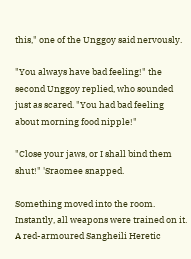this," one of the Unggoy said nervously.

"You always have bad feeling!" the second Unggoy replied, who sounded just as scared. "You had bad feeling about morning food nipple!"

"Close your jaws, or I shall bind them shut!" 'Sraomee snapped.

Something moved into the room. Instantly, all weapons were trained on it. A red-armoured Sangheili Heretic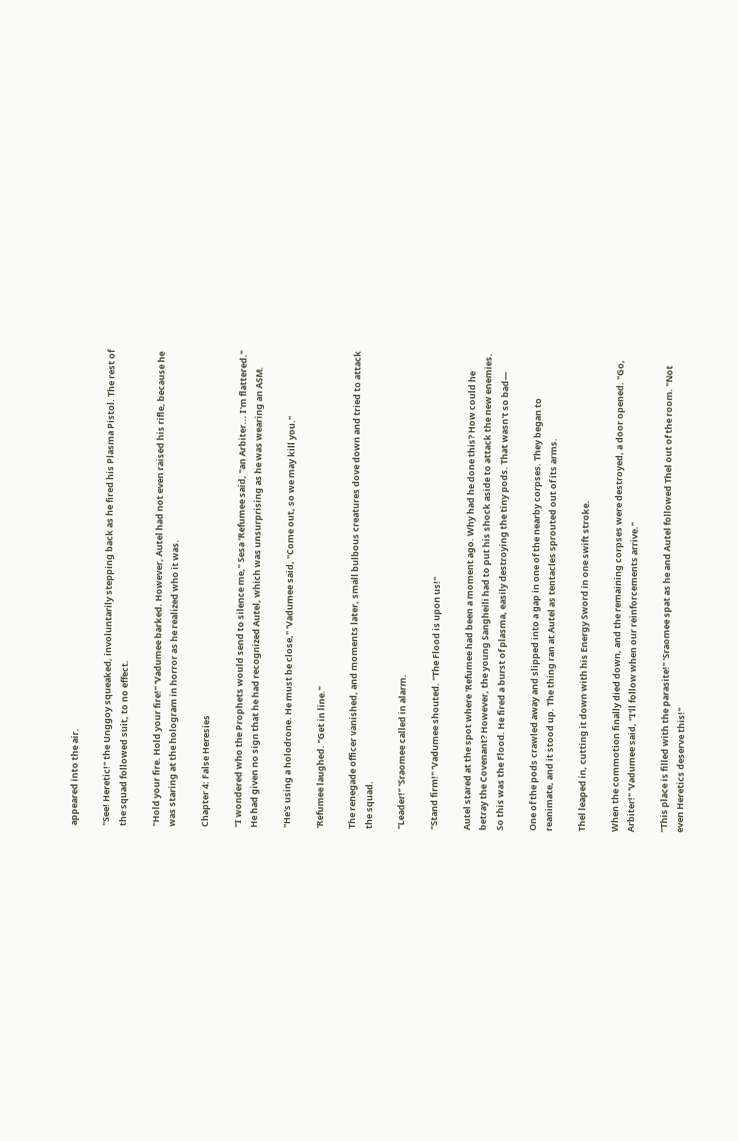appeared into the air.

"See! Heretic!" the Unggoy squeaked, involuntarily stepping back as he fired his Plasma Pistol. The rest of the squad followed suit, to no effect.

"Hold your fire. Hold your fire!" 'Vadumee barked. However, Autel had not even raised his rifle, because he was staring at the hologram in horror as he realized who it was.

Chapter 4: False Heresies

"I wondered who the Prophets would send to silence me," Sesa 'Refumee said, "an Arbiter... I'm flattered." He had given no sign that he had recognized Autel, which was unsurprising as he was wearing an ASM.

"He's using a holodrone. He must be close," 'Vadumee said, "Come out, so we may kill you."

'Refumee laughed. "Get in line."

The renegade officer vanished, and moments later, small bulbous creatures dove down and tried to attack the squad.

"Leader!" 'Sraomee called in alarm.

"Stand firm!" 'Vadumee shouted. "The Flood is upon us!"

Autel stared at the spot where 'Refumee had been a moment ago. Why had he done this? How could he betray the Covenant? However, the young Sangheili had to put his shock aside to attack the new enemies. So this was the Flood. He fired a burst of plasma, easily destroying the tiny pods. That wasn't so bad—

One of the pods crawled away and slipped into a gap in one of the nearby corpses. They began to reanimate, and it stood up. The thing ran at Autel as tentacles sprouted out of its arms.

Thel leaped in, cutting it down with his Energy Sword in one swift stroke.

When the commotion finally died down, and the remaining corpses were destroyed, a door opened. "Go, Arbiter!" 'Vadumee said, "I'll follow when our reinforcements arrive."

"This place is filled with the parasite!" 'Sraomee spat as he and Autel followed Thel out of the room. "Not even Heretics deserve this!"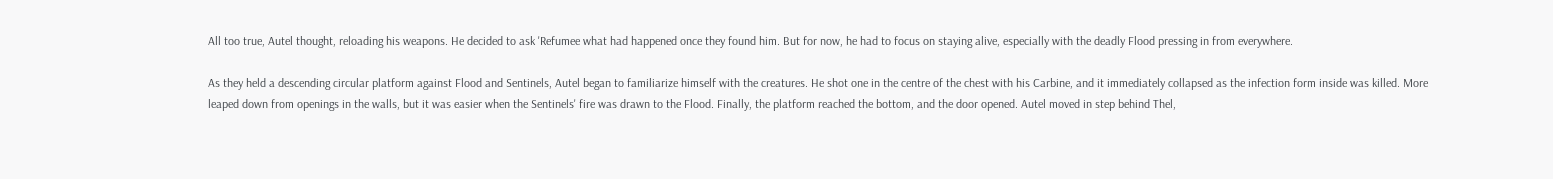All too true, Autel thought, reloading his weapons. He decided to ask 'Refumee what had happened once they found him. But for now, he had to focus on staying alive, especially with the deadly Flood pressing in from everywhere.

As they held a descending circular platform against Flood and Sentinels, Autel began to familiarize himself with the creatures. He shot one in the centre of the chest with his Carbine, and it immediately collapsed as the infection form inside was killed. More leaped down from openings in the walls, but it was easier when the Sentinels' fire was drawn to the Flood. Finally, the platform reached the bottom, and the door opened. Autel moved in step behind Thel,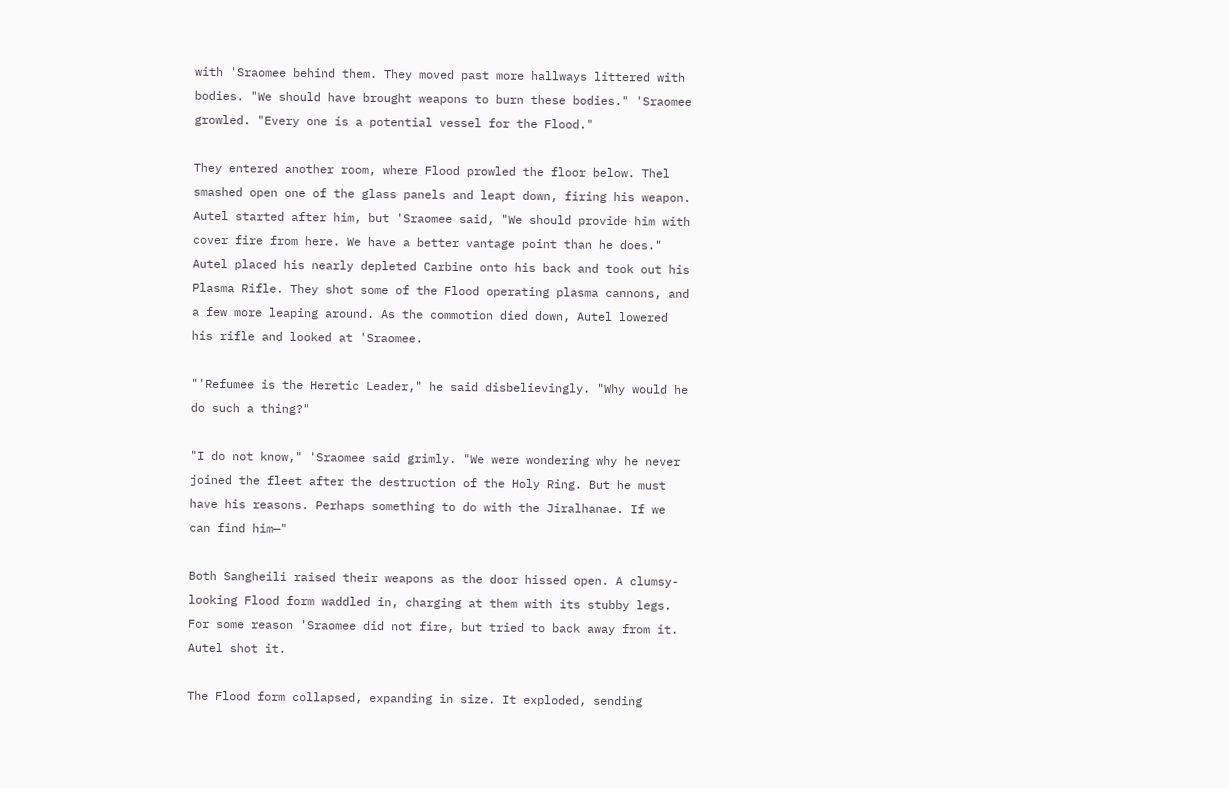with 'Sraomee behind them. They moved past more hallways littered with bodies. "We should have brought weapons to burn these bodies." 'Sraomee growled. "Every one is a potential vessel for the Flood."

They entered another room, where Flood prowled the floor below. Thel smashed open one of the glass panels and leapt down, firing his weapon. Autel started after him, but 'Sraomee said, "We should provide him with cover fire from here. We have a better vantage point than he does." Autel placed his nearly depleted Carbine onto his back and took out his Plasma Rifle. They shot some of the Flood operating plasma cannons, and a few more leaping around. As the commotion died down, Autel lowered his rifle and looked at 'Sraomee.

"'Refumee is the Heretic Leader," he said disbelievingly. "Why would he do such a thing?"

"I do not know," 'Sraomee said grimly. "We were wondering why he never joined the fleet after the destruction of the Holy Ring. But he must have his reasons. Perhaps something to do with the Jiralhanae. If we can find him—"

Both Sangheili raised their weapons as the door hissed open. A clumsy-looking Flood form waddled in, charging at them with its stubby legs. For some reason 'Sraomee did not fire, but tried to back away from it. Autel shot it.

The Flood form collapsed, expanding in size. It exploded, sending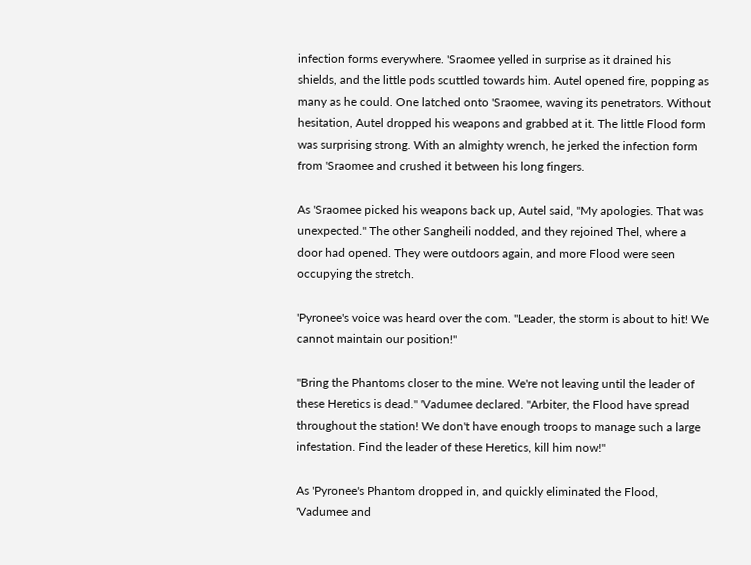infection forms everywhere. 'Sraomee yelled in surprise as it drained his shields, and the little pods scuttled towards him. Autel opened fire, popping as many as he could. One latched onto 'Sraomee, waving its penetrators. Without hesitation, Autel dropped his weapons and grabbed at it. The little Flood form was surprising strong. With an almighty wrench, he jerked the infection form from 'Sraomee and crushed it between his long fingers.

As 'Sraomee picked his weapons back up, Autel said, "My apologies. That was unexpected." The other Sangheili nodded, and they rejoined Thel, where a door had opened. They were outdoors again, and more Flood were seen occupying the stretch.

'Pyronee's voice was heard over the com. "Leader, the storm is about to hit! We cannot maintain our position!"

"Bring the Phantoms closer to the mine. We're not leaving until the leader of these Heretics is dead." 'Vadumee declared. "Arbiter, the Flood have spread throughout the station! We don't have enough troops to manage such a large infestation. Find the leader of these Heretics, kill him now!"

As 'Pyronee's Phantom dropped in, and quickly eliminated the Flood, 'Vadumee and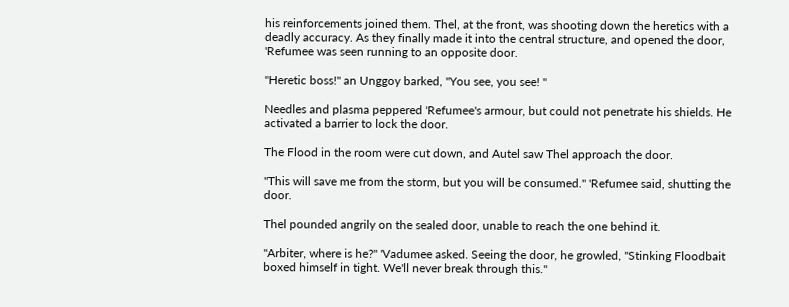his reinforcements joined them. Thel, at the front, was shooting down the heretics with a deadly accuracy. As they finally made it into the central structure, and opened the door, 'Refumee was seen running to an opposite door.

"Heretic boss!" an Unggoy barked, "You see, you see! "

Needles and plasma peppered 'Refumee's armour, but could not penetrate his shields. He activated a barrier to lock the door.

The Flood in the room were cut down, and Autel saw Thel approach the door.

"This will save me from the storm, but you will be consumed." 'Refumee said, shutting the door.

Thel pounded angrily on the sealed door, unable to reach the one behind it.

"Arbiter, where is he?" 'Vadumee asked. Seeing the door, he growled, "Stinking Floodbait boxed himself in tight. We'll never break through this."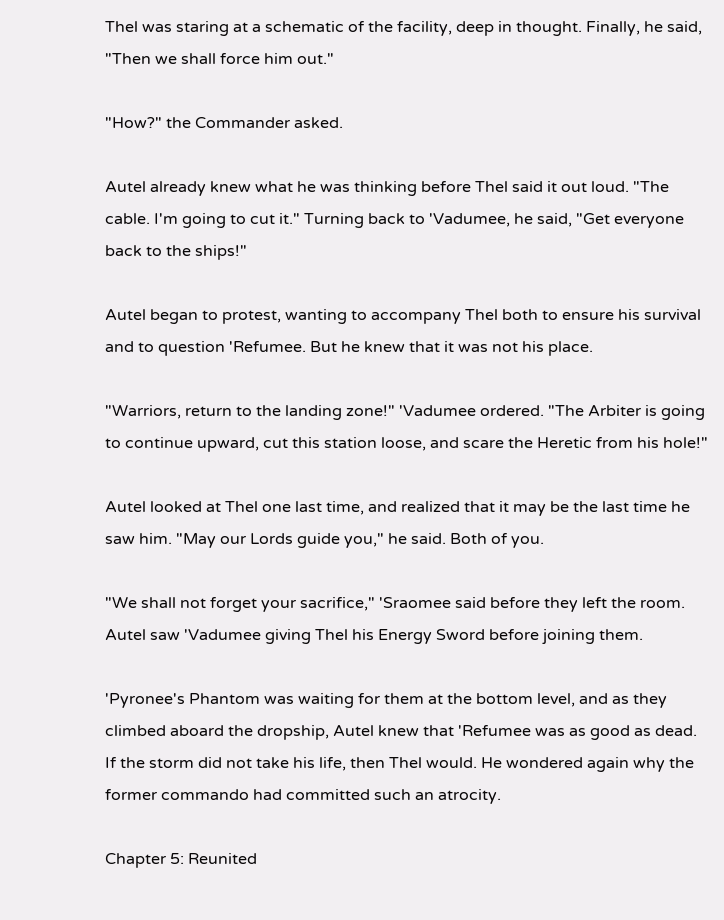Thel was staring at a schematic of the facility, deep in thought. Finally, he said, "Then we shall force him out."

"How?" the Commander asked.

Autel already knew what he was thinking before Thel said it out loud. "The cable. I'm going to cut it." Turning back to 'Vadumee, he said, "Get everyone back to the ships!"

Autel began to protest, wanting to accompany Thel both to ensure his survival and to question 'Refumee. But he knew that it was not his place.

"Warriors, return to the landing zone!" 'Vadumee ordered. "The Arbiter is going to continue upward, cut this station loose, and scare the Heretic from his hole!"

Autel looked at Thel one last time, and realized that it may be the last time he saw him. "May our Lords guide you," he said. Both of you.

"We shall not forget your sacrifice," 'Sraomee said before they left the room. Autel saw 'Vadumee giving Thel his Energy Sword before joining them.

'Pyronee's Phantom was waiting for them at the bottom level, and as they climbed aboard the dropship, Autel knew that 'Refumee was as good as dead. If the storm did not take his life, then Thel would. He wondered again why the former commando had committed such an atrocity.

Chapter 5: Reunited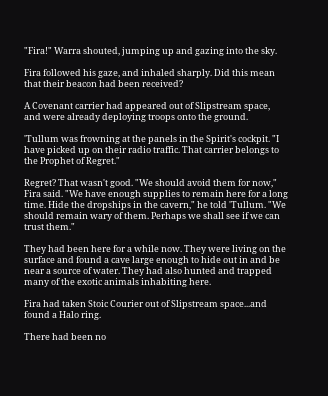"Fira!" Warra shouted, jumping up and gazing into the sky.

Fira followed his gaze, and inhaled sharply. Did this mean that their beacon had been received?

A Covenant carrier had appeared out of Slipstream space, and were already deploying troops onto the ground.

'Tullum was frowning at the panels in the Spirit's cockpit. "I have picked up on their radio traffic. That carrier belongs to the Prophet of Regret."

Regret? That wasn't good. "We should avoid them for now," Fira said. "We have enough supplies to remain here for a long time. Hide the dropships in the cavern," he told 'Tullum. "We should remain wary of them. Perhaps we shall see if we can trust them."

They had been here for a while now. They were living on the surface and found a cave large enough to hide out in and be near a source of water. They had also hunted and trapped many of the exotic animals inhabiting here.

Fira had taken Stoic Courier out of Slipstream space...and found a Halo ring.

There had been no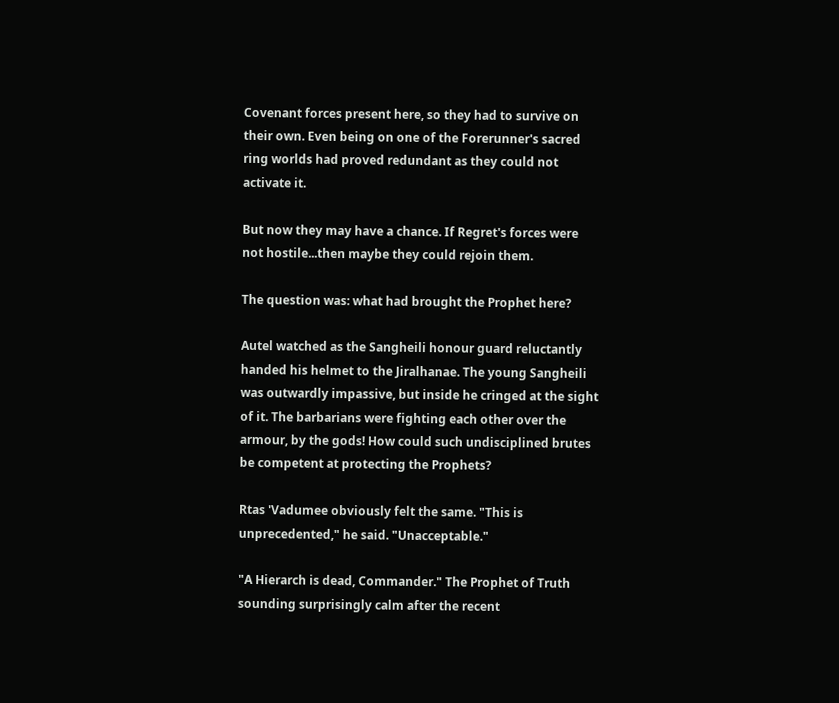Covenant forces present here, so they had to survive on their own. Even being on one of the Forerunner's sacred ring worlds had proved redundant as they could not activate it.

But now they may have a chance. If Regret's forces were not hostile...then maybe they could rejoin them.

The question was: what had brought the Prophet here?

Autel watched as the Sangheili honour guard reluctantly handed his helmet to the Jiralhanae. The young Sangheili was outwardly impassive, but inside he cringed at the sight of it. The barbarians were fighting each other over the armour, by the gods! How could such undisciplined brutes be competent at protecting the Prophets?

Rtas 'Vadumee obviously felt the same. "This is unprecedented," he said. "Unacceptable."

"A Hierarch is dead, Commander." The Prophet of Truth sounding surprisingly calm after the recent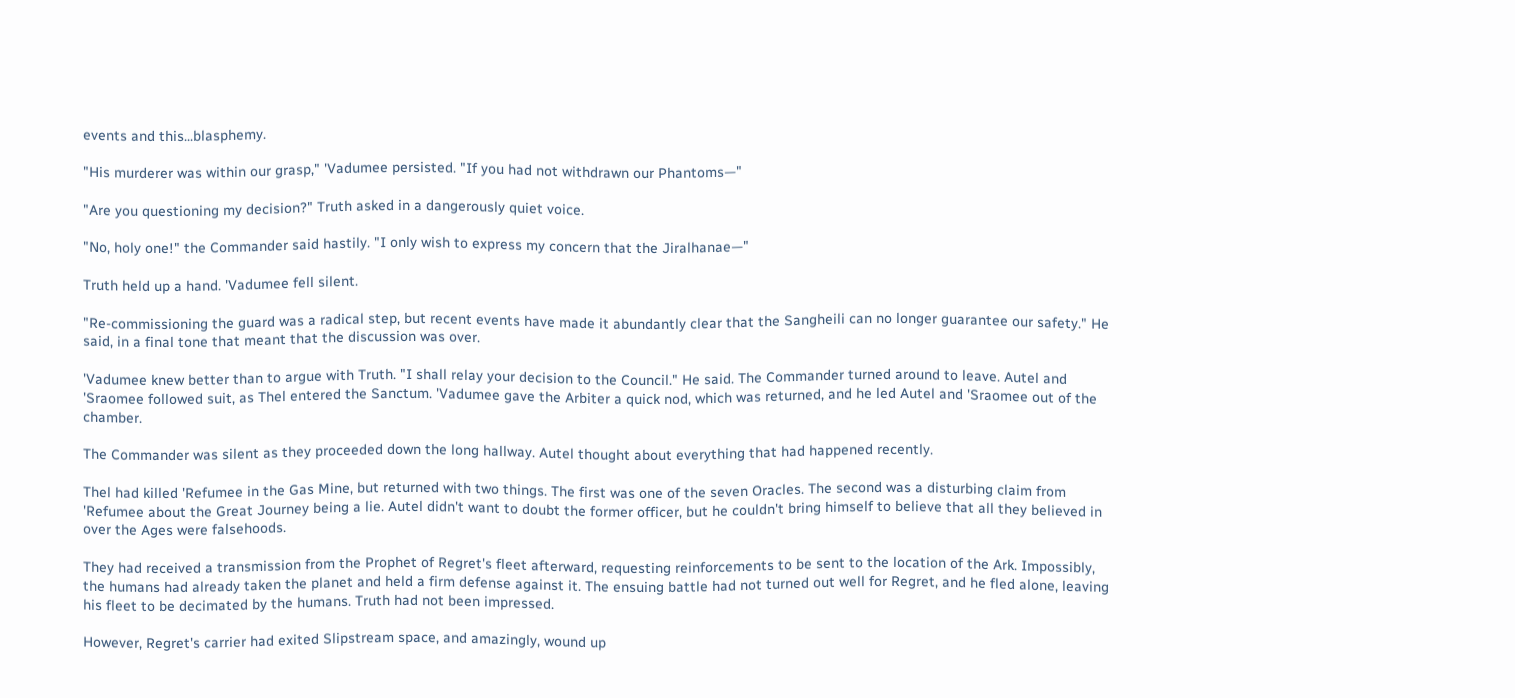events and this...blasphemy.

"His murderer was within our grasp," 'Vadumee persisted. "If you had not withdrawn our Phantoms—"

"Are you questioning my decision?" Truth asked in a dangerously quiet voice.

"No, holy one!" the Commander said hastily. "I only wish to express my concern that the Jiralhanae—"

Truth held up a hand. 'Vadumee fell silent.

"Re-commissioning the guard was a radical step, but recent events have made it abundantly clear that the Sangheili can no longer guarantee our safety." He said, in a final tone that meant that the discussion was over.

'Vadumee knew better than to argue with Truth. "I shall relay your decision to the Council." He said. The Commander turned around to leave. Autel and 'Sraomee followed suit, as Thel entered the Sanctum. 'Vadumee gave the Arbiter a quick nod, which was returned, and he led Autel and 'Sraomee out of the chamber.

The Commander was silent as they proceeded down the long hallway. Autel thought about everything that had happened recently.

Thel had killed 'Refumee in the Gas Mine, but returned with two things. The first was one of the seven Oracles. The second was a disturbing claim from 'Refumee about the Great Journey being a lie. Autel didn't want to doubt the former officer, but he couldn't bring himself to believe that all they believed in over the Ages were falsehoods.

They had received a transmission from the Prophet of Regret's fleet afterward, requesting reinforcements to be sent to the location of the Ark. Impossibly, the humans had already taken the planet and held a firm defense against it. The ensuing battle had not turned out well for Regret, and he fled alone, leaving his fleet to be decimated by the humans. Truth had not been impressed.

However, Regret's carrier had exited Slipstream space, and amazingly, wound up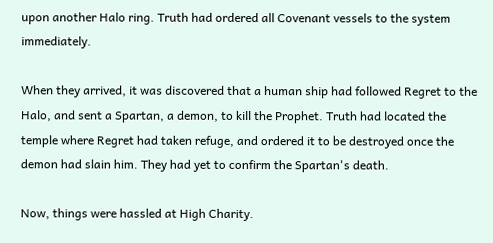upon another Halo ring. Truth had ordered all Covenant vessels to the system immediately.

When they arrived, it was discovered that a human ship had followed Regret to the Halo, and sent a Spartan, a demon, to kill the Prophet. Truth had located the temple where Regret had taken refuge, and ordered it to be destroyed once the demon had slain him. They had yet to confirm the Spartan's death.

Now, things were hassled at High Charity.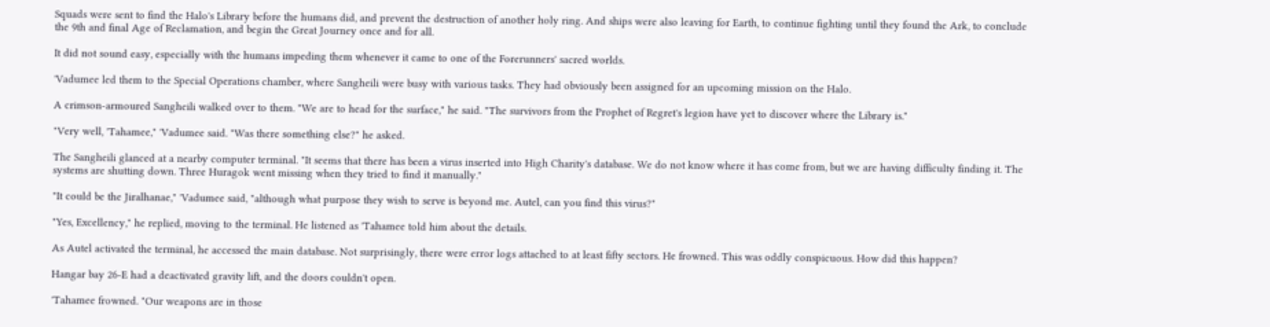Squads were sent to find the Halo's Library before the humans did, and prevent the destruction of another holy ring. And ships were also leaving for Earth, to continue fighting until they found the Ark, to conclude the 9th and final Age of Reclamation, and begin the Great Journey once and for all.

It did not sound easy, especially with the humans impeding them whenever it came to one of the Forerunners' sacred worlds.

'Vadumee led them to the Special Operations chamber, where Sangheili were busy with various tasks. They had obviously been assigned for an upcoming mission on the Halo.

A crimson-armoured Sangheili walked over to them. "We are to head for the surface," he said. "The survivors from the Prophet of Regret's legion have yet to discover where the Library is."

"Very well, 'Tahamee," 'Vadumee said. "Was there something else?" he asked.

The Sangheili glanced at a nearby computer terminal. "It seems that there has been a virus inserted into High Charity's database. We do not know where it has come from, but we are having difficulty finding it. The systems are shutting down. Three Huragok went missing when they tried to find it manually."

"It could be the Jiralhanae," 'Vadumee said, "although what purpose they wish to serve is beyond me. Autel, can you find this virus?"

"Yes, Excellency," he replied, moving to the terminal. He listened as 'Tahamee told him about the details.

As Autel activated the terminal, he accessed the main database. Not surprisingly, there were error logs attached to at least fifty sectors. He frowned. This was oddly conspicuous. How did this happen?

Hangar bay 26-E had a deactivated gravity lift, and the doors couldn't open.

'Tahamee frowned. "Our weapons are in those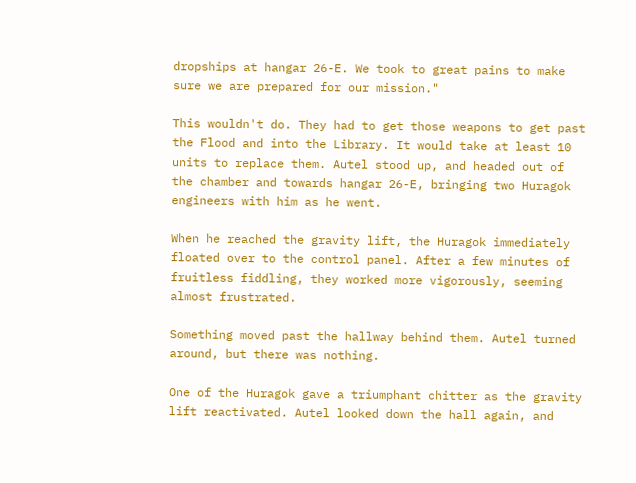dropships at hangar 26-E. We took to great pains to make sure we are prepared for our mission."

This wouldn't do. They had to get those weapons to get past the Flood and into the Library. It would take at least 10 units to replace them. Autel stood up, and headed out of the chamber and towards hangar 26-E, bringing two Huragok engineers with him as he went.

When he reached the gravity lift, the Huragok immediately floated over to the control panel. After a few minutes of fruitless fiddling, they worked more vigorously, seeming almost frustrated.

Something moved past the hallway behind them. Autel turned around, but there was nothing.

One of the Huragok gave a triumphant chitter as the gravity lift reactivated. Autel looked down the hall again, and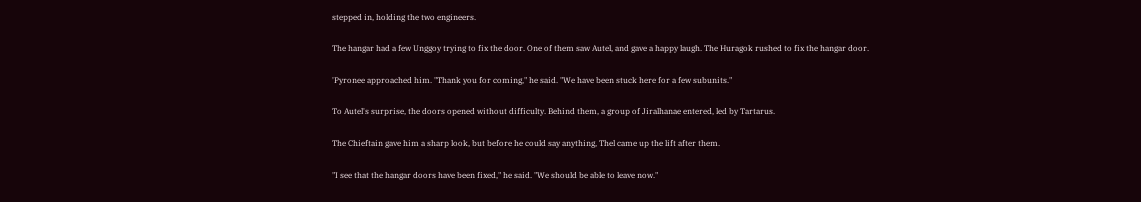stepped in, holding the two engineers.

The hangar had a few Unggoy trying to fix the door. One of them saw Autel, and gave a happy laugh. The Huragok rushed to fix the hangar door.

'Pyronee approached him. "Thank you for coming," he said. "We have been stuck here for a few subunits."

To Autel's surprise, the doors opened without difficulty. Behind them, a group of Jiralhanae entered, led by Tartarus.

The Chieftain gave him a sharp look, but before he could say anything, Thel came up the lift after them.

"I see that the hangar doors have been fixed," he said. "We should be able to leave now."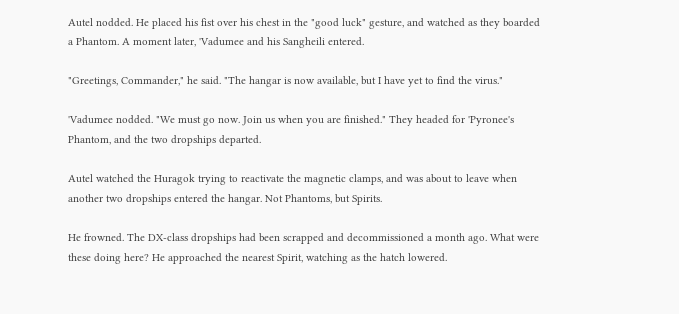Autel nodded. He placed his fist over his chest in the "good luck" gesture, and watched as they boarded a Phantom. A moment later, 'Vadumee and his Sangheili entered.

"Greetings, Commander," he said. "The hangar is now available, but I have yet to find the virus."

'Vadumee nodded. "We must go now. Join us when you are finished." They headed for 'Pyronee's Phantom, and the two dropships departed.

Autel watched the Huragok trying to reactivate the magnetic clamps, and was about to leave when another two dropships entered the hangar. Not Phantoms, but Spirits.

He frowned. The DX-class dropships had been scrapped and decommissioned a month ago. What were these doing here? He approached the nearest Spirit, watching as the hatch lowered.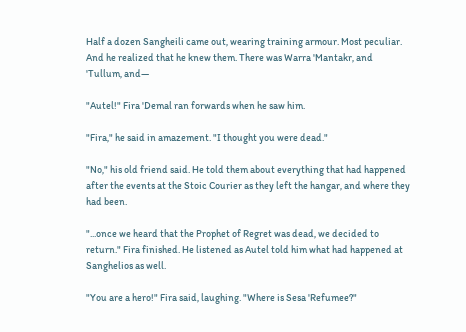Half a dozen Sangheili came out, wearing training armour. Most peculiar. And he realized that he knew them. There was Warra 'Mantakr, and 'Tullum, and—

"Autel!" Fira 'Demal ran forwards when he saw him.

"Fira," he said in amazement. "I thought you were dead."

"No," his old friend said. He told them about everything that had happened after the events at the Stoic Courier as they left the hangar, and where they had been.

"...once we heard that the Prophet of Regret was dead, we decided to return." Fira finished. He listened as Autel told him what had happened at Sanghelios as well.

"You are a hero!" Fira said, laughing. "Where is Sesa 'Refumee?"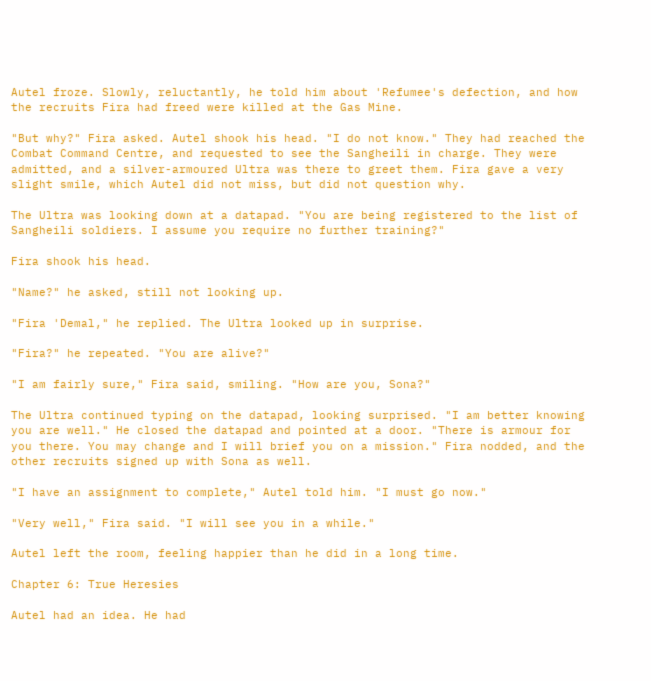Autel froze. Slowly, reluctantly, he told him about 'Refumee's defection, and how the recruits Fira had freed were killed at the Gas Mine.

"But why?" Fira asked. Autel shook his head. "I do not know." They had reached the Combat Command Centre, and requested to see the Sangheili in charge. They were admitted, and a silver-armoured Ultra was there to greet them. Fira gave a very slight smile, which Autel did not miss, but did not question why.

The Ultra was looking down at a datapad. "You are being registered to the list of Sangheili soldiers. I assume you require no further training?"

Fira shook his head.

"Name?" he asked, still not looking up.

"Fira 'Demal," he replied. The Ultra looked up in surprise.

"Fira?" he repeated. "You are alive?"

"I am fairly sure," Fira said, smiling. "How are you, Sona?"

The Ultra continued typing on the datapad, looking surprised. "I am better knowing you are well." He closed the datapad and pointed at a door. "There is armour for you there. You may change and I will brief you on a mission." Fira nodded, and the other recruits signed up with Sona as well.

"I have an assignment to complete," Autel told him. "I must go now."

"Very well," Fira said. "I will see you in a while."

Autel left the room, feeling happier than he did in a long time.

Chapter 6: True Heresies

Autel had an idea. He had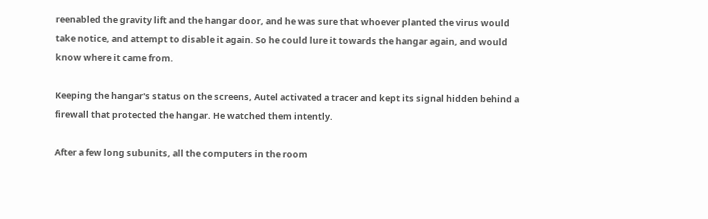reenabled the gravity lift and the hangar door, and he was sure that whoever planted the virus would take notice, and attempt to disable it again. So he could lure it towards the hangar again, and would know where it came from.

Keeping the hangar's status on the screens, Autel activated a tracer and kept its signal hidden behind a firewall that protected the hangar. He watched them intently.

After a few long subunits, all the computers in the room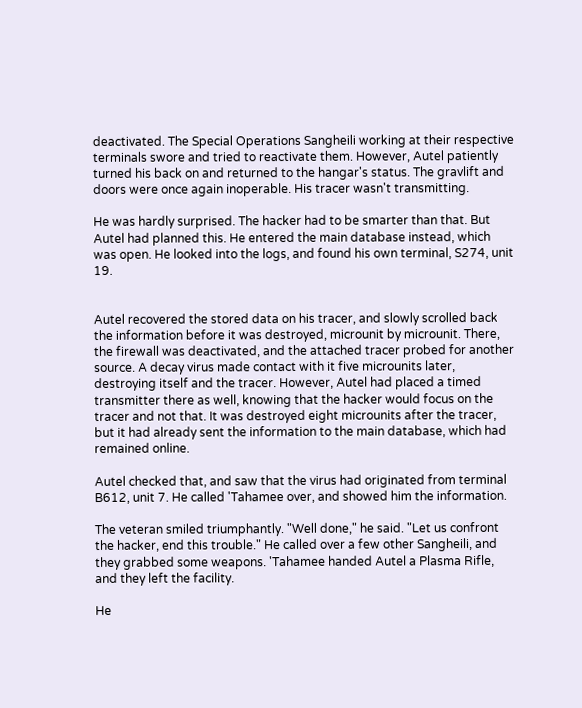deactivated. The Special Operations Sangheili working at their respective terminals swore and tried to reactivate them. However, Autel patiently turned his back on and returned to the hangar's status. The gravlift and doors were once again inoperable. His tracer wasn't transmitting.

He was hardly surprised. The hacker had to be smarter than that. But Autel had planned this. He entered the main database instead, which was open. He looked into the logs, and found his own terminal, S274, unit 19.


Autel recovered the stored data on his tracer, and slowly scrolled back the information before it was destroyed, microunit by microunit. There, the firewall was deactivated, and the attached tracer probed for another source. A decay virus made contact with it five microunits later, destroying itself and the tracer. However, Autel had placed a timed transmitter there as well, knowing that the hacker would focus on the tracer and not that. It was destroyed eight microunits after the tracer, but it had already sent the information to the main database, which had remained online.

Autel checked that, and saw that the virus had originated from terminal B612, unit 7. He called 'Tahamee over, and showed him the information.

The veteran smiled triumphantly. "Well done," he said. "Let us confront the hacker, end this trouble." He called over a few other Sangheili, and they grabbed some weapons. 'Tahamee handed Autel a Plasma Rifle, and they left the facility.

He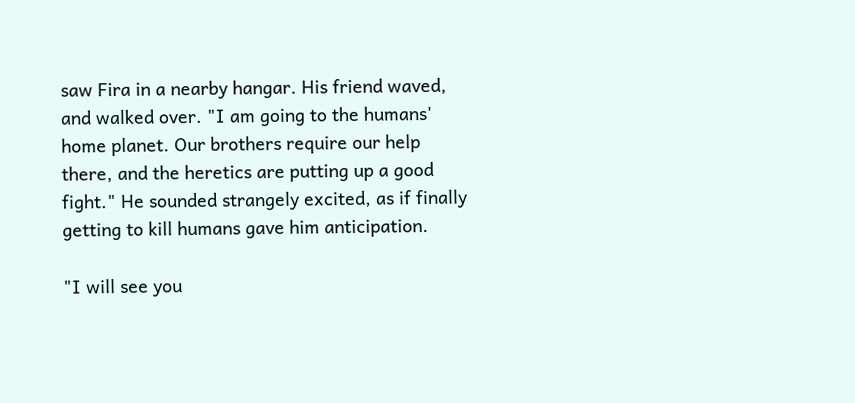saw Fira in a nearby hangar. His friend waved, and walked over. "I am going to the humans' home planet. Our brothers require our help there, and the heretics are putting up a good fight." He sounded strangely excited, as if finally getting to kill humans gave him anticipation.

"I will see you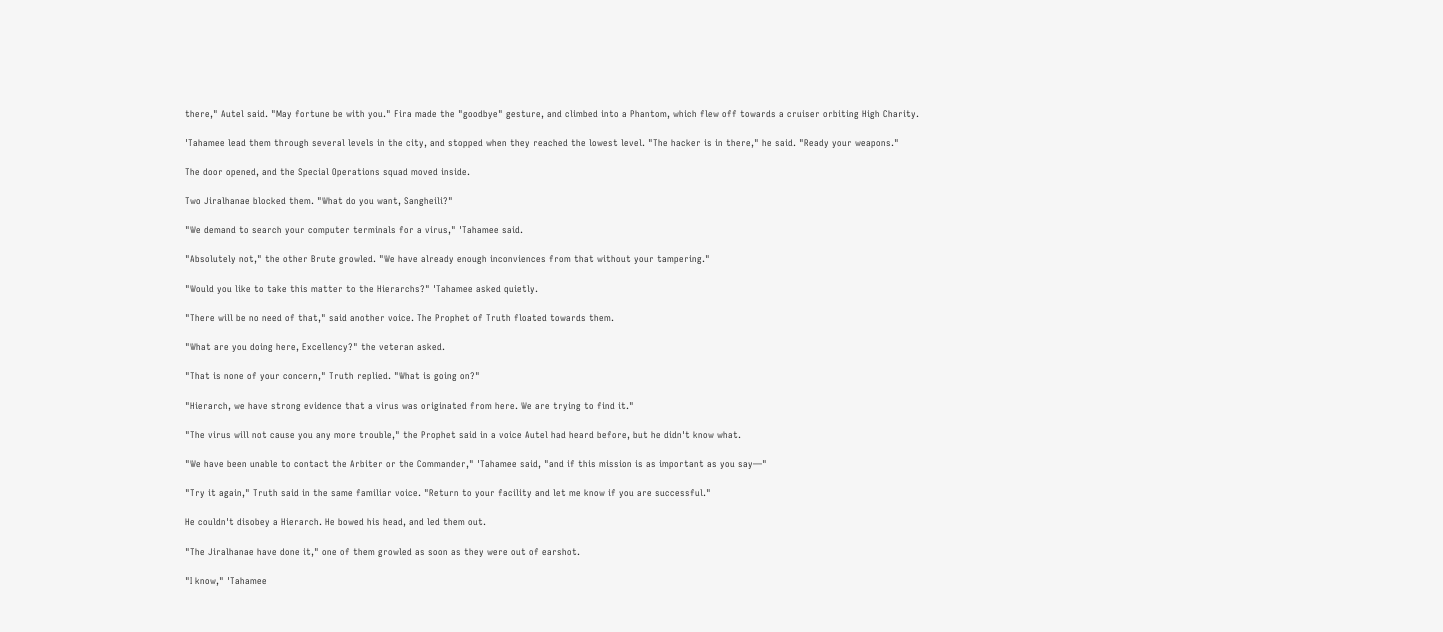there," Autel said. "May fortune be with you." Fira made the "goodbye" gesture, and climbed into a Phantom, which flew off towards a cruiser orbiting High Charity.

'Tahamee lead them through several levels in the city, and stopped when they reached the lowest level. "The hacker is in there," he said. "Ready your weapons."

The door opened, and the Special Operations squad moved inside.

Two Jiralhanae blocked them. "What do you want, Sangheili?"

"We demand to search your computer terminals for a virus," 'Tahamee said.

"Absolutely not," the other Brute growled. "We have already enough inconviences from that without your tampering."

"Would you like to take this matter to the Hierarchs?" 'Tahamee asked quietly.

"There will be no need of that," said another voice. The Prophet of Truth floated towards them.

"What are you doing here, Excellency?" the veteran asked.

"That is none of your concern," Truth replied. "What is going on?"

"Hierarch, we have strong evidence that a virus was originated from here. We are trying to find it."

"The virus will not cause you any more trouble," the Prophet said in a voice Autel had heard before, but he didn't know what.

"We have been unable to contact the Arbiter or the Commander," 'Tahamee said, "and if this mission is as important as you say—"

"Try it again," Truth said in the same familiar voice. "Return to your facility and let me know if you are successful."

He couldn't disobey a Hierarch. He bowed his head, and led them out.

"The Jiralhanae have done it," one of them growled as soon as they were out of earshot.

"I know," 'Tahamee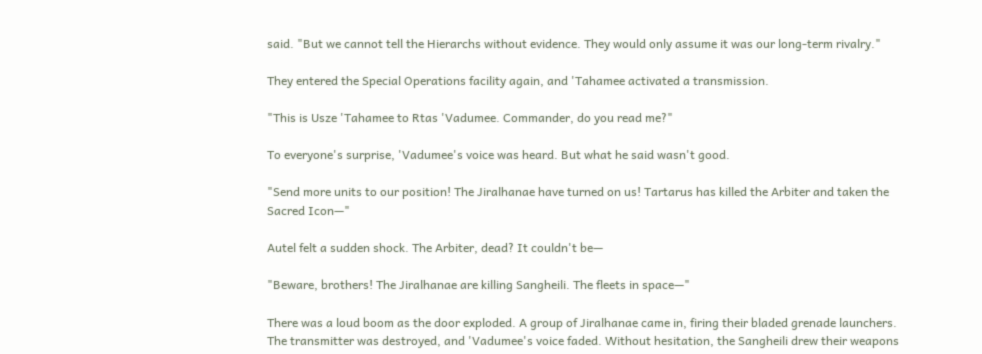said. "But we cannot tell the Hierarchs without evidence. They would only assume it was our long-term rivalry."

They entered the Special Operations facility again, and 'Tahamee activated a transmission.

"This is Usze 'Tahamee to Rtas 'Vadumee. Commander, do you read me?"

To everyone's surprise, 'Vadumee's voice was heard. But what he said wasn't good.

"Send more units to our position! The Jiralhanae have turned on us! Tartarus has killed the Arbiter and taken the Sacred Icon—"

Autel felt a sudden shock. The Arbiter, dead? It couldn't be—

"Beware, brothers! The Jiralhanae are killing Sangheili. The fleets in space—"

There was a loud boom as the door exploded. A group of Jiralhanae came in, firing their bladed grenade launchers. The transmitter was destroyed, and 'Vadumee's voice faded. Without hesitation, the Sangheili drew their weapons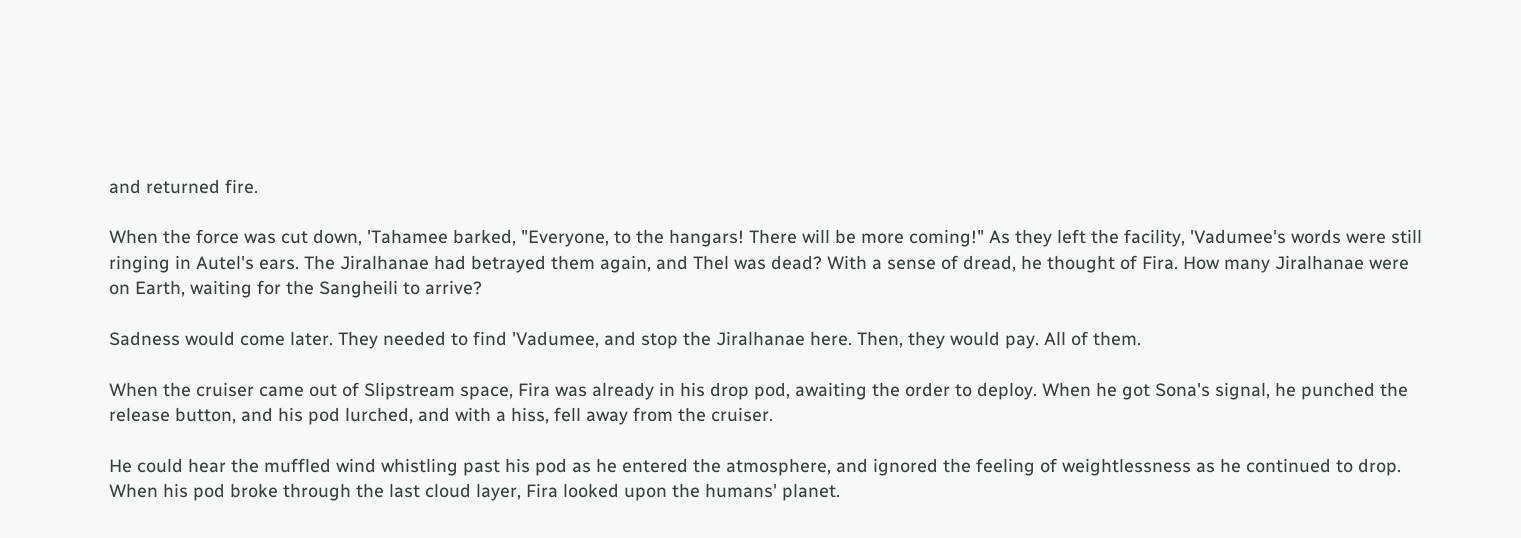and returned fire.

When the force was cut down, 'Tahamee barked, "Everyone, to the hangars! There will be more coming!" As they left the facility, 'Vadumee's words were still ringing in Autel's ears. The Jiralhanae had betrayed them again, and Thel was dead? With a sense of dread, he thought of Fira. How many Jiralhanae were on Earth, waiting for the Sangheili to arrive?

Sadness would come later. They needed to find 'Vadumee, and stop the Jiralhanae here. Then, they would pay. All of them.

When the cruiser came out of Slipstream space, Fira was already in his drop pod, awaiting the order to deploy. When he got Sona's signal, he punched the release button, and his pod lurched, and with a hiss, fell away from the cruiser.

He could hear the muffled wind whistling past his pod as he entered the atmosphere, and ignored the feeling of weightlessness as he continued to drop. When his pod broke through the last cloud layer, Fira looked upon the humans' planet.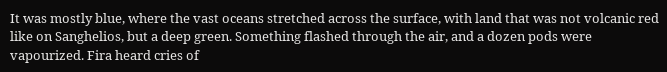It was mostly blue, where the vast oceans stretched across the surface, with land that was not volcanic red like on Sanghelios, but a deep green. Something flashed through the air, and a dozen pods were vapourized. Fira heard cries of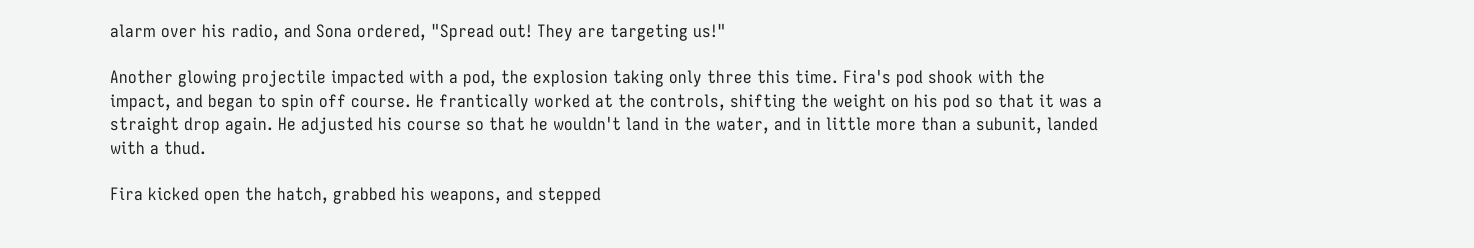alarm over his radio, and Sona ordered, "Spread out! They are targeting us!"

Another glowing projectile impacted with a pod, the explosion taking only three this time. Fira's pod shook with the impact, and began to spin off course. He frantically worked at the controls, shifting the weight on his pod so that it was a straight drop again. He adjusted his course so that he wouldn't land in the water, and in little more than a subunit, landed with a thud.

Fira kicked open the hatch, grabbed his weapons, and stepped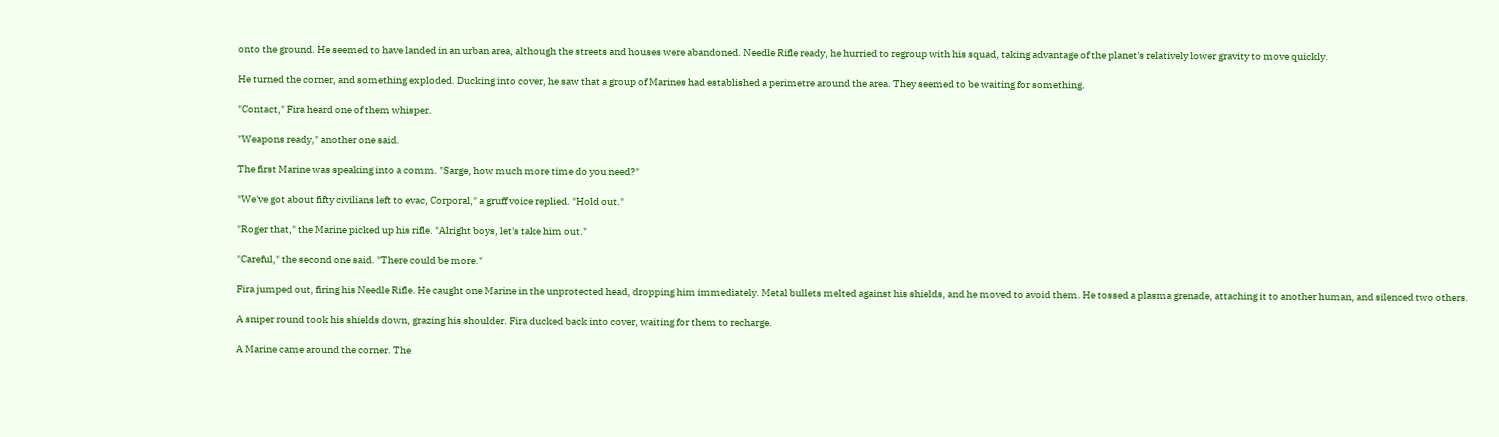onto the ground. He seemed to have landed in an urban area, although the streets and houses were abandoned. Needle Rifle ready, he hurried to regroup with his squad, taking advantage of the planet's relatively lower gravity to move quickly.

He turned the corner, and something exploded. Ducking into cover, he saw that a group of Marines had established a perimetre around the area. They seemed to be waiting for something.

"Contact," Fira heard one of them whisper.

"Weapons ready," another one said.

The first Marine was speaking into a comm. "Sarge, how much more time do you need?"

"We've got about fifty civilians left to evac, Corporal," a gruff voice replied. "Hold out."

"Roger that," the Marine picked up his rifle. "Alright boys, let's take him out."

"Careful," the second one said. "There could be more."

Fira jumped out, firing his Needle Rifle. He caught one Marine in the unprotected head, dropping him immediately. Metal bullets melted against his shields, and he moved to avoid them. He tossed a plasma grenade, attaching it to another human, and silenced two others.

A sniper round took his shields down, grazing his shoulder. Fira ducked back into cover, waiting for them to recharge.

A Marine came around the corner. The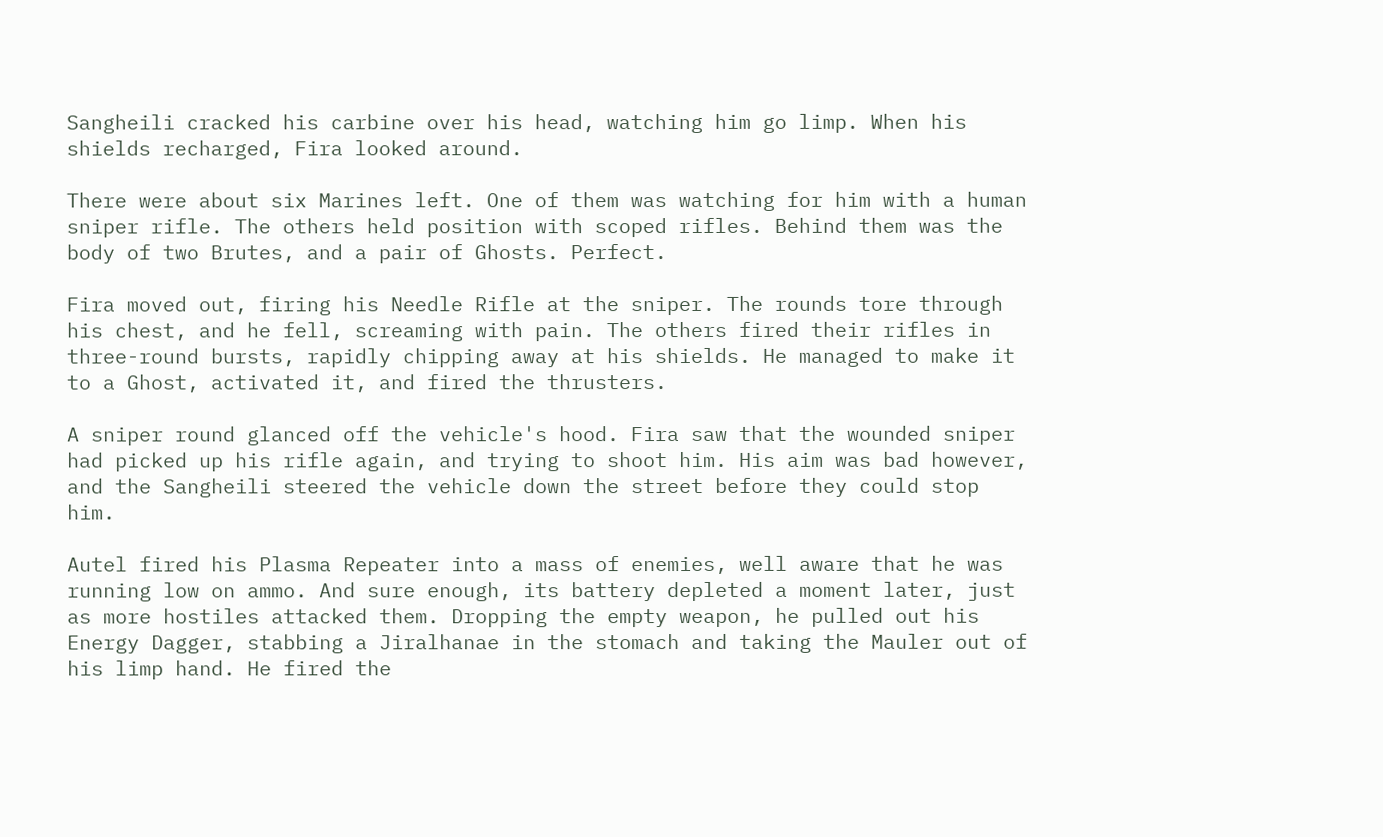Sangheili cracked his carbine over his head, watching him go limp. When his shields recharged, Fira looked around.

There were about six Marines left. One of them was watching for him with a human sniper rifle. The others held position with scoped rifles. Behind them was the body of two Brutes, and a pair of Ghosts. Perfect.

Fira moved out, firing his Needle Rifle at the sniper. The rounds tore through his chest, and he fell, screaming with pain. The others fired their rifles in three-round bursts, rapidly chipping away at his shields. He managed to make it to a Ghost, activated it, and fired the thrusters.

A sniper round glanced off the vehicle's hood. Fira saw that the wounded sniper had picked up his rifle again, and trying to shoot him. His aim was bad however, and the Sangheili steered the vehicle down the street before they could stop him.

Autel fired his Plasma Repeater into a mass of enemies, well aware that he was running low on ammo. And sure enough, its battery depleted a moment later, just as more hostiles attacked them. Dropping the empty weapon, he pulled out his Energy Dagger, stabbing a Jiralhanae in the stomach and taking the Mauler out of his limp hand. He fired the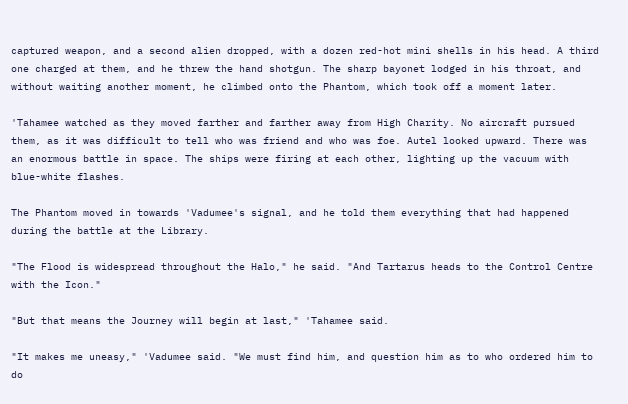captured weapon, and a second alien dropped, with a dozen red-hot mini shells in his head. A third one charged at them, and he threw the hand shotgun. The sharp bayonet lodged in his throat, and without waiting another moment, he climbed onto the Phantom, which took off a moment later.

'Tahamee watched as they moved farther and farther away from High Charity. No aircraft pursued them, as it was difficult to tell who was friend and who was foe. Autel looked upward. There was an enormous battle in space. The ships were firing at each other, lighting up the vacuum with blue-white flashes.

The Phantom moved in towards 'Vadumee's signal, and he told them everything that had happened during the battle at the Library.

"The Flood is widespread throughout the Halo," he said. "And Tartarus heads to the Control Centre with the Icon."

"But that means the Journey will begin at last," 'Tahamee said.

"It makes me uneasy," 'Vadumee said. "We must find him, and question him as to who ordered him to do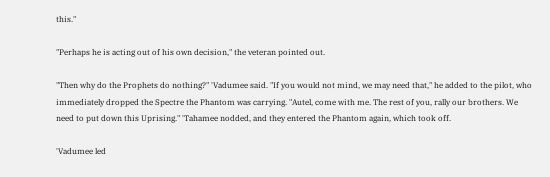this."

"Perhaps he is acting out of his own decision," the veteran pointed out.

"Then why do the Prophets do nothing?" 'Vadumee said. "If you would not mind, we may need that," he added to the pilot, who immediately dropped the Spectre the Phantom was carrying. "Autel, come with me. The rest of you, rally our brothers. We need to put down this Uprising." 'Tahamee nodded, and they entered the Phantom again, which took off.

'Vadumee led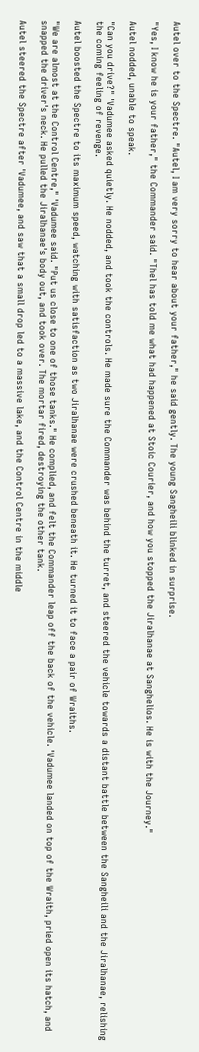Autel over to the Spectre. "Autel, I am very sorry to hear about your father," he said gently. The young Sangheili blinked in surprise.

"Yes, I know he is your father," the Commander said. "Thel has told me what had happened at Stoic Courier, and how you stopped the Jiralhanae at Sanghelios. He is with the Journey."

Autel nodded, unable to speak.

"Can you drive?" 'Vadumee asked quietly. He nodded, and took the controls. He made sure the Commander was behind the turret, and steered the vehicle towards a distant battle between the Sangheili and the Jiralhanae, relishing the coming feeling of revenge.

Autel boosted the Spectre to its maximum speed, watching with satisfaction as two Jiralhanae were crushed beneath it. He turned it to face a pair of Wraiths.

"We are almost at the Control Centre," 'Vadumee said. "Put us close to one of those tanks." He complied, and felt the Commander leap off the back of the vehicle. 'Vadumee landed on top of the Wraith, pried open its hatch, and snapped the driver's neck. He pulled the Jiralhanae's body out, and took over. The mortar fired, destroying the other tank.

Autel steered the Spectre after 'Vadumee, and saw that a small drop led to a massive lake, and the Control Centre in the middle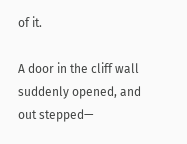of it.

A door in the cliff wall suddenly opened, and out stepped—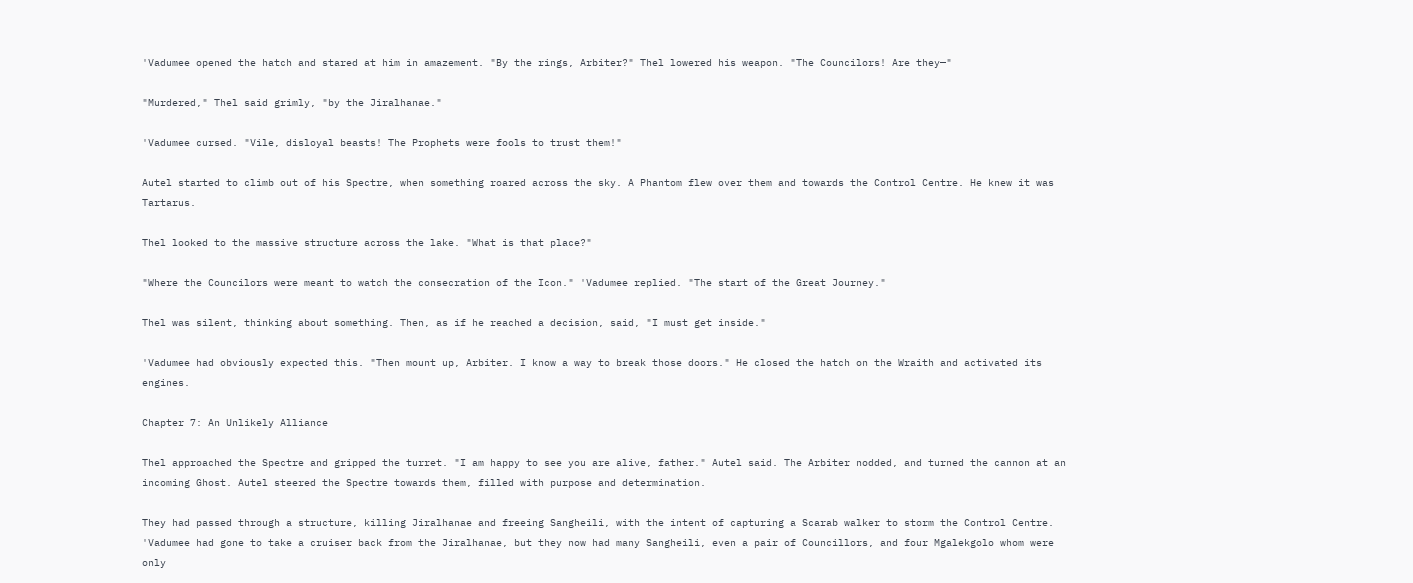'Vadumee opened the hatch and stared at him in amazement. "By the rings, Arbiter?" Thel lowered his weapon. "The Councilors! Are they—"

"Murdered," Thel said grimly, "by the Jiralhanae."

'Vadumee cursed. "Vile, disloyal beasts! The Prophets were fools to trust them!"

Autel started to climb out of his Spectre, when something roared across the sky. A Phantom flew over them and towards the Control Centre. He knew it was Tartarus.

Thel looked to the massive structure across the lake. "What is that place?"

"Where the Councilors were meant to watch the consecration of the Icon." 'Vadumee replied. "The start of the Great Journey."

Thel was silent, thinking about something. Then, as if he reached a decision, said, "I must get inside."

'Vadumee had obviously expected this. "Then mount up, Arbiter. I know a way to break those doors." He closed the hatch on the Wraith and activated its engines.

Chapter 7: An Unlikely Alliance

Thel approached the Spectre and gripped the turret. "I am happy to see you are alive, father." Autel said. The Arbiter nodded, and turned the cannon at an incoming Ghost. Autel steered the Spectre towards them, filled with purpose and determination.

They had passed through a structure, killing Jiralhanae and freeing Sangheili, with the intent of capturing a Scarab walker to storm the Control Centre. 'Vadumee had gone to take a cruiser back from the Jiralhanae, but they now had many Sangheili, even a pair of Councillors, and four Mgalekgolo whom were only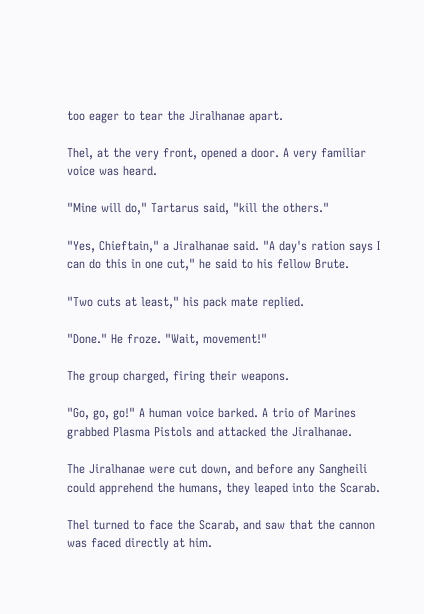too eager to tear the Jiralhanae apart.

Thel, at the very front, opened a door. A very familiar voice was heard.

"Mine will do," Tartarus said, "kill the others."

"Yes, Chieftain," a Jiralhanae said. "A day's ration says I can do this in one cut," he said to his fellow Brute.

"Two cuts at least," his pack mate replied.

"Done." He froze. "Wait, movement!"

The group charged, firing their weapons.

"Go, go, go!" A human voice barked. A trio of Marines grabbed Plasma Pistols and attacked the Jiralhanae.

The Jiralhanae were cut down, and before any Sangheili could apprehend the humans, they leaped into the Scarab.

Thel turned to face the Scarab, and saw that the cannon was faced directly at him.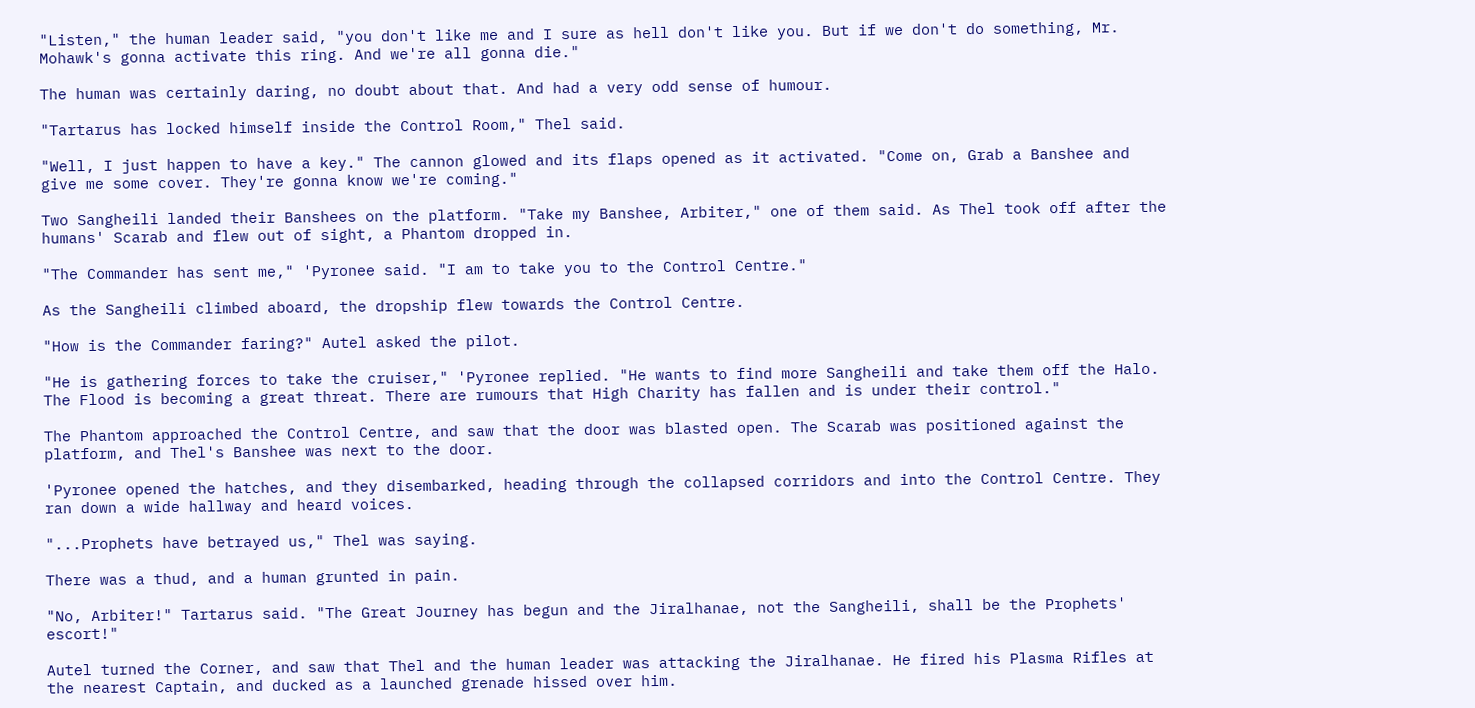"Listen," the human leader said, "you don't like me and I sure as hell don't like you. But if we don't do something, Mr. Mohawk's gonna activate this ring. And we're all gonna die."

The human was certainly daring, no doubt about that. And had a very odd sense of humour.

"Tartarus has locked himself inside the Control Room," Thel said.

"Well, I just happen to have a key." The cannon glowed and its flaps opened as it activated. "Come on, Grab a Banshee and give me some cover. They're gonna know we're coming."

Two Sangheili landed their Banshees on the platform. "Take my Banshee, Arbiter," one of them said. As Thel took off after the humans' Scarab and flew out of sight, a Phantom dropped in.

"The Commander has sent me," 'Pyronee said. "I am to take you to the Control Centre."

As the Sangheili climbed aboard, the dropship flew towards the Control Centre.

"How is the Commander faring?" Autel asked the pilot.

"He is gathering forces to take the cruiser," 'Pyronee replied. "He wants to find more Sangheili and take them off the Halo. The Flood is becoming a great threat. There are rumours that High Charity has fallen and is under their control."

The Phantom approached the Control Centre, and saw that the door was blasted open. The Scarab was positioned against the platform, and Thel's Banshee was next to the door.

'Pyronee opened the hatches, and they disembarked, heading through the collapsed corridors and into the Control Centre. They ran down a wide hallway and heard voices.

"...Prophets have betrayed us," Thel was saying.

There was a thud, and a human grunted in pain.

"No, Arbiter!" Tartarus said. "The Great Journey has begun and the Jiralhanae, not the Sangheili, shall be the Prophets' escort!"

Autel turned the Corner, and saw that Thel and the human leader was attacking the Jiralhanae. He fired his Plasma Rifles at the nearest Captain, and ducked as a launched grenade hissed over him.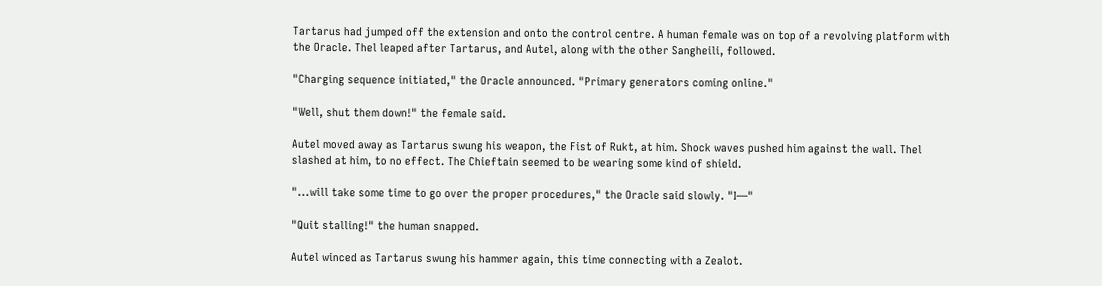Tartarus had jumped off the extension and onto the control centre. A human female was on top of a revolving platform with the Oracle. Thel leaped after Tartarus, and Autel, along with the other Sangheili, followed.

"Charging sequence initiated," the Oracle announced. "Primary generators coming online."

"Well, shut them down!" the female said.

Autel moved away as Tartarus swung his weapon, the Fist of Rukt, at him. Shock waves pushed him against the wall. Thel slashed at him, to no effect. The Chieftain seemed to be wearing some kind of shield.

"...will take some time to go over the proper procedures," the Oracle said slowly. "I—"

"Quit stalling!" the human snapped.

Autel winced as Tartarus swung his hammer again, this time connecting with a Zealot.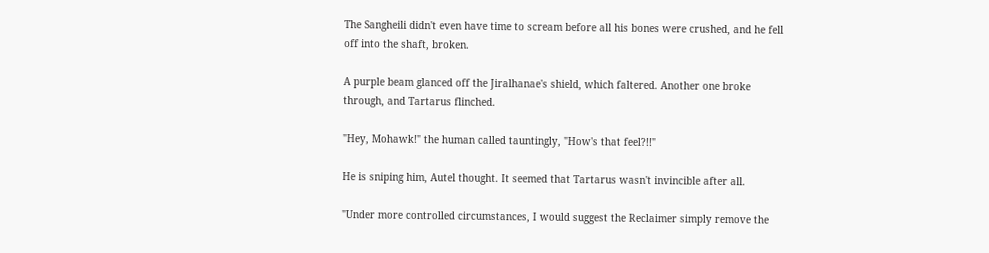The Sangheili didn't even have time to scream before all his bones were crushed, and he fell off into the shaft, broken.

A purple beam glanced off the Jiralhanae's shield, which faltered. Another one broke through, and Tartarus flinched.

"Hey, Mohawk!" the human called tauntingly, "How's that feel?!!"

He is sniping him, Autel thought. It seemed that Tartarus wasn't invincible after all.

"Under more controlled circumstances, I would suggest the Reclaimer simply remove the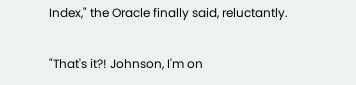Index," the Oracle finally said, reluctantly.

"That's it?! Johnson, I'm on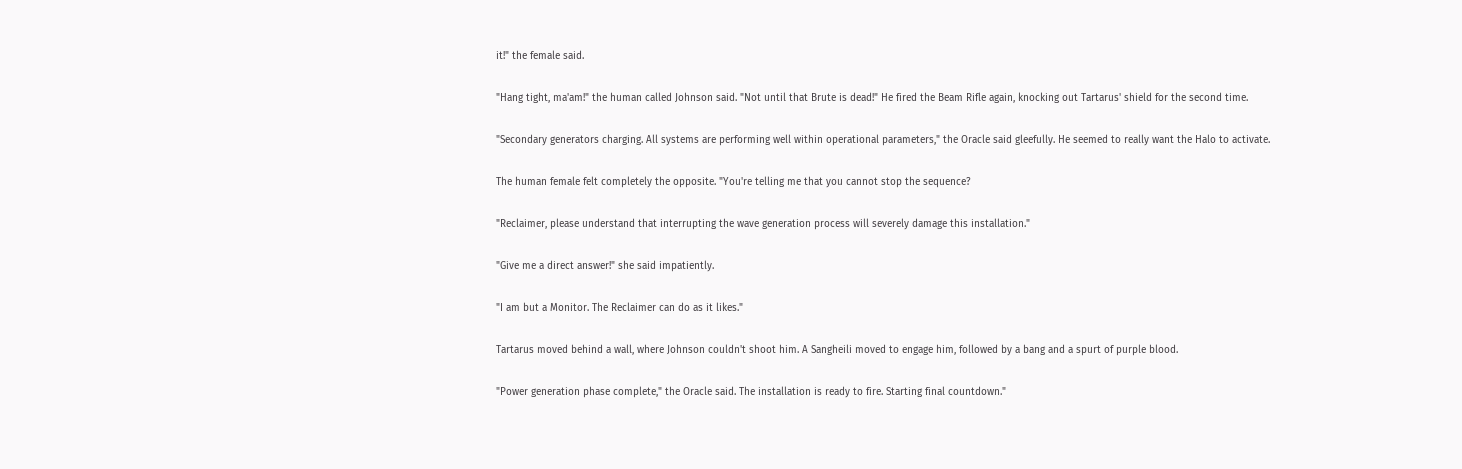it!" the female said.

"Hang tight, ma'am!" the human called Johnson said. "Not until that Brute is dead!" He fired the Beam Rifle again, knocking out Tartarus' shield for the second time.

"Secondary generators charging. All systems are performing well within operational parameters," the Oracle said gleefully. He seemed to really want the Halo to activate.

The human female felt completely the opposite. "You're telling me that you cannot stop the sequence?

"Reclaimer, please understand that interrupting the wave generation process will severely damage this installation."

"Give me a direct answer!" she said impatiently.

"I am but a Monitor. The Reclaimer can do as it likes."

Tartarus moved behind a wall, where Johnson couldn't shoot him. A Sangheili moved to engage him, followed by a bang and a spurt of purple blood.

"Power generation phase complete," the Oracle said. The installation is ready to fire. Starting final countdown."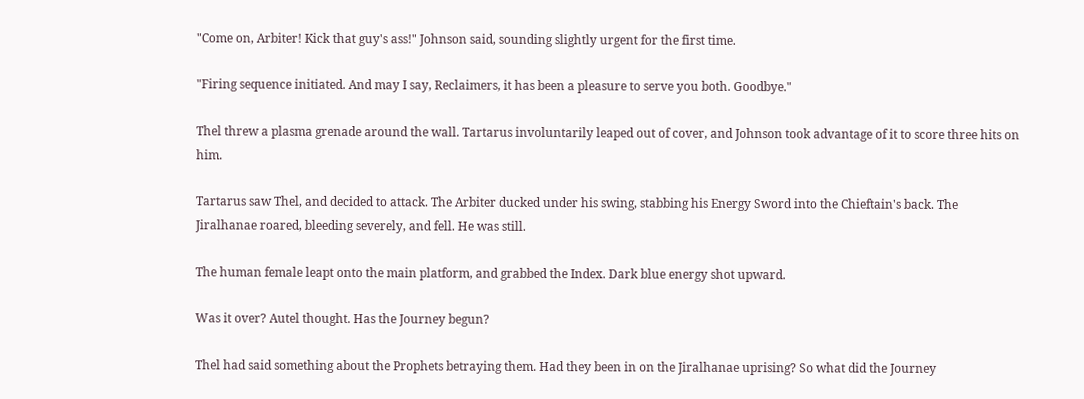"Come on, Arbiter! Kick that guy's ass!" Johnson said, sounding slightly urgent for the first time.

"Firing sequence initiated. And may I say, Reclaimers, it has been a pleasure to serve you both. Goodbye."

Thel threw a plasma grenade around the wall. Tartarus involuntarily leaped out of cover, and Johnson took advantage of it to score three hits on him.

Tartarus saw Thel, and decided to attack. The Arbiter ducked under his swing, stabbing his Energy Sword into the Chieftain's back. The Jiralhanae roared, bleeding severely, and fell. He was still.

The human female leapt onto the main platform, and grabbed the Index. Dark blue energy shot upward.

Was it over? Autel thought. Has the Journey begun?

Thel had said something about the Prophets betraying them. Had they been in on the Jiralhanae uprising? So what did the Journey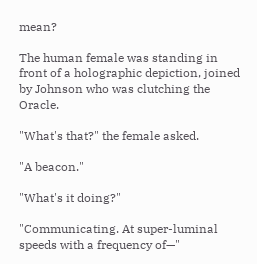mean?

The human female was standing in front of a holographic depiction, joined by Johnson who was clutching the Oracle.

"What's that?" the female asked.

"A beacon."

"What's it doing?"

"Communicating. At super-luminal speeds with a frequency of—"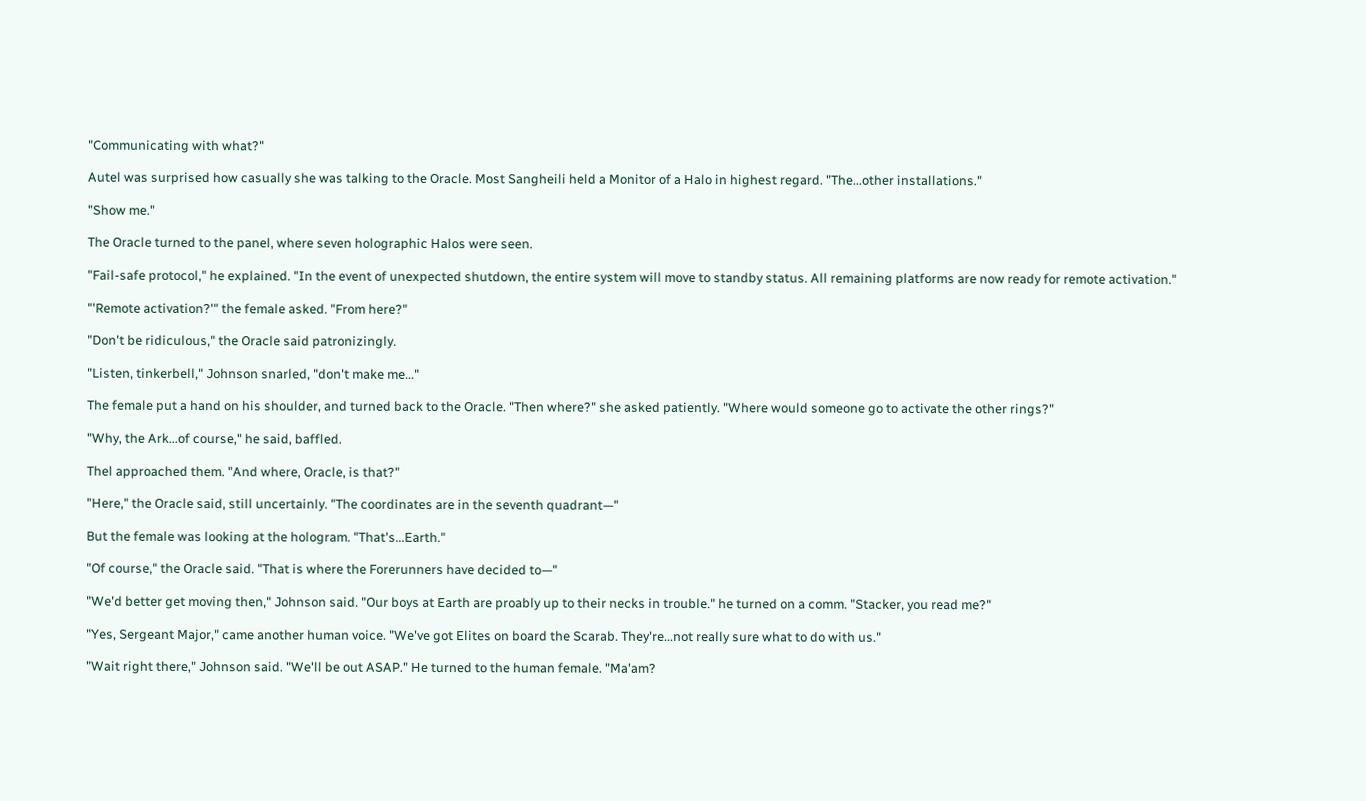"Communicating with what?"

Autel was surprised how casually she was talking to the Oracle. Most Sangheili held a Monitor of a Halo in highest regard. "The...other installations."

"Show me."

The Oracle turned to the panel, where seven holographic Halos were seen.

"Fail-safe protocol," he explained. "In the event of unexpected shutdown, the entire system will move to standby status. All remaining platforms are now ready for remote activation."

"'Remote activation?'" the female asked. "From here?"

"Don't be ridiculous," the Oracle said patronizingly.

"Listen, tinkerbell," Johnson snarled, "don't make me..."

The female put a hand on his shoulder, and turned back to the Oracle. "Then where?" she asked patiently. "Where would someone go to activate the other rings?"

"Why, the Ark...of course," he said, baffled.

Thel approached them. "And where, Oracle, is that?"

"Here," the Oracle said, still uncertainly. "The coordinates are in the seventh quadrant—"

But the female was looking at the hologram. "That's...Earth."

"Of course," the Oracle said. "That is where the Forerunners have decided to—"

"We'd better get moving then," Johnson said. "Our boys at Earth are proably up to their necks in trouble." he turned on a comm. "Stacker, you read me?"

"Yes, Sergeant Major," came another human voice. "We've got Elites on board the Scarab. They're...not really sure what to do with us."

"Wait right there," Johnson said. "We'll be out ASAP." He turned to the human female. "Ma'am?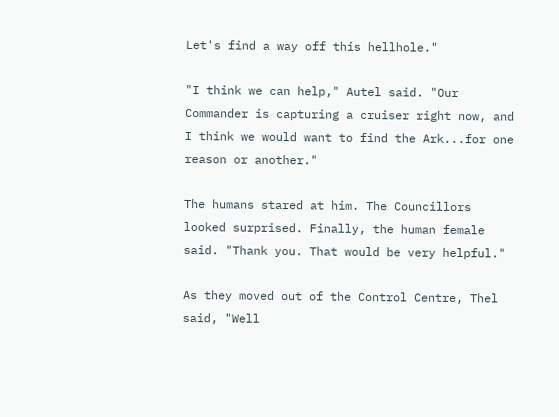Let's find a way off this hellhole."

"I think we can help," Autel said. "Our Commander is capturing a cruiser right now, and I think we would want to find the Ark...for one reason or another."

The humans stared at him. The Councillors looked surprised. Finally, the human female said. "Thank you. That would be very helpful."

As they moved out of the Control Centre, Thel said, "Well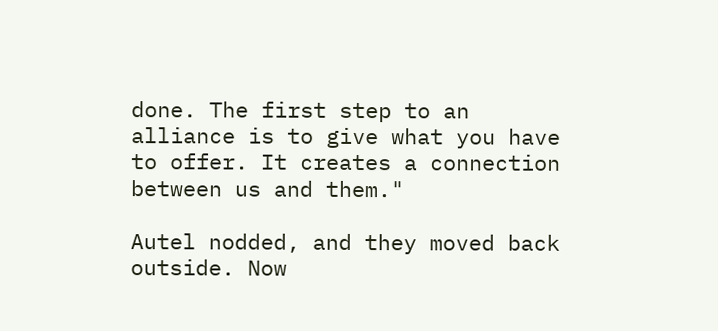done. The first step to an alliance is to give what you have to offer. It creates a connection between us and them."

Autel nodded, and they moved back outside. Now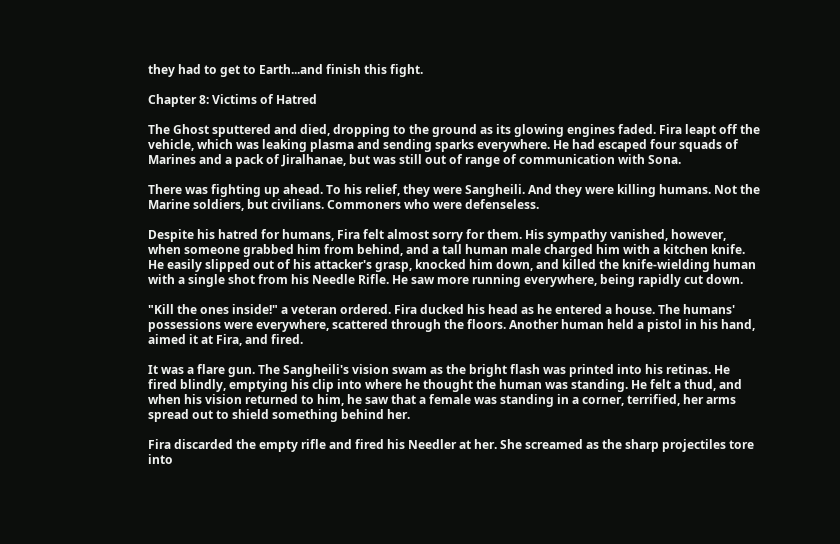they had to get to Earth...and finish this fight.

Chapter 8: Victims of Hatred

The Ghost sputtered and died, dropping to the ground as its glowing engines faded. Fira leapt off the vehicle, which was leaking plasma and sending sparks everywhere. He had escaped four squads of Marines and a pack of Jiralhanae, but was still out of range of communication with Sona.

There was fighting up ahead. To his relief, they were Sangheili. And they were killing humans. Not the Marine soldiers, but civilians. Commoners who were defenseless.

Despite his hatred for humans, Fira felt almost sorry for them. His sympathy vanished, however, when someone grabbed him from behind, and a tall human male charged him with a kitchen knife. He easily slipped out of his attacker's grasp, knocked him down, and killed the knife-wielding human with a single shot from his Needle Rifle. He saw more running everywhere, being rapidly cut down.

"Kill the ones inside!" a veteran ordered. Fira ducked his head as he entered a house. The humans' possessions were everywhere, scattered through the floors. Another human held a pistol in his hand, aimed it at Fira, and fired.

It was a flare gun. The Sangheili's vision swam as the bright flash was printed into his retinas. He fired blindly, emptying his clip into where he thought the human was standing. He felt a thud, and when his vision returned to him, he saw that a female was standing in a corner, terrified, her arms spread out to shield something behind her.

Fira discarded the empty rifle and fired his Needler at her. She screamed as the sharp projectiles tore into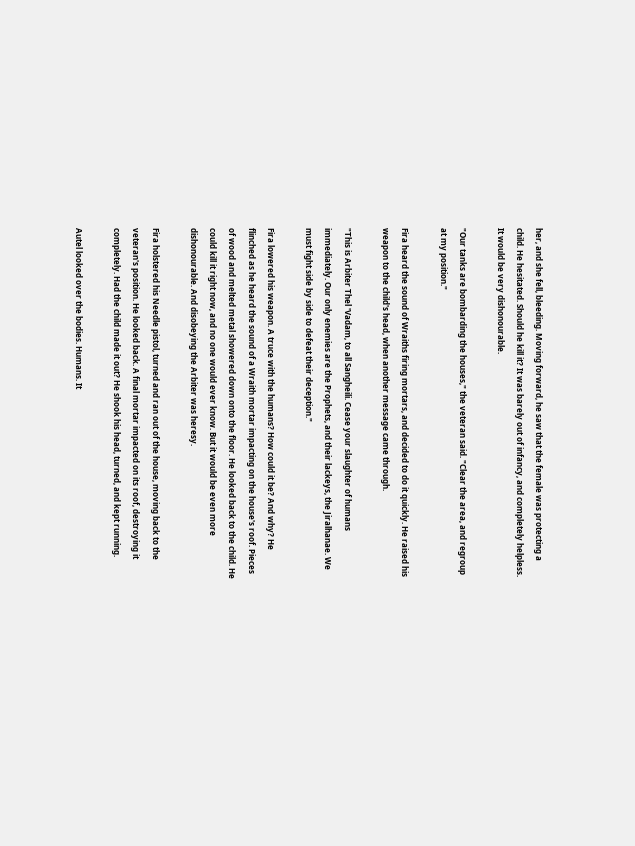her, and she fell, bleeding. Moving forward, he saw that the female was protecting a child. He hesitated. Should he kill it? It was barely out of infancy, and completely helpless. It would be very dishonourable.

"Our tanks are bombarding the houses," the veteran said. "Clear the area, and regroup at my position."

Fira heard the sound of Wraiths firing mortars, and decided to do it quickly. He raised his weapon to the child's head, when another message came through.

"This is Arbiter Thel 'Vadam, to all Sangheili. Cease your slaughter of humans immediately. Our only enemies are the Prophets, and their lackeys, the Jiralhanae. We must fight side by side to defeat their deception."

Fira lowered his weapon. A truce with the humans? How could it be? And why? He flinched as he heard the sound of a Wraith mortar impacting on the house's roof. Pieces of wood and melted metal showered down onto the floor. He looked back to the child. He could kill it right now, and no one would ever know. But it would be even more dishonourable. And disobeying the Arbiter was heresy.

Fira holstered his Needle pistol, turned and ran out of the house, moving back to the veteran's position. He looked back. A final mortar impacted on its roof, destroying it completely. Had the child made it out? He shook his head, turned, and kept running.

Autel looked over the bodies. Humans. It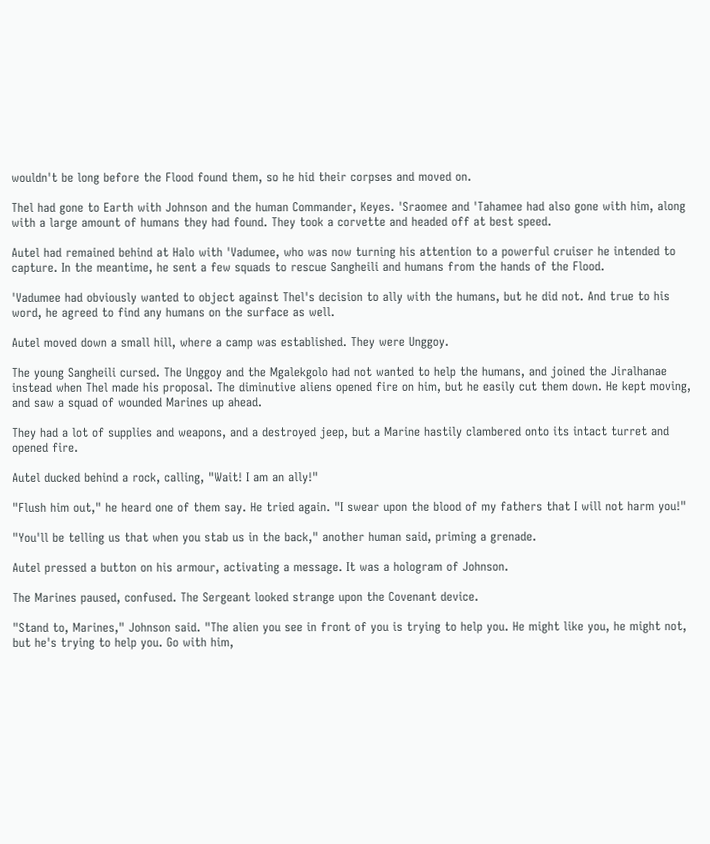wouldn't be long before the Flood found them, so he hid their corpses and moved on.

Thel had gone to Earth with Johnson and the human Commander, Keyes. 'Sraomee and 'Tahamee had also gone with him, along with a large amount of humans they had found. They took a corvette and headed off at best speed.

Autel had remained behind at Halo with 'Vadumee, who was now turning his attention to a powerful cruiser he intended to capture. In the meantime, he sent a few squads to rescue Sangheili and humans from the hands of the Flood.

'Vadumee had obviously wanted to object against Thel's decision to ally with the humans, but he did not. And true to his word, he agreed to find any humans on the surface as well.

Autel moved down a small hill, where a camp was established. They were Unggoy.

The young Sangheili cursed. The Unggoy and the Mgalekgolo had not wanted to help the humans, and joined the Jiralhanae instead when Thel made his proposal. The diminutive aliens opened fire on him, but he easily cut them down. He kept moving, and saw a squad of wounded Marines up ahead.

They had a lot of supplies and weapons, and a destroyed jeep, but a Marine hastily clambered onto its intact turret and opened fire.

Autel ducked behind a rock, calling, "Wait! I am an ally!"

"Flush him out," he heard one of them say. He tried again. "I swear upon the blood of my fathers that I will not harm you!"

"You'll be telling us that when you stab us in the back," another human said, priming a grenade.

Autel pressed a button on his armour, activating a message. It was a hologram of Johnson.

The Marines paused, confused. The Sergeant looked strange upon the Covenant device.

"Stand to, Marines," Johnson said. "The alien you see in front of you is trying to help you. He might like you, he might not, but he's trying to help you. Go with him,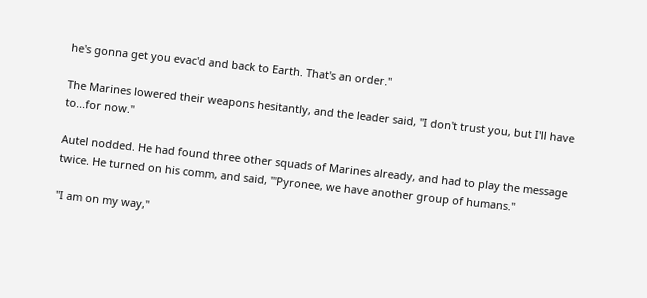he's gonna get you evac'd and back to Earth. That's an order."

The Marines lowered their weapons hesitantly, and the leader said, "I don't trust you, but I'll have to...for now."

Autel nodded. He had found three other squads of Marines already, and had to play the message twice. He turned on his comm, and said, "'Pyronee, we have another group of humans."

"I am on my way,"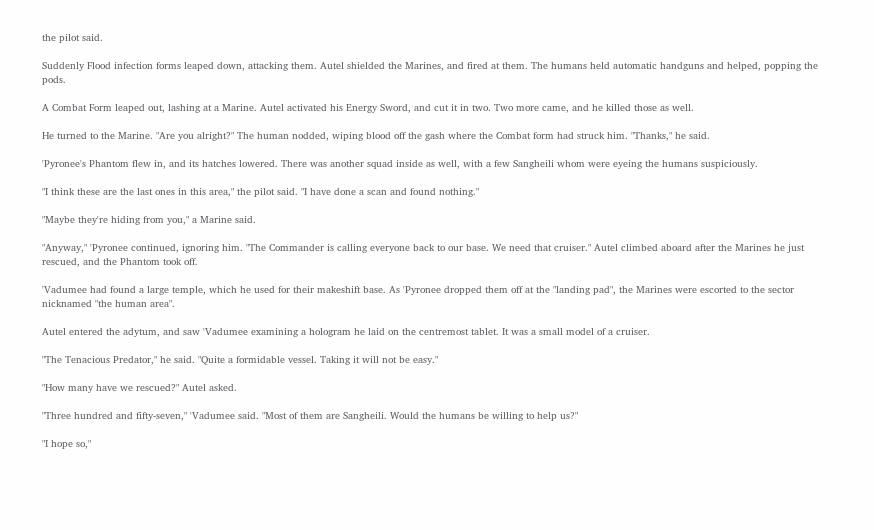the pilot said.

Suddenly Flood infection forms leaped down, attacking them. Autel shielded the Marines, and fired at them. The humans held automatic handguns and helped, popping the pods.

A Combat Form leaped out, lashing at a Marine. Autel activated his Energy Sword, and cut it in two. Two more came, and he killed those as well.

He turned to the Marine. "Are you alright?" The human nodded, wiping blood off the gash where the Combat form had struck him. "Thanks," he said.

'Pyronee's Phantom flew in, and its hatches lowered. There was another squad inside as well, with a few Sangheili whom were eyeing the humans suspiciously.

"I think these are the last ones in this area," the pilot said. "I have done a scan and found nothing."

"Maybe they're hiding from you," a Marine said.

"Anyway," 'Pyronee continued, ignoring him. "The Commander is calling everyone back to our base. We need that cruiser." Autel climbed aboard after the Marines he just rescued, and the Phantom took off.

'Vadumee had found a large temple, which he used for their makeshift base. As 'Pyronee dropped them off at the "landing pad", the Marines were escorted to the sector nicknamed "the human area".

Autel entered the adytum, and saw 'Vadumee examining a hologram he laid on the centremost tablet. It was a small model of a cruiser.

"The Tenacious Predator," he said. "Quite a formidable vessel. Taking it will not be easy."

"How many have we rescued?" Autel asked.

"Three hundred and fifty-seven," 'Vadumee said. "Most of them are Sangheili. Would the humans be willing to help us?"

"I hope so,"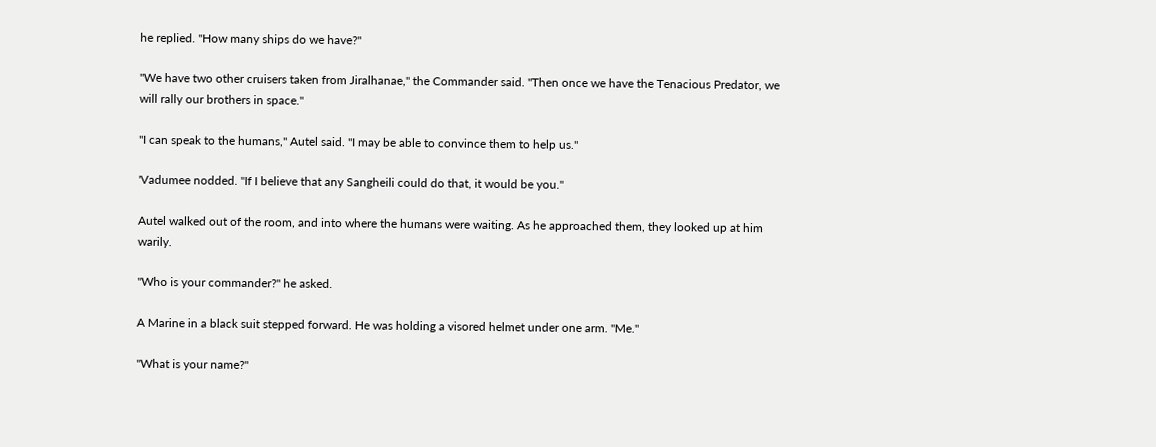he replied. "How many ships do we have?"

"We have two other cruisers taken from Jiralhanae," the Commander said. "Then once we have the Tenacious Predator, we will rally our brothers in space."

"I can speak to the humans," Autel said. "I may be able to convince them to help us."

'Vadumee nodded. "If I believe that any Sangheili could do that, it would be you."

Autel walked out of the room, and into where the humans were waiting. As he approached them, they looked up at him warily.

"Who is your commander?" he asked.

A Marine in a black suit stepped forward. He was holding a visored helmet under one arm. "Me."

"What is your name?"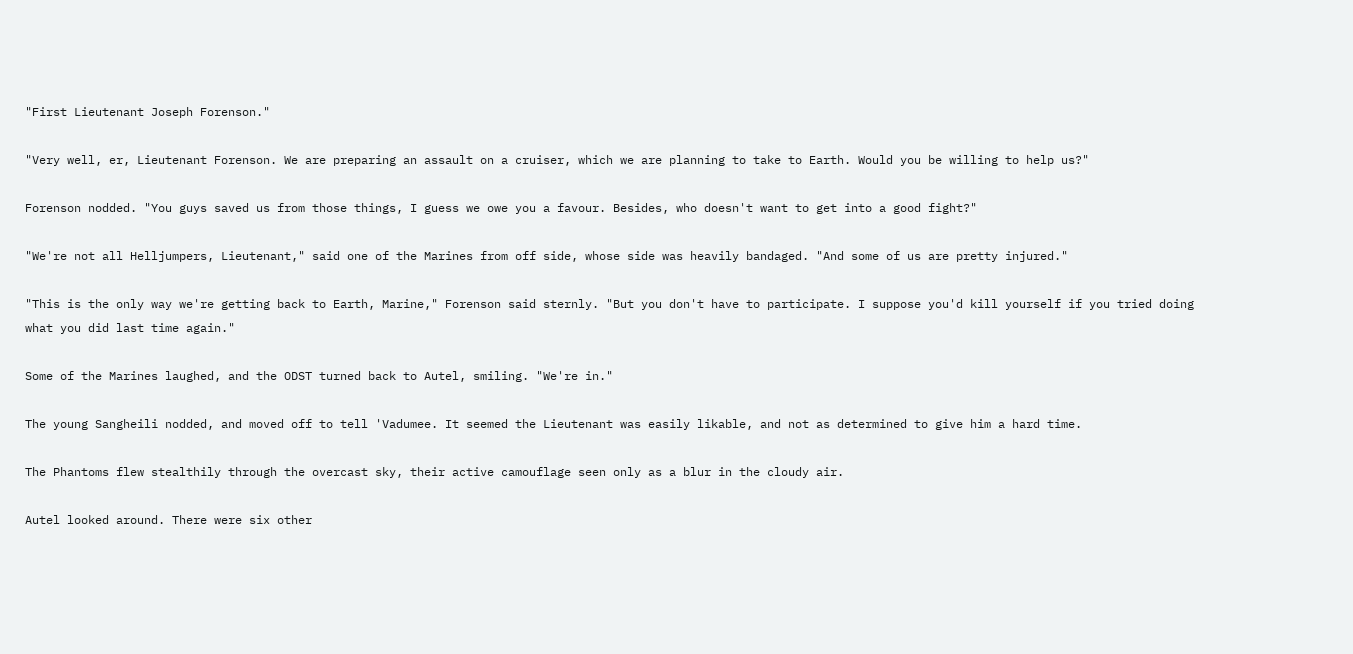"First Lieutenant Joseph Forenson."

"Very well, er, Lieutenant Forenson. We are preparing an assault on a cruiser, which we are planning to take to Earth. Would you be willing to help us?"

Forenson nodded. "You guys saved us from those things, I guess we owe you a favour. Besides, who doesn't want to get into a good fight?"

"We're not all Helljumpers, Lieutenant," said one of the Marines from off side, whose side was heavily bandaged. "And some of us are pretty injured."

"This is the only way we're getting back to Earth, Marine," Forenson said sternly. "But you don't have to participate. I suppose you'd kill yourself if you tried doing what you did last time again."

Some of the Marines laughed, and the ODST turned back to Autel, smiling. "We're in."

The young Sangheili nodded, and moved off to tell 'Vadumee. It seemed the Lieutenant was easily likable, and not as determined to give him a hard time.

The Phantoms flew stealthily through the overcast sky, their active camouflage seen only as a blur in the cloudy air.

Autel looked around. There were six other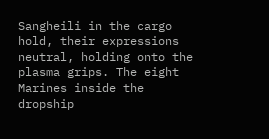Sangheili in the cargo hold, their expressions neutral, holding onto the plasma grips. The eight Marines inside the dropship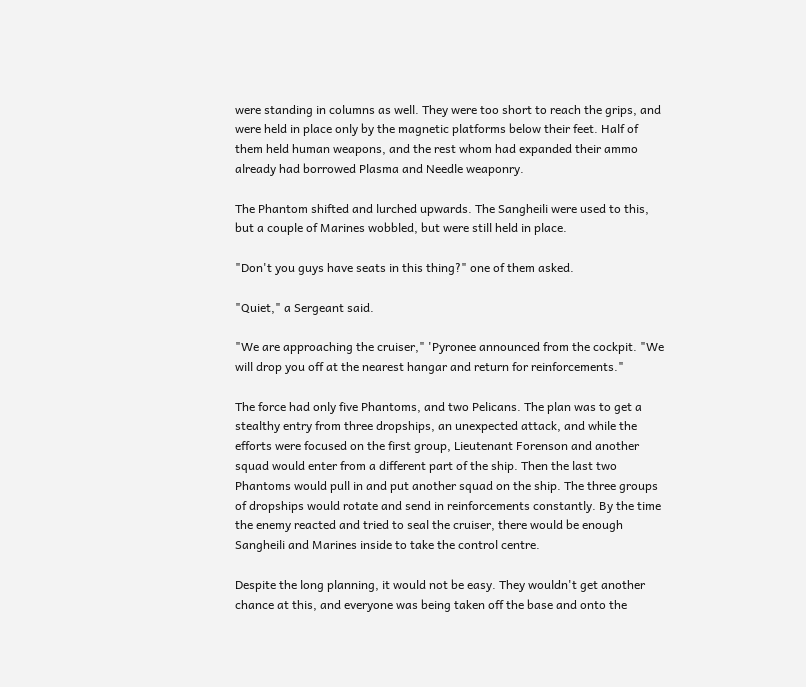were standing in columns as well. They were too short to reach the grips, and were held in place only by the magnetic platforms below their feet. Half of them held human weapons, and the rest whom had expanded their ammo already had borrowed Plasma and Needle weaponry.

The Phantom shifted and lurched upwards. The Sangheili were used to this, but a couple of Marines wobbled, but were still held in place.

"Don't you guys have seats in this thing?" one of them asked.

"Quiet," a Sergeant said.

"We are approaching the cruiser," 'Pyronee announced from the cockpit. "We will drop you off at the nearest hangar and return for reinforcements."

The force had only five Phantoms, and two Pelicans. The plan was to get a stealthy entry from three dropships, an unexpected attack, and while the efforts were focused on the first group, Lieutenant Forenson and another squad would enter from a different part of the ship. Then the last two Phantoms would pull in and put another squad on the ship. The three groups of dropships would rotate and send in reinforcements constantly. By the time the enemy reacted and tried to seal the cruiser, there would be enough Sangheili and Marines inside to take the control centre.

Despite the long planning, it would not be easy. They wouldn't get another chance at this, and everyone was being taken off the base and onto the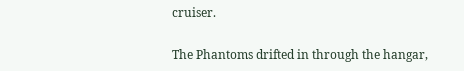cruiser.

The Phantoms drifted in through the hangar,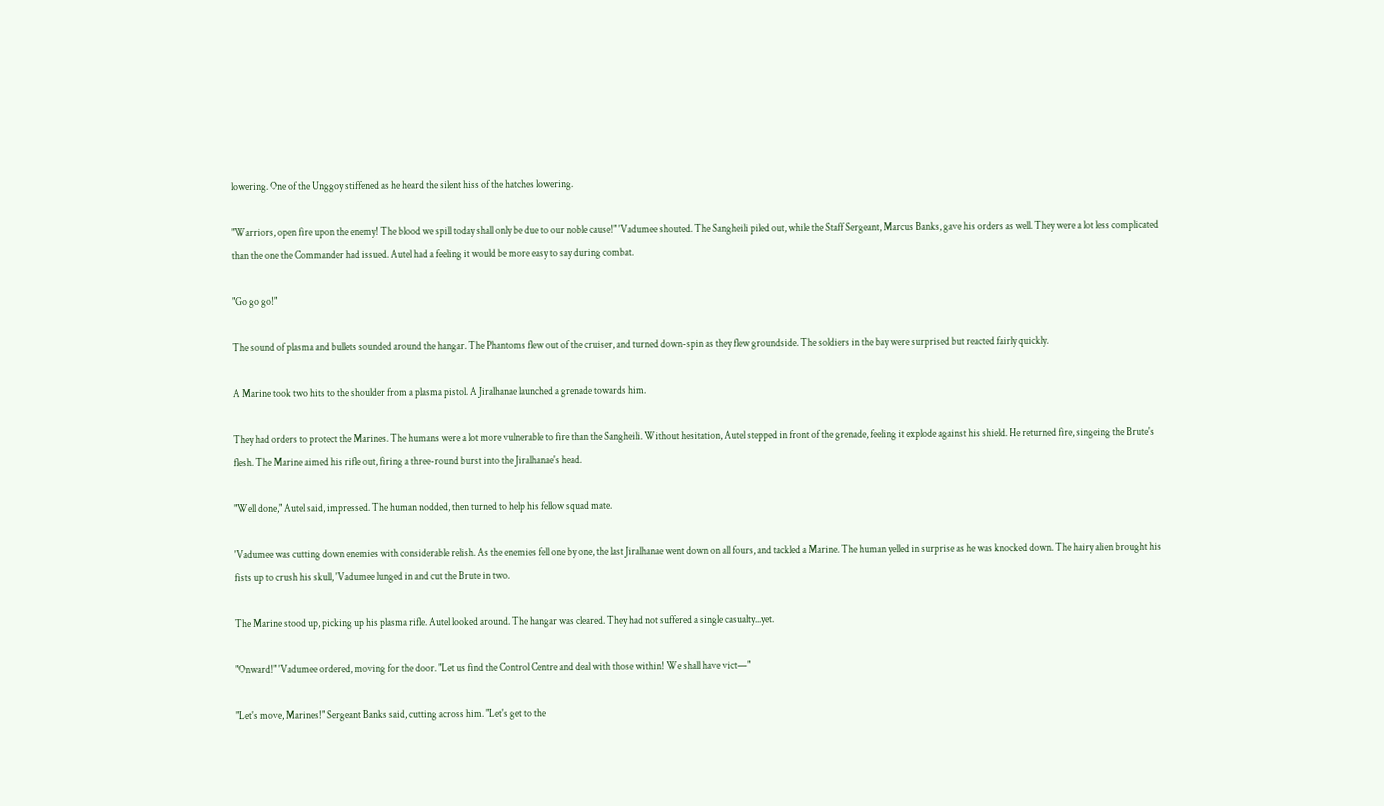lowering. One of the Unggoy stiffened as he heard the silent hiss of the hatches lowering.

"Warriors, open fire upon the enemy! The blood we spill today shall only be due to our noble cause!" 'Vadumee shouted. The Sangheili piled out, while the Staff Sergeant, Marcus Banks, gave his orders as well. They were a lot less complicated than the one the Commander had issued. Autel had a feeling it would be more easy to say during combat.

"Go go go!"

The sound of plasma and bullets sounded around the hangar. The Phantoms flew out of the cruiser, and turned down-spin as they flew groundside. The soldiers in the bay were surprised but reacted fairly quickly.

A Marine took two hits to the shoulder from a plasma pistol. A Jiralhanae launched a grenade towards him.

They had orders to protect the Marines. The humans were a lot more vulnerable to fire than the Sangheili. Without hesitation, Autel stepped in front of the grenade, feeling it explode against his shield. He returned fire, singeing the Brute's flesh. The Marine aimed his rifle out, firing a three-round burst into the Jiralhanae's head.

"Well done," Autel said, impressed. The human nodded, then turned to help his fellow squad mate.

'Vadumee was cutting down enemies with considerable relish. As the enemies fell one by one, the last Jiralhanae went down on all fours, and tackled a Marine. The human yelled in surprise as he was knocked down. The hairy alien brought his fists up to crush his skull, 'Vadumee lunged in and cut the Brute in two.

The Marine stood up, picking up his plasma rifle. Autel looked around. The hangar was cleared. They had not suffered a single casualty...yet.

"Onward!" 'Vadumee ordered, moving for the door. "Let us find the Control Centre and deal with those within! We shall have vict—"

"Let's move, Marines!" Sergeant Banks said, cutting across him. "Let's get to the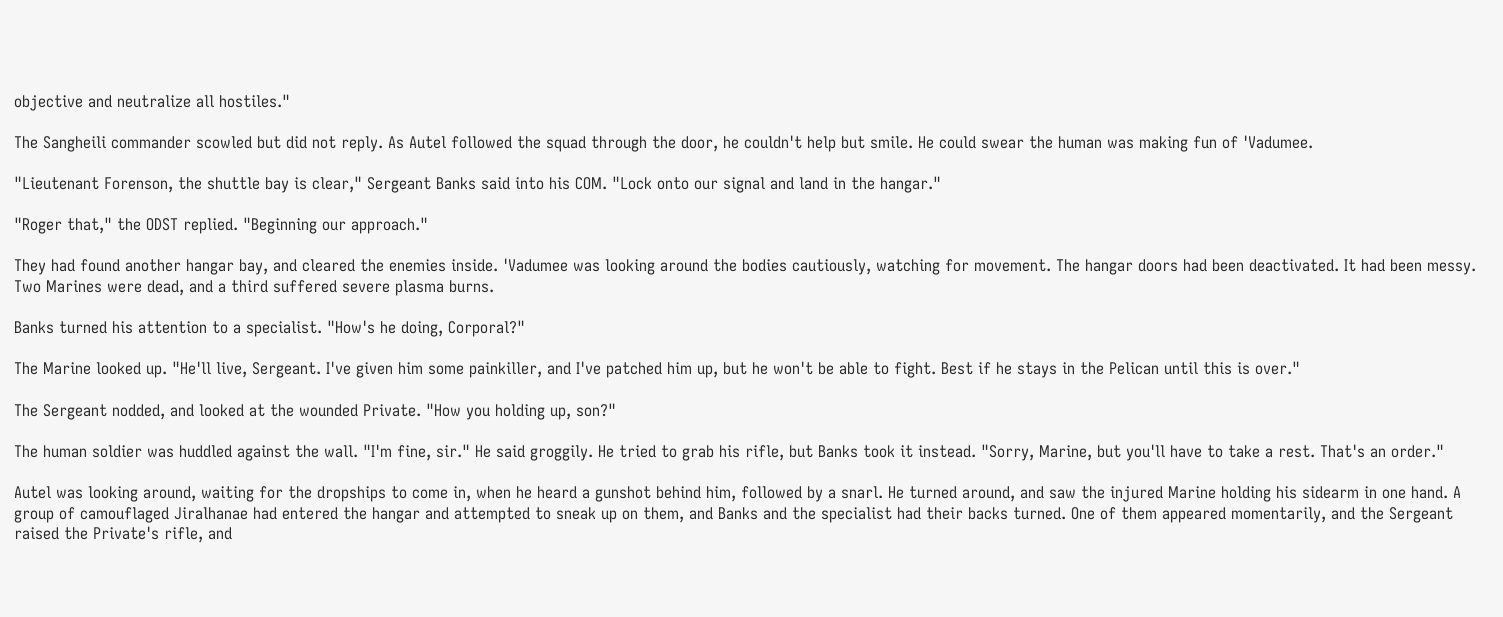objective and neutralize all hostiles."

The Sangheili commander scowled but did not reply. As Autel followed the squad through the door, he couldn't help but smile. He could swear the human was making fun of 'Vadumee.

"Lieutenant Forenson, the shuttle bay is clear," Sergeant Banks said into his COM. "Lock onto our signal and land in the hangar."

"Roger that," the ODST replied. "Beginning our approach."

They had found another hangar bay, and cleared the enemies inside. 'Vadumee was looking around the bodies cautiously, watching for movement. The hangar doors had been deactivated. It had been messy. Two Marines were dead, and a third suffered severe plasma burns.

Banks turned his attention to a specialist. "How's he doing, Corporal?"

The Marine looked up. "He'll live, Sergeant. I've given him some painkiller, and I've patched him up, but he won't be able to fight. Best if he stays in the Pelican until this is over."

The Sergeant nodded, and looked at the wounded Private. "How you holding up, son?"

The human soldier was huddled against the wall. "I'm fine, sir." He said groggily. He tried to grab his rifle, but Banks took it instead. "Sorry, Marine, but you'll have to take a rest. That's an order."

Autel was looking around, waiting for the dropships to come in, when he heard a gunshot behind him, followed by a snarl. He turned around, and saw the injured Marine holding his sidearm in one hand. A group of camouflaged Jiralhanae had entered the hangar and attempted to sneak up on them, and Banks and the specialist had their backs turned. One of them appeared momentarily, and the Sergeant raised the Private's rifle, and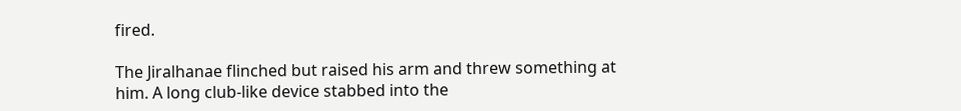fired.

The Jiralhanae flinched but raised his arm and threw something at him. A long club-like device stabbed into the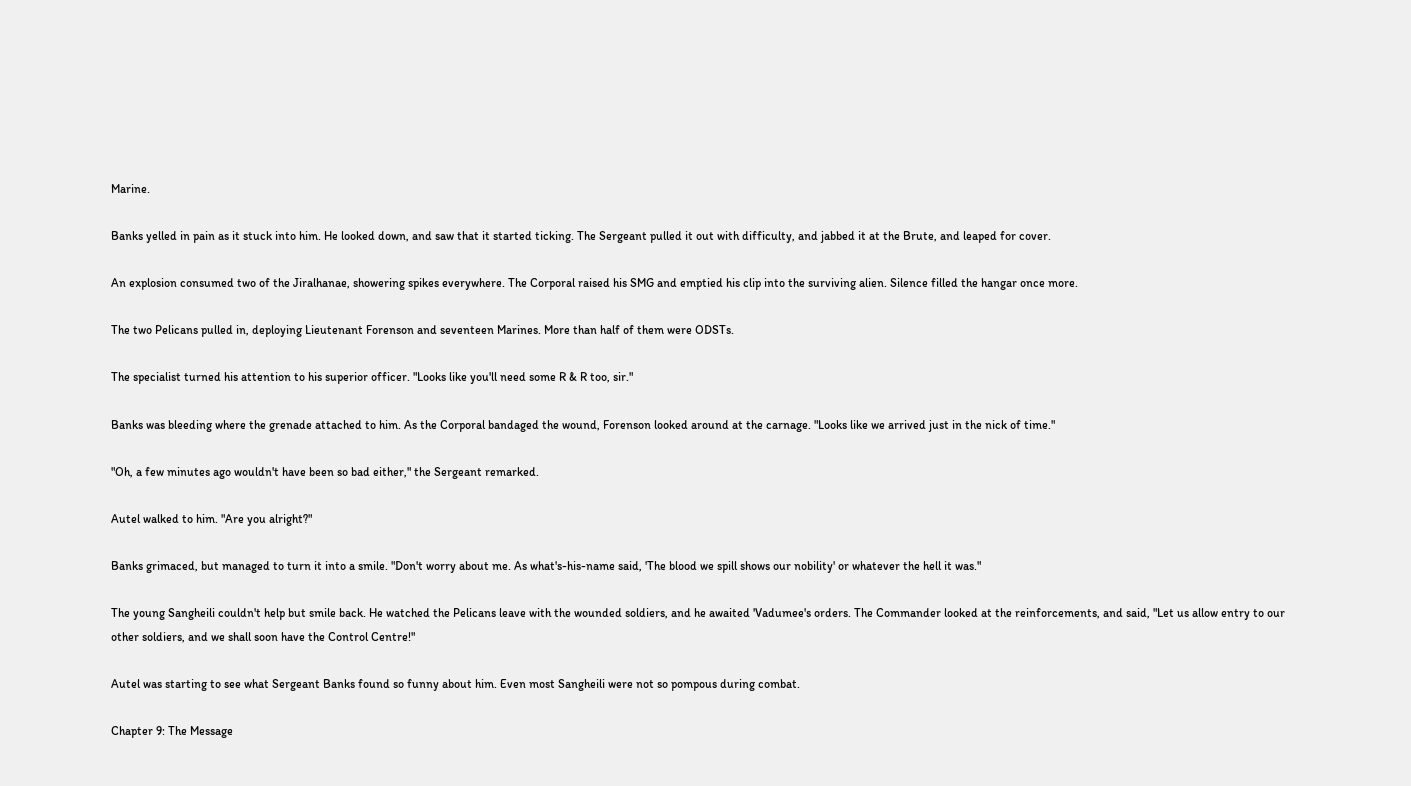Marine.

Banks yelled in pain as it stuck into him. He looked down, and saw that it started ticking. The Sergeant pulled it out with difficulty, and jabbed it at the Brute, and leaped for cover.

An explosion consumed two of the Jiralhanae, showering spikes everywhere. The Corporal raised his SMG and emptied his clip into the surviving alien. Silence filled the hangar once more.

The two Pelicans pulled in, deploying Lieutenant Forenson and seventeen Marines. More than half of them were ODSTs.

The specialist turned his attention to his superior officer. "Looks like you'll need some R & R too, sir."

Banks was bleeding where the grenade attached to him. As the Corporal bandaged the wound, Forenson looked around at the carnage. "Looks like we arrived just in the nick of time."

"Oh, a few minutes ago wouldn't have been so bad either," the Sergeant remarked.

Autel walked to him. "Are you alright?"

Banks grimaced, but managed to turn it into a smile. "Don't worry about me. As what's-his-name said, 'The blood we spill shows our nobility' or whatever the hell it was."

The young Sangheili couldn't help but smile back. He watched the Pelicans leave with the wounded soldiers, and he awaited 'Vadumee's orders. The Commander looked at the reinforcements, and said, "Let us allow entry to our other soldiers, and we shall soon have the Control Centre!"

Autel was starting to see what Sergeant Banks found so funny about him. Even most Sangheili were not so pompous during combat.

Chapter 9: The Message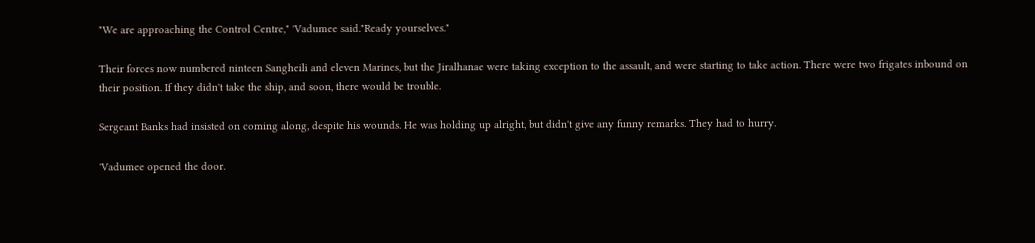"We are approaching the Control Centre," 'Vadumee said."Ready yourselves."

Their forces now numbered ninteen Sangheili and eleven Marines, but the Jiralhanae were taking exception to the assault, and were starting to take action. There were two frigates inbound on their position. If they didn't take the ship, and soon, there would be trouble.

Sergeant Banks had insisted on coming along, despite his wounds. He was holding up alright, but didn't give any funny remarks. They had to hurry.

'Vadumee opened the door.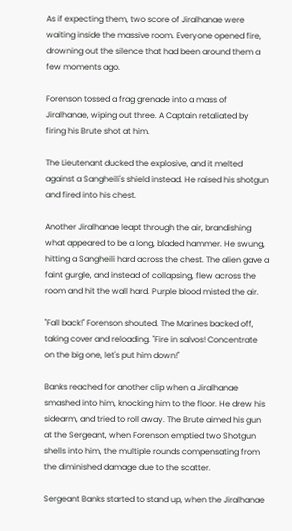As if expecting them, two score of Jiralhanae were waiting inside the massive room. Everyone opened fire, drowning out the silence that had been around them a few moments ago.

Forenson tossed a frag grenade into a mass of Jiralhanae, wiping out three. A Captain retaliated by firing his Brute shot at him.

The Lieutenant ducked the explosive, and it melted against a Sangheili's shield instead. He raised his shotgun and fired into his chest.

Another Jiralhanae leapt through the air, brandishing what appeared to be a long, bladed hammer. He swung, hitting a Sangheili hard across the chest. The alien gave a faint gurgle, and instead of collapsing, flew across the room and hit the wall hard. Purple blood misted the air.

"Fall back!" Forenson shouted. The Marines backed off, taking cover and reloading. "Fire in salvos! Concentrate on the big one, let's put him down!"

Banks reached for another clip when a Jiralhanae smashed into him, knocking him to the floor. He drew his sidearm, and tried to roll away. The Brute aimed his gun at the Sergeant, when Forenson emptied two Shotgun shells into him, the multiple rounds compensating from the diminished damage due to the scatter.

Sergeant Banks started to stand up, when the Jiralhanae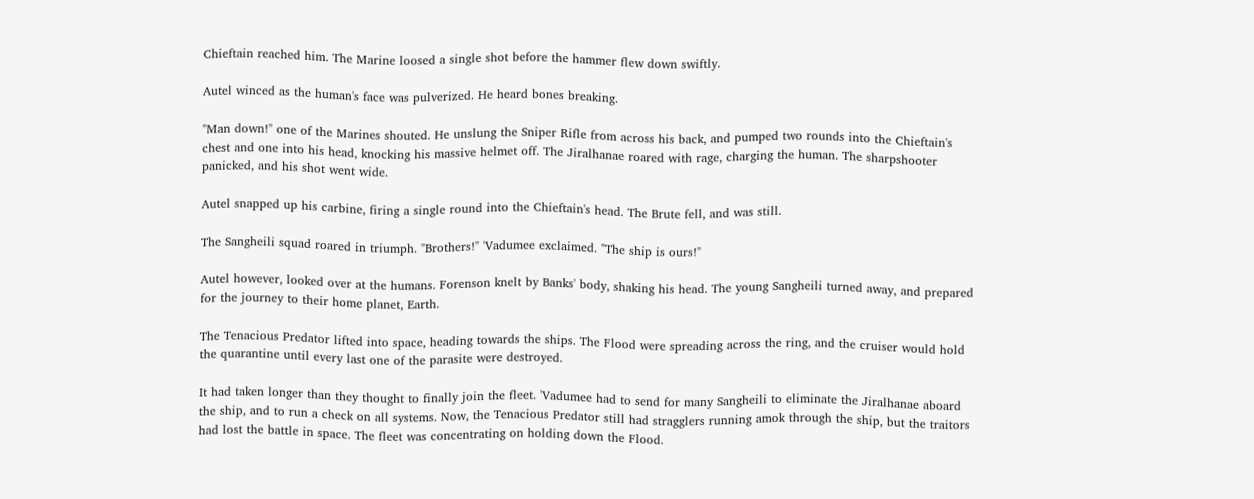Chieftain reached him. The Marine loosed a single shot before the hammer flew down swiftly.

Autel winced as the human's face was pulverized. He heard bones breaking.

"Man down!" one of the Marines shouted. He unslung the Sniper Rifle from across his back, and pumped two rounds into the Chieftain's chest and one into his head, knocking his massive helmet off. The Jiralhanae roared with rage, charging the human. The sharpshooter panicked, and his shot went wide.

Autel snapped up his carbine, firing a single round into the Chieftain's head. The Brute fell, and was still.

The Sangheili squad roared in triumph. "Brothers!" 'Vadumee exclaimed. "The ship is ours!"

Autel however, looked over at the humans. Forenson knelt by Banks' body, shaking his head. The young Sangheili turned away, and prepared for the journey to their home planet, Earth.

The Tenacious Predator lifted into space, heading towards the ships. The Flood were spreading across the ring, and the cruiser would hold the quarantine until every last one of the parasite were destroyed.

It had taken longer than they thought to finally join the fleet. 'Vadumee had to send for many Sangheili to eliminate the Jiralhanae aboard the ship, and to run a check on all systems. Now, the Tenacious Predator still had stragglers running amok through the ship, but the traitors had lost the battle in space. The fleet was concentrating on holding down the Flood.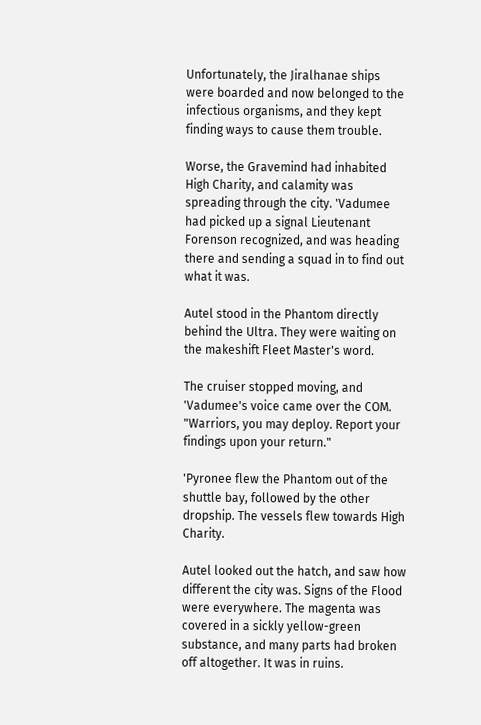Unfortunately, the Jiralhanae ships were boarded and now belonged to the infectious organisms, and they kept finding ways to cause them trouble.

Worse, the Gravemind had inhabited High Charity, and calamity was spreading through the city. 'Vadumee had picked up a signal Lieutenant Forenson recognized, and was heading there and sending a squad in to find out what it was.

Autel stood in the Phantom directly behind the Ultra. They were waiting on the makeshift Fleet Master's word.

The cruiser stopped moving, and 'Vadumee's voice came over the COM. "Warriors, you may deploy. Report your findings upon your return."

'Pyronee flew the Phantom out of the shuttle bay, followed by the other dropship. The vessels flew towards High Charity.

Autel looked out the hatch, and saw how different the city was. Signs of the Flood were everywhere. The magenta was covered in a sickly yellow-green substance, and many parts had broken off altogether. It was in ruins.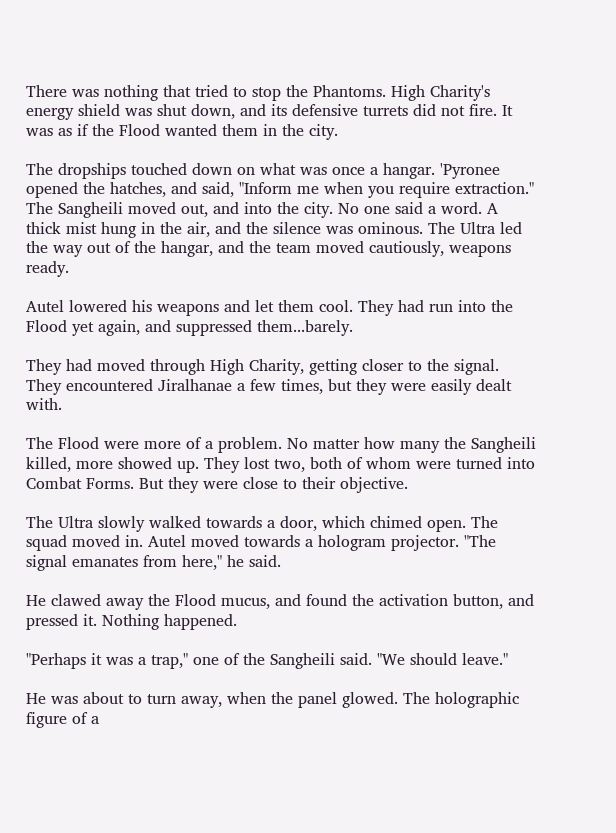There was nothing that tried to stop the Phantoms. High Charity's energy shield was shut down, and its defensive turrets did not fire. It was as if the Flood wanted them in the city.

The dropships touched down on what was once a hangar. 'Pyronee opened the hatches, and said, "Inform me when you require extraction." The Sangheili moved out, and into the city. No one said a word. A thick mist hung in the air, and the silence was ominous. The Ultra led the way out of the hangar, and the team moved cautiously, weapons ready.

Autel lowered his weapons and let them cool. They had run into the Flood yet again, and suppressed them...barely.

They had moved through High Charity, getting closer to the signal. They encountered Jiralhanae a few times, but they were easily dealt with.

The Flood were more of a problem. No matter how many the Sangheili killed, more showed up. They lost two, both of whom were turned into Combat Forms. But they were close to their objective.

The Ultra slowly walked towards a door, which chimed open. The squad moved in. Autel moved towards a hologram projector. "The signal emanates from here," he said.

He clawed away the Flood mucus, and found the activation button, and pressed it. Nothing happened.

"Perhaps it was a trap," one of the Sangheili said. "We should leave."

He was about to turn away, when the panel glowed. The holographic figure of a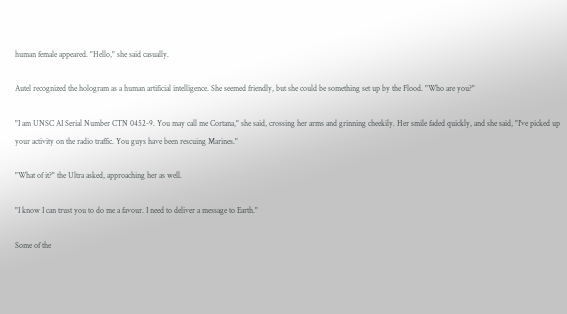human female appeared. "Hello," she said casually.

Autel recognized the hologram as a human artificial intelligence. She seemed friendly, but she could be something set up by the Flood. "Who are you?"

"I am UNSC AI Serial Number CTN 0452-9. You may call me Cortana," she said, crossing her arms and grinning cheekily. Her smile faded quickly, and she said, "I've picked up your activity on the radio traffic. You guys have been rescuing Marines."

"What of it?" the Ultra asked, approaching her as well.

"I know I can trust you to do me a favour. I need to deliver a message to Earth."

Some of the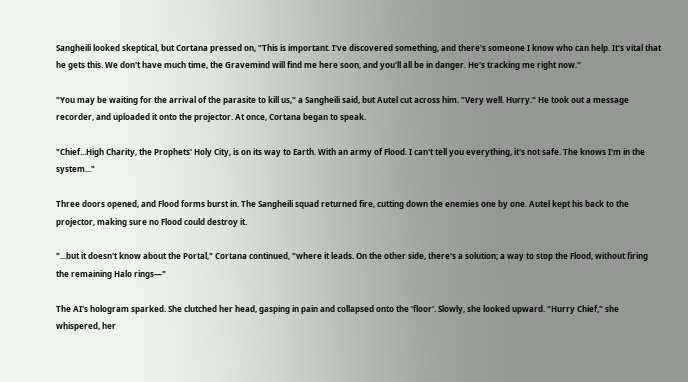Sangheili looked skeptical, but Cortana pressed on, "This is important. I've discovered something, and there's someone I know who can help. It's vital that he gets this. We don't have much time, the Gravemind will find me here soon, and you'll all be in danger. He's tracking me right now."

"You may be waiting for the arrival of the parasite to kill us," a Sangheili said, but Autel cut across him. "Very well. Hurry." He took out a message recorder, and uploaded it onto the projector. At once, Cortana began to speak.

"Chief...High Charity, the Prophets' Holy City, is on its way to Earth. With an army of Flood. I can't tell you everything, it's not safe. The knows I'm in the system..."

Three doors opened, and Flood forms burst in. The Sangheili squad returned fire, cutting down the enemies one by one. Autel kept his back to the projector, making sure no Flood could destroy it.

"...but it doesn't know about the Portal," Cortana continued, "where it leads. On the other side, there's a solution; a way to stop the Flood, without firing the remaining Halo rings—"

The AI's hologram sparked. She clutched her head, gasping in pain and collapsed onto the 'floor'. Slowly, she looked upward. "Hurry Chief," she whispered, her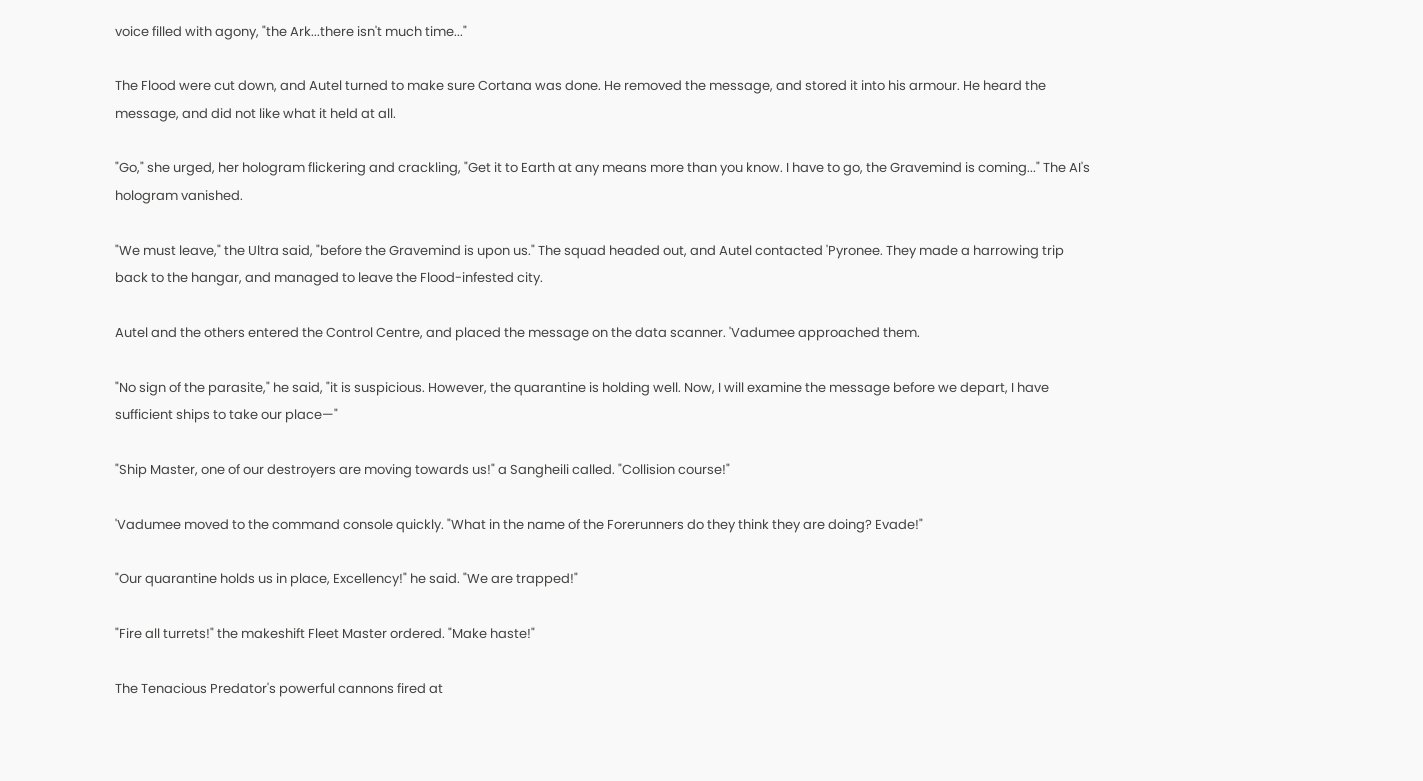voice filled with agony, "the Ark...there isn't much time..."

The Flood were cut down, and Autel turned to make sure Cortana was done. He removed the message, and stored it into his armour. He heard the message, and did not like what it held at all.

"Go," she urged, her hologram flickering and crackling, "Get it to Earth at any means more than you know. I have to go, the Gravemind is coming..." The AI's hologram vanished.

"We must leave," the Ultra said, "before the Gravemind is upon us." The squad headed out, and Autel contacted 'Pyronee. They made a harrowing trip back to the hangar, and managed to leave the Flood-infested city.

Autel and the others entered the Control Centre, and placed the message on the data scanner. 'Vadumee approached them.

"No sign of the parasite," he said, "it is suspicious. However, the quarantine is holding well. Now, I will examine the message before we depart, I have sufficient ships to take our place—"

"Ship Master, one of our destroyers are moving towards us!" a Sangheili called. "Collision course!"

'Vadumee moved to the command console quickly. "What in the name of the Forerunners do they think they are doing? Evade!"

"Our quarantine holds us in place, Excellency!" he said. "We are trapped!"

"Fire all turrets!" the makeshift Fleet Master ordered. "Make haste!"

The Tenacious Predator's powerful cannons fired at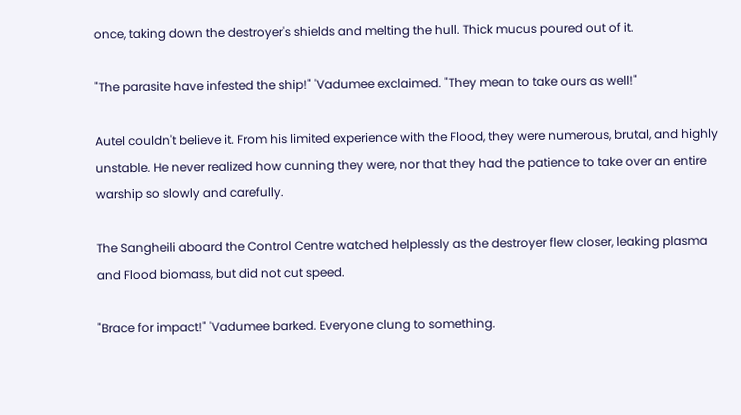once, taking down the destroyer's shields and melting the hull. Thick mucus poured out of it.

"The parasite have infested the ship!" 'Vadumee exclaimed. "They mean to take ours as well!"

Autel couldn't believe it. From his limited experience with the Flood, they were numerous, brutal, and highly unstable. He never realized how cunning they were, nor that they had the patience to take over an entire warship so slowly and carefully.

The Sangheili aboard the Control Centre watched helplessly as the destroyer flew closer, leaking plasma and Flood biomass, but did not cut speed.

"Brace for impact!" 'Vadumee barked. Everyone clung to something.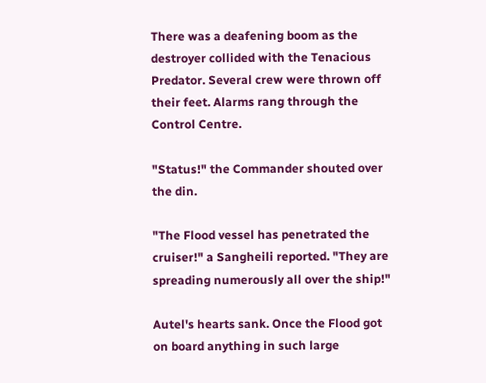There was a deafening boom as the destroyer collided with the Tenacious Predator. Several crew were thrown off their feet. Alarms rang through the Control Centre.

"Status!" the Commander shouted over the din.

"The Flood vessel has penetrated the cruiser!" a Sangheili reported. "They are spreading numerously all over the ship!"

Autel's hearts sank. Once the Flood got on board anything in such large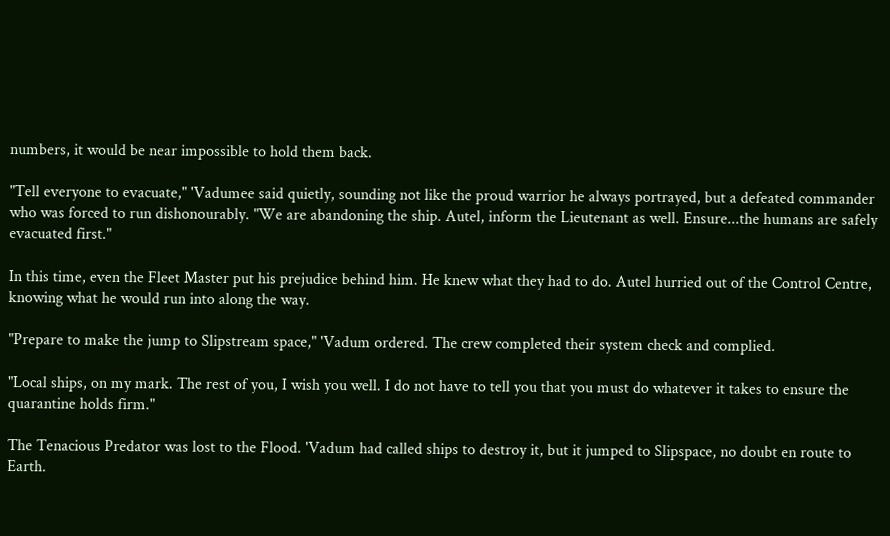numbers, it would be near impossible to hold them back.

"Tell everyone to evacuate," 'Vadumee said quietly, sounding not like the proud warrior he always portrayed, but a defeated commander who was forced to run dishonourably. "We are abandoning the ship. Autel, inform the Lieutenant as well. Ensure...the humans are safely evacuated first."

In this time, even the Fleet Master put his prejudice behind him. He knew what they had to do. Autel hurried out of the Control Centre, knowing what he would run into along the way.

"Prepare to make the jump to Slipstream space," 'Vadum ordered. The crew completed their system check and complied.

"Local ships, on my mark. The rest of you, I wish you well. I do not have to tell you that you must do whatever it takes to ensure the quarantine holds firm."

The Tenacious Predator was lost to the Flood. 'Vadum had called ships to destroy it, but it jumped to Slipspace, no doubt en route to Earth.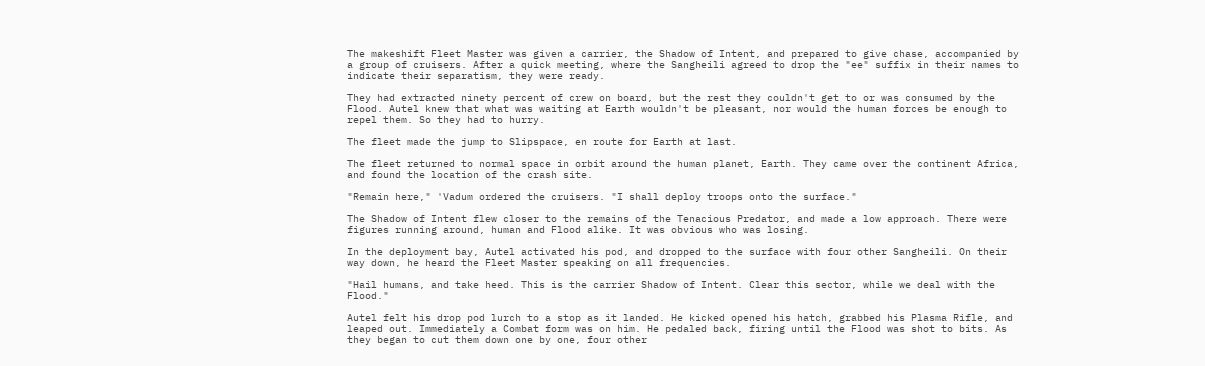The makeshift Fleet Master was given a carrier, the Shadow of Intent, and prepared to give chase, accompanied by a group of cruisers. After a quick meeting, where the Sangheili agreed to drop the "ee" suffix in their names to indicate their separatism, they were ready.

They had extracted ninety percent of crew on board, but the rest they couldn't get to or was consumed by the Flood. Autel knew that what was waiting at Earth wouldn't be pleasant, nor would the human forces be enough to repel them. So they had to hurry.

The fleet made the jump to Slipspace, en route for Earth at last.

The fleet returned to normal space in orbit around the human planet, Earth. They came over the continent Africa, and found the location of the crash site.

"Remain here," 'Vadum ordered the cruisers. "I shall deploy troops onto the surface."

The Shadow of Intent flew closer to the remains of the Tenacious Predator, and made a low approach. There were figures running around, human and Flood alike. It was obvious who was losing.

In the deployment bay, Autel activated his pod, and dropped to the surface with four other Sangheili. On their way down, he heard the Fleet Master speaking on all frequencies.

"Hail humans, and take heed. This is the carrier Shadow of Intent. Clear this sector, while we deal with the Flood."

Autel felt his drop pod lurch to a stop as it landed. He kicked opened his hatch, grabbed his Plasma Rifle, and leaped out. Immediately a Combat form was on him. He pedaled back, firing until the Flood was shot to bits. As they began to cut them down one by one, four other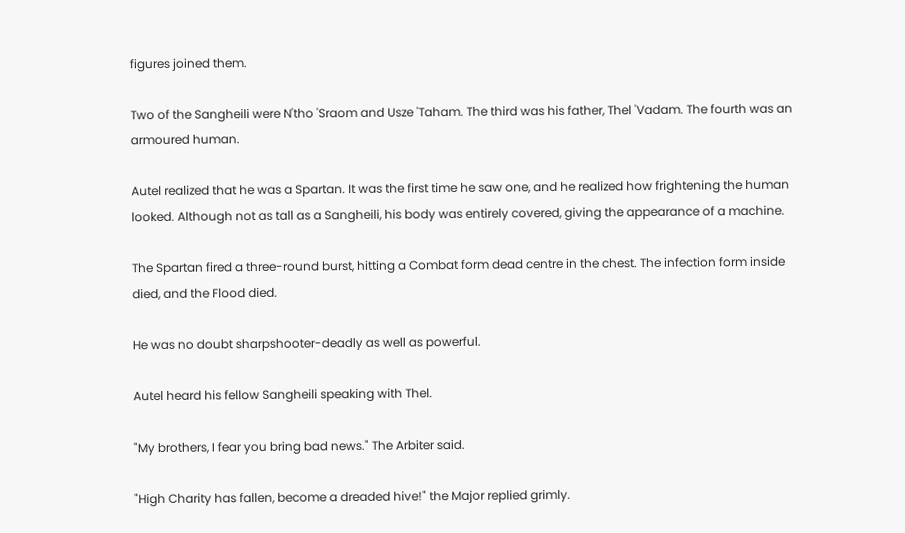figures joined them.

Two of the Sangheili were N'tho 'Sraom and Usze 'Taham. The third was his father, Thel 'Vadam. The fourth was an armoured human.

Autel realized that he was a Spartan. It was the first time he saw one, and he realized how frightening the human looked. Although not as tall as a Sangheili, his body was entirely covered, giving the appearance of a machine.

The Spartan fired a three-round burst, hitting a Combat form dead centre in the chest. The infection form inside died, and the Flood died.

He was no doubt sharpshooter-deadly as well as powerful.

Autel heard his fellow Sangheili speaking with Thel.

"My brothers, I fear you bring bad news." The Arbiter said.

"High Charity has fallen, become a dreaded hive!" the Major replied grimly.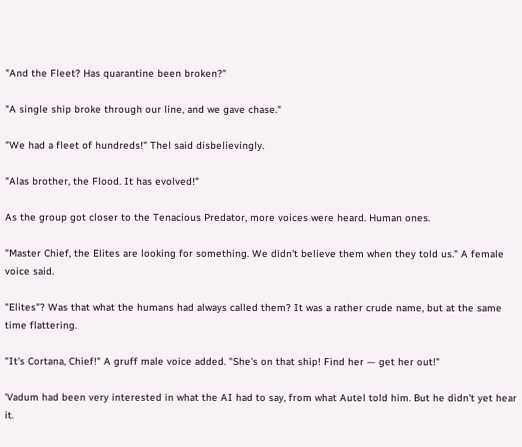"And the Fleet? Has quarantine been broken?"

"A single ship broke through our line, and we gave chase."

"We had a fleet of hundreds!" Thel said disbelievingly.

"Alas brother, the Flood. It has evolved!"

As the group got closer to the Tenacious Predator, more voices were heard. Human ones.

"Master Chief, the Elites are looking for something. We didn't believe them when they told us." A female voice said.

"Elites"? Was that what the humans had always called them? It was a rather crude name, but at the same time flattering.

"It's Cortana, Chief!" A gruff male voice added. "She's on that ship! Find her — get her out!"

'Vadum had been very interested in what the AI had to say, from what Autel told him. But he didn't yet hear it.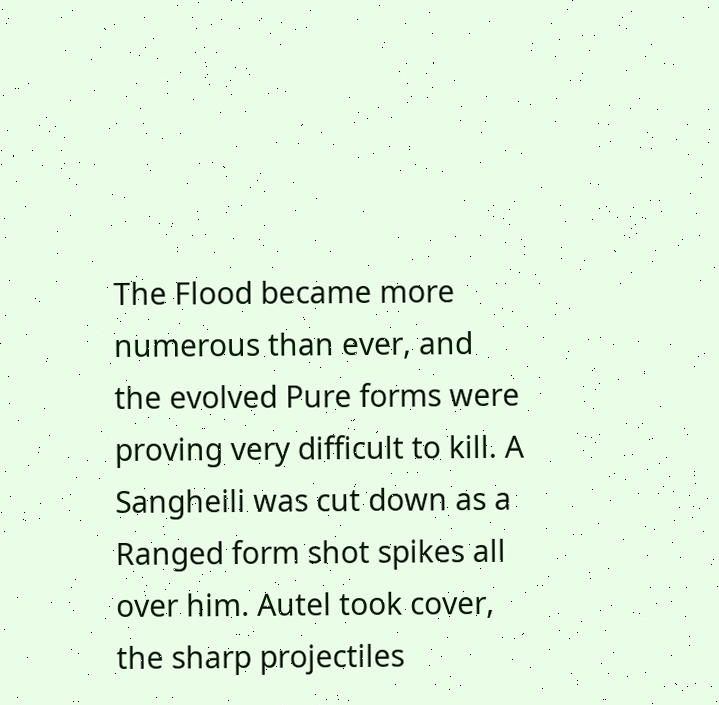The Flood became more numerous than ever, and the evolved Pure forms were proving very difficult to kill. A Sangheili was cut down as a Ranged form shot spikes all over him. Autel took cover, the sharp projectiles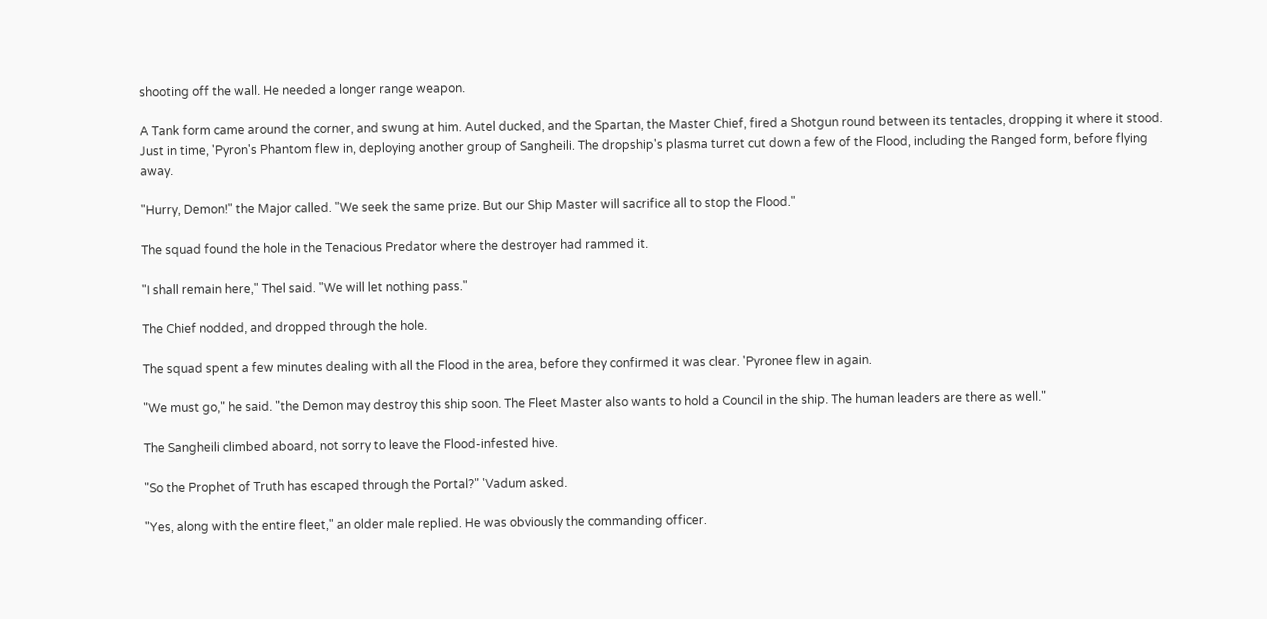shooting off the wall. He needed a longer range weapon.

A Tank form came around the corner, and swung at him. Autel ducked, and the Spartan, the Master Chief, fired a Shotgun round between its tentacles, dropping it where it stood. Just in time, 'Pyron's Phantom flew in, deploying another group of Sangheili. The dropship's plasma turret cut down a few of the Flood, including the Ranged form, before flying away.

"Hurry, Demon!" the Major called. "We seek the same prize. But our Ship Master will sacrifice all to stop the Flood."

The squad found the hole in the Tenacious Predator where the destroyer had rammed it.

"I shall remain here," Thel said. "We will let nothing pass."

The Chief nodded, and dropped through the hole.

The squad spent a few minutes dealing with all the Flood in the area, before they confirmed it was clear. 'Pyronee flew in again.

"We must go," he said. "the Demon may destroy this ship soon. The Fleet Master also wants to hold a Council in the ship. The human leaders are there as well."

The Sangheili climbed aboard, not sorry to leave the Flood-infested hive.

"So the Prophet of Truth has escaped through the Portal?" 'Vadum asked.

"Yes, along with the entire fleet," an older male replied. He was obviously the commanding officer.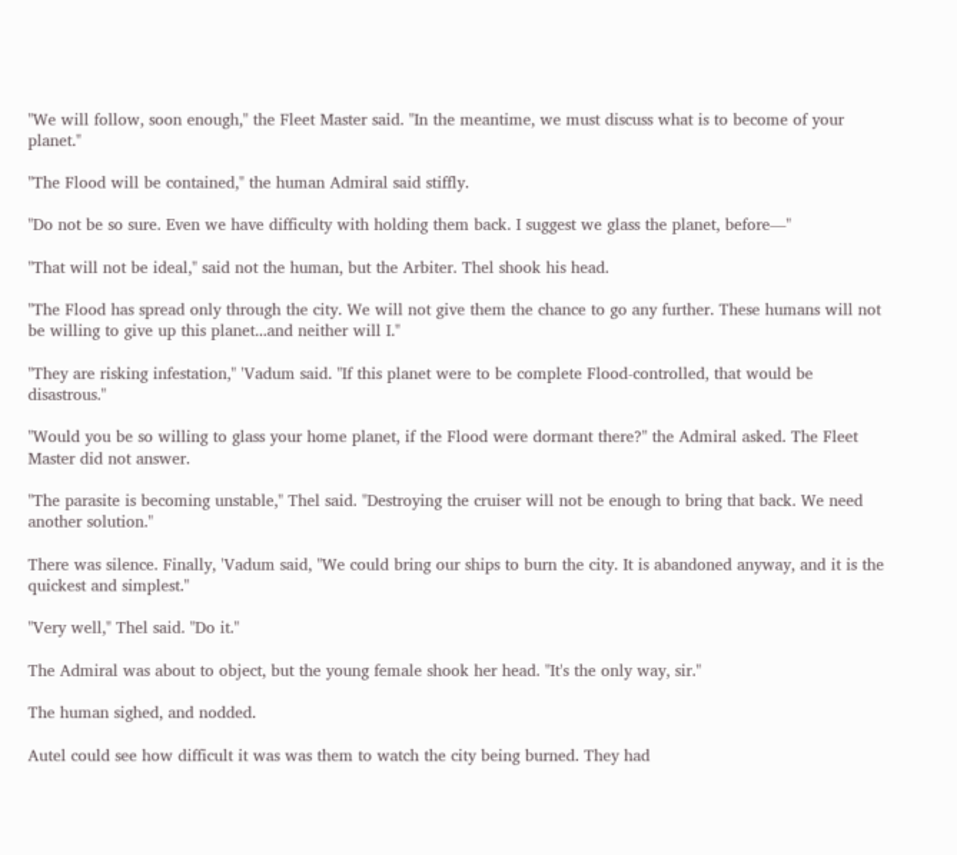"We will follow, soon enough," the Fleet Master said. "In the meantime, we must discuss what is to become of your planet."

"The Flood will be contained," the human Admiral said stiffly.

"Do not be so sure. Even we have difficulty with holding them back. I suggest we glass the planet, before—"

"That will not be ideal," said not the human, but the Arbiter. Thel shook his head.

"The Flood has spread only through the city. We will not give them the chance to go any further. These humans will not be willing to give up this planet...and neither will I."

"They are risking infestation," 'Vadum said. "If this planet were to be complete Flood-controlled, that would be disastrous."

"Would you be so willing to glass your home planet, if the Flood were dormant there?" the Admiral asked. The Fleet Master did not answer.

"The parasite is becoming unstable," Thel said. "Destroying the cruiser will not be enough to bring that back. We need another solution."

There was silence. Finally, 'Vadum said, "We could bring our ships to burn the city. It is abandoned anyway, and it is the quickest and simplest."

"Very well," Thel said. "Do it."

The Admiral was about to object, but the young female shook her head. "It's the only way, sir."

The human sighed, and nodded.

Autel could see how difficult it was was them to watch the city being burned. They had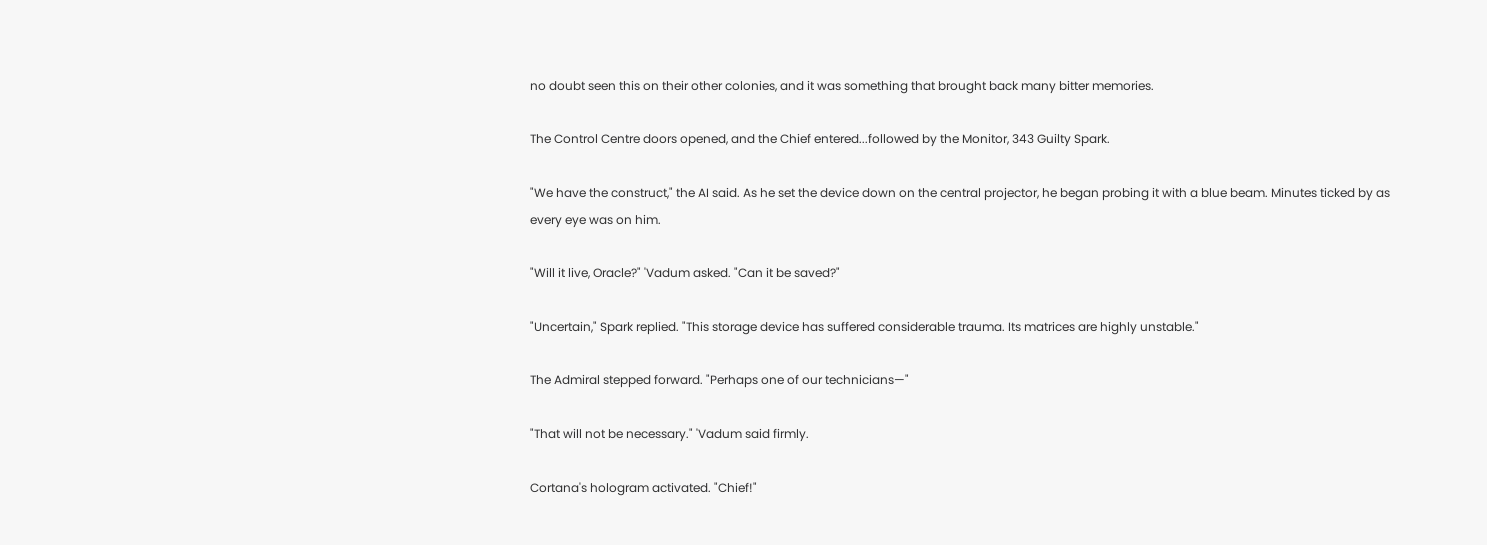no doubt seen this on their other colonies, and it was something that brought back many bitter memories.

The Control Centre doors opened, and the Chief entered...followed by the Monitor, 343 Guilty Spark.

"We have the construct," the AI said. As he set the device down on the central projector, he began probing it with a blue beam. Minutes ticked by as every eye was on him.

"Will it live, Oracle?" 'Vadum asked. "Can it be saved?"

"Uncertain," Spark replied. "This storage device has suffered considerable trauma. Its matrices are highly unstable."

The Admiral stepped forward. "Perhaps one of our technicians—"

"That will not be necessary." 'Vadum said firmly.

Cortana's hologram activated. "Chief!"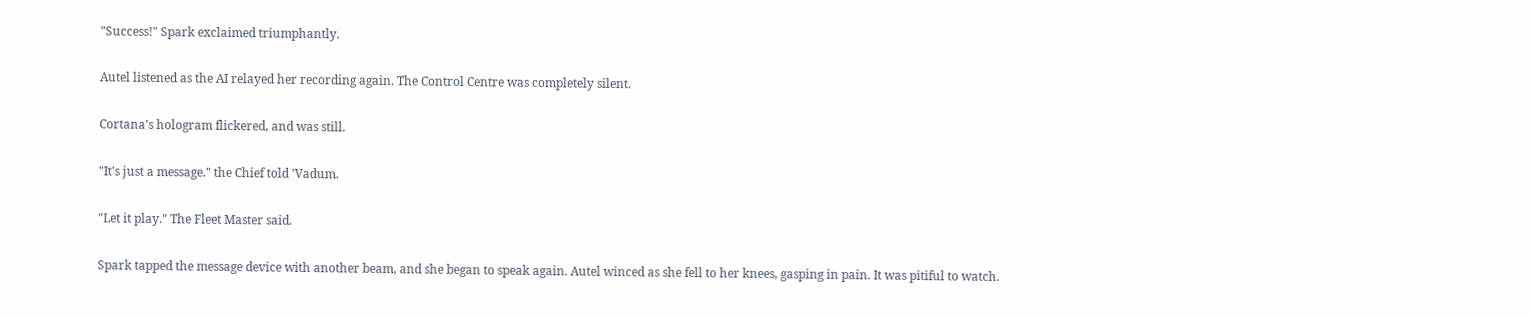"Success!" Spark exclaimed triumphantly.

Autel listened as the AI relayed her recording again. The Control Centre was completely silent.

Cortana's hologram flickered, and was still.

"It's just a message." the Chief told 'Vadum.

"Let it play." The Fleet Master said.

Spark tapped the message device with another beam, and she began to speak again. Autel winced as she fell to her knees, gasping in pain. It was pitiful to watch.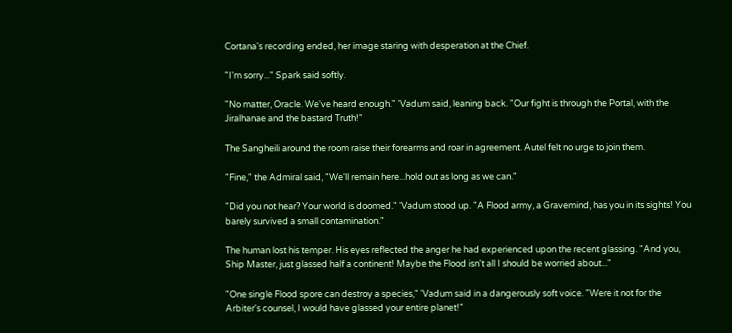Cortana's recording ended, her image staring with desperation at the Chief.

"I'm sorry..." Spark said softly.

"No matter, Oracle. We've heard enough." 'Vadum said, leaning back. "Our fight is through the Portal, with the Jiralhanae and the bastard Truth!"

The Sangheili around the room raise their forearms and roar in agreement. Autel felt no urge to join them.

"Fine," the Admiral said, "We'll remain here...hold out as long as we can."

"Did you not hear? Your world is doomed." 'Vadum stood up. "A Flood army, a Gravemind, has you in its sights! You barely survived a small contamination."

The human lost his temper. His eyes reflected the anger he had experienced upon the recent glassing. "And you, Ship Master, just glassed half a continent! Maybe the Flood isn't all I should be worried about..."

"One single Flood spore can destroy a species," 'Vadum said in a dangerously soft voice. "Were it not for the Arbiter's counsel, I would have glassed your entire planet!"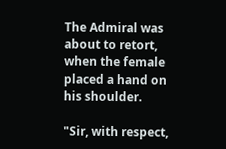The Admiral was about to retort, when the female placed a hand on his shoulder.

"Sir, with respect,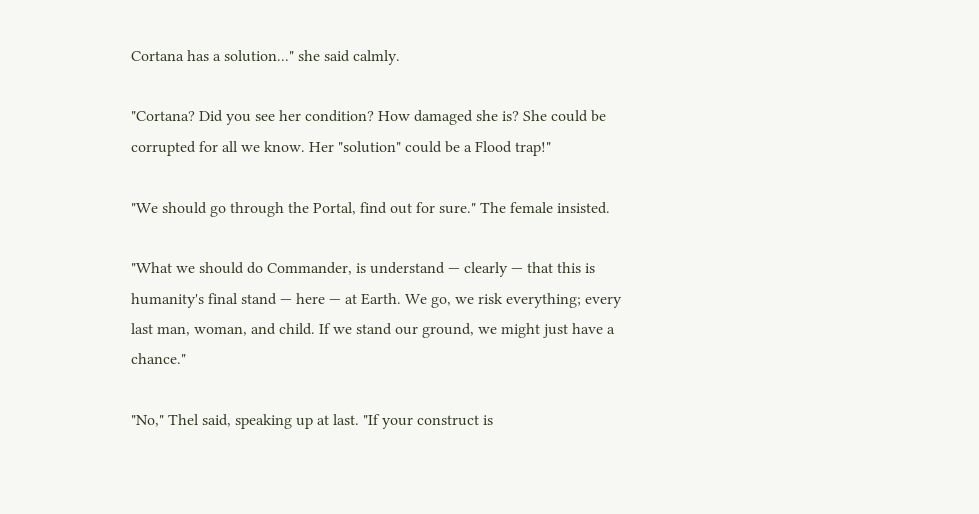Cortana has a solution..." she said calmly.

"Cortana? Did you see her condition? How damaged she is? She could be corrupted for all we know. Her "solution" could be a Flood trap!"

"We should go through the Portal, find out for sure." The female insisted.

"What we should do Commander, is understand — clearly — that this is humanity's final stand — here — at Earth. We go, we risk everything; every last man, woman, and child. If we stand our ground, we might just have a chance."

"No," Thel said, speaking up at last. "If your construct is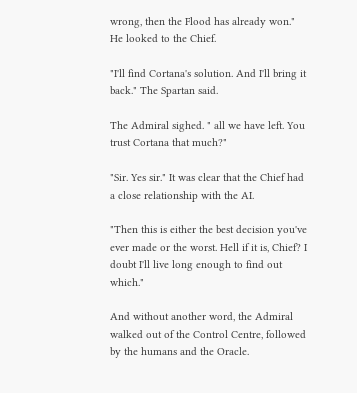wrong, then the Flood has already won." He looked to the Chief.

"I'll find Cortana's solution. And I'll bring it back." The Spartan said.

The Admiral sighed. " all we have left. You trust Cortana that much?"

"Sir. Yes sir." It was clear that the Chief had a close relationship with the AI.

"Then this is either the best decision you've ever made or the worst. Hell if it is, Chief? I doubt I'll live long enough to find out which."

And without another word, the Admiral walked out of the Control Centre, followed by the humans and the Oracle.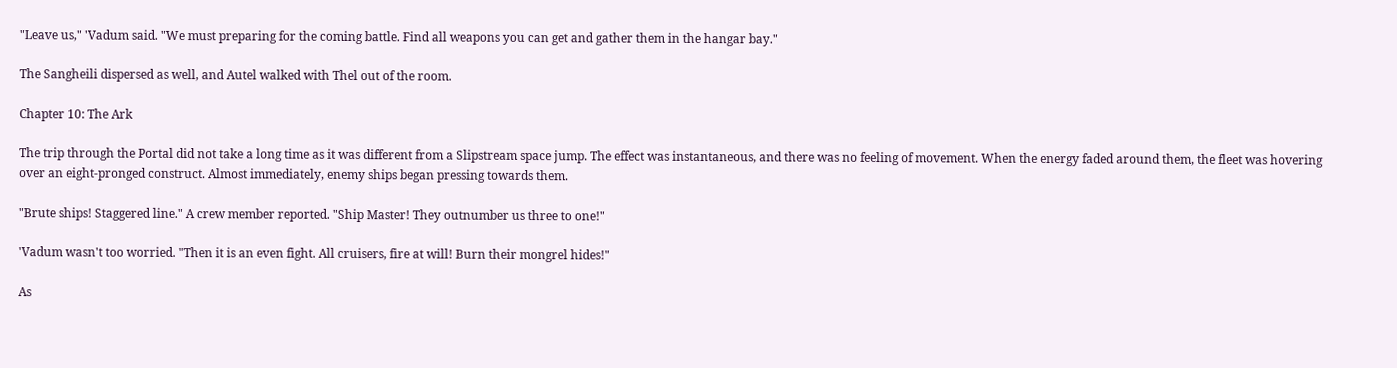"Leave us," 'Vadum said. "We must preparing for the coming battle. Find all weapons you can get and gather them in the hangar bay."

The Sangheili dispersed as well, and Autel walked with Thel out of the room.

Chapter 10: The Ark

The trip through the Portal did not take a long time as it was different from a Slipstream space jump. The effect was instantaneous, and there was no feeling of movement. When the energy faded around them, the fleet was hovering over an eight-pronged construct. Almost immediately, enemy ships began pressing towards them.

"Brute ships! Staggered line." A crew member reported. "Ship Master! They outnumber us three to one!"

'Vadum wasn't too worried. "Then it is an even fight. All cruisers, fire at will! Burn their mongrel hides!"

As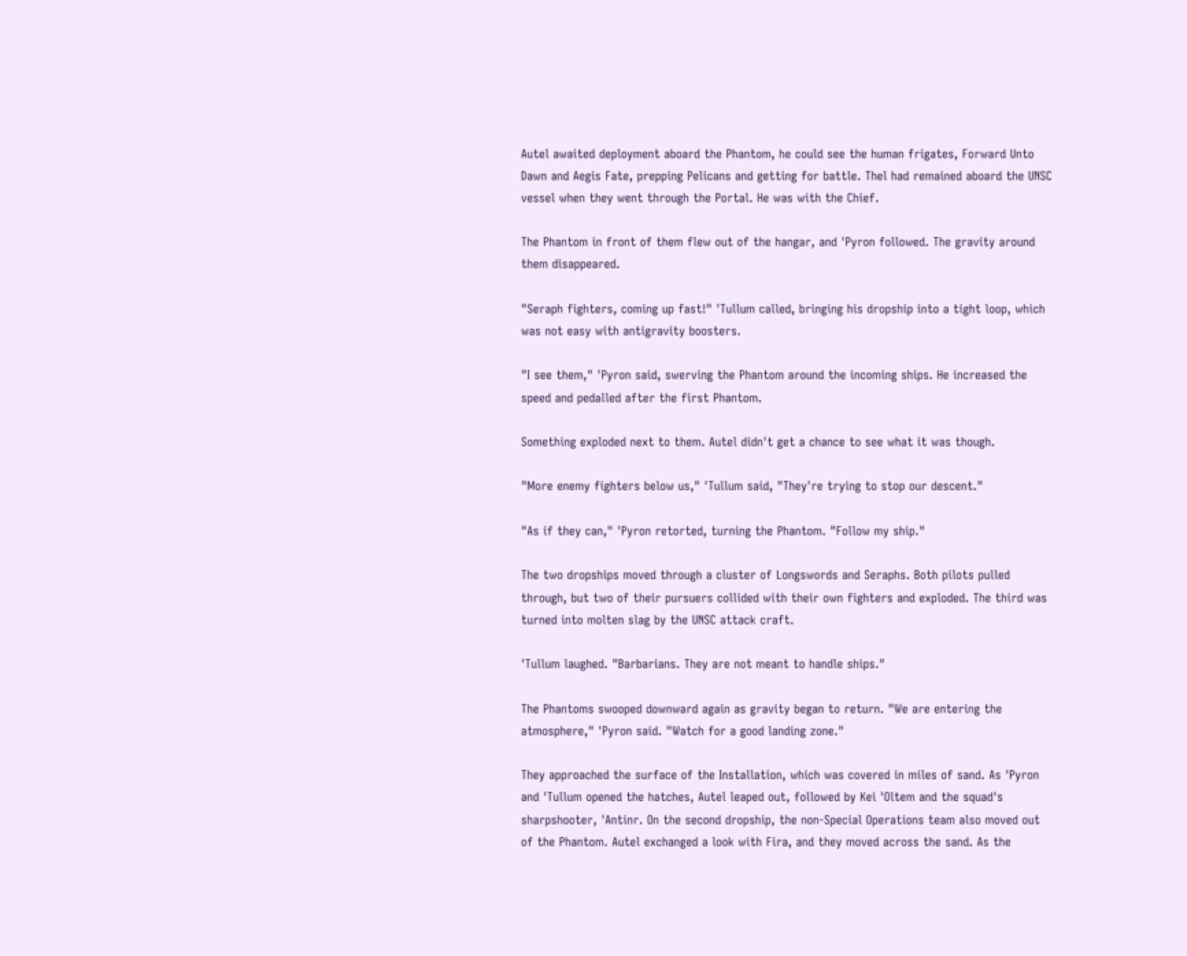Autel awaited deployment aboard the Phantom, he could see the human frigates, Forward Unto Dawn and Aegis Fate, prepping Pelicans and getting for battle. Thel had remained aboard the UNSC vessel when they went through the Portal. He was with the Chief.

The Phantom in front of them flew out of the hangar, and 'Pyron followed. The gravity around them disappeared.

"Seraph fighters, coming up fast!" 'Tullum called, bringing his dropship into a tight loop, which was not easy with antigravity boosters.

"I see them," 'Pyron said, swerving the Phantom around the incoming ships. He increased the speed and pedalled after the first Phantom.

Something exploded next to them. Autel didn't get a chance to see what it was though.

"More enemy fighters below us," 'Tullum said, "They're trying to stop our descent."

"As if they can," 'Pyron retorted, turning the Phantom. "Follow my ship."

The two dropships moved through a cluster of Longswords and Seraphs. Both pilots pulled through, but two of their pursuers collided with their own fighters and exploded. The third was turned into molten slag by the UNSC attack craft.

'Tullum laughed. "Barbarians. They are not meant to handle ships."

The Phantoms swooped downward again as gravity began to return. "We are entering the atmosphere," 'Pyron said. "Watch for a good landing zone."

They approached the surface of the Installation, which was covered in miles of sand. As 'Pyron and 'Tullum opened the hatches, Autel leaped out, followed by Kei 'Oltem and the squad's sharpshooter, 'Antinr. On the second dropship, the non-Special Operations team also moved out of the Phantom. Autel exchanged a look with Fira, and they moved across the sand. As the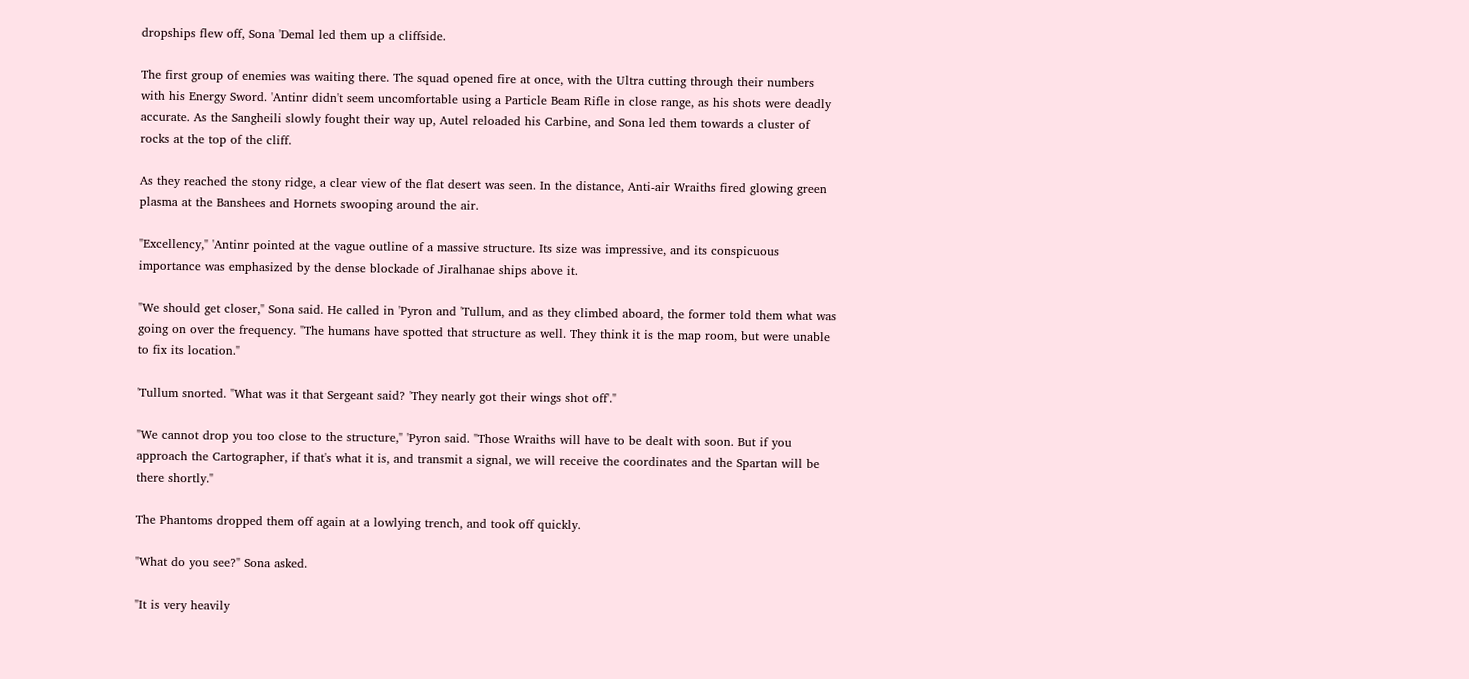dropships flew off, Sona 'Demal led them up a cliffside.

The first group of enemies was waiting there. The squad opened fire at once, with the Ultra cutting through their numbers with his Energy Sword. 'Antinr didn't seem uncomfortable using a Particle Beam Rifle in close range, as his shots were deadly accurate. As the Sangheili slowly fought their way up, Autel reloaded his Carbine, and Sona led them towards a cluster of rocks at the top of the cliff.

As they reached the stony ridge, a clear view of the flat desert was seen. In the distance, Anti-air Wraiths fired glowing green plasma at the Banshees and Hornets swooping around the air.

"Excellency," 'Antinr pointed at the vague outline of a massive structure. Its size was impressive, and its conspicuous importance was emphasized by the dense blockade of Jiralhanae ships above it.

"We should get closer," Sona said. He called in 'Pyron and 'Tullum, and as they climbed aboard, the former told them what was going on over the frequency. "The humans have spotted that structure as well. They think it is the map room, but were unable to fix its location."

'Tullum snorted. "What was it that Sergeant said? 'They nearly got their wings shot off'."

"We cannot drop you too close to the structure," 'Pyron said. "Those Wraiths will have to be dealt with soon. But if you approach the Cartographer, if that's what it is, and transmit a signal, we will receive the coordinates and the Spartan will be there shortly."

The Phantoms dropped them off again at a lowlying trench, and took off quickly.

"What do you see?" Sona asked.

"It is very heavily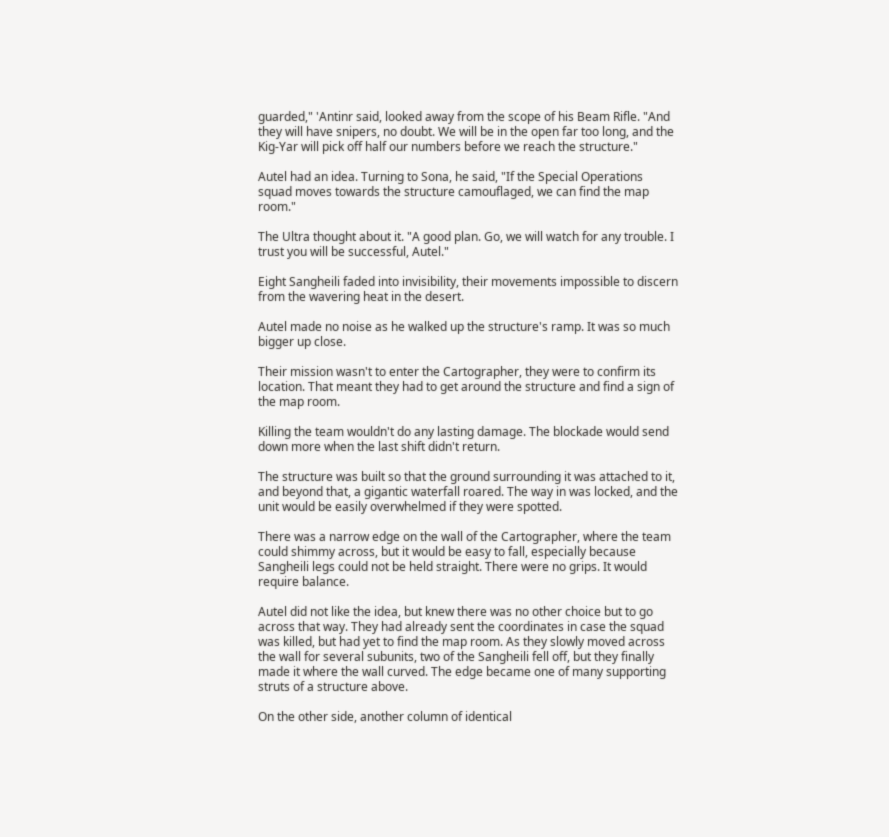guarded," 'Antinr said, looked away from the scope of his Beam Rifle. "And they will have snipers, no doubt. We will be in the open far too long, and the Kig-Yar will pick off half our numbers before we reach the structure."

Autel had an idea. Turning to Sona, he said, "If the Special Operations squad moves towards the structure camouflaged, we can find the map room."

The Ultra thought about it. "A good plan. Go, we will watch for any trouble. I trust you will be successful, Autel."

Eight Sangheili faded into invisibility, their movements impossible to discern from the wavering heat in the desert.

Autel made no noise as he walked up the structure's ramp. It was so much bigger up close.

Their mission wasn't to enter the Cartographer, they were to confirm its location. That meant they had to get around the structure and find a sign of the map room.

Killing the team wouldn't do any lasting damage. The blockade would send down more when the last shift didn't return.

The structure was built so that the ground surrounding it was attached to it, and beyond that, a gigantic waterfall roared. The way in was locked, and the unit would be easily overwhelmed if they were spotted.

There was a narrow edge on the wall of the Cartographer, where the team could shimmy across, but it would be easy to fall, especially because Sangheili legs could not be held straight. There were no grips. It would require balance.

Autel did not like the idea, but knew there was no other choice but to go across that way. They had already sent the coordinates in case the squad was killed, but had yet to find the map room. As they slowly moved across the wall for several subunits, two of the Sangheili fell off, but they finally made it where the wall curved. The edge became one of many supporting struts of a structure above.

On the other side, another column of identical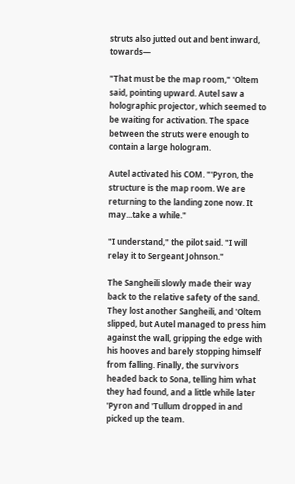struts also jutted out and bent inward, towards—

"That must be the map room," 'Oltem said, pointing upward. Autel saw a holographic projector, which seemed to be waiting for activation. The space between the struts were enough to contain a large hologram.

Autel activated his COM. "'Pyron, the structure is the map room. We are returning to the landing zone now. It may...take a while."

"I understand," the pilot said. "I will relay it to Sergeant Johnson."

The Sangheili slowly made their way back to the relative safety of the sand. They lost another Sangheili, and 'Oltem slipped, but Autel managed to press him against the wall, gripping the edge with his hooves and barely stopping himself from falling. Finally, the survivors headed back to Sona, telling him what they had found, and a little while later 'Pyron and 'Tullum dropped in and picked up the team.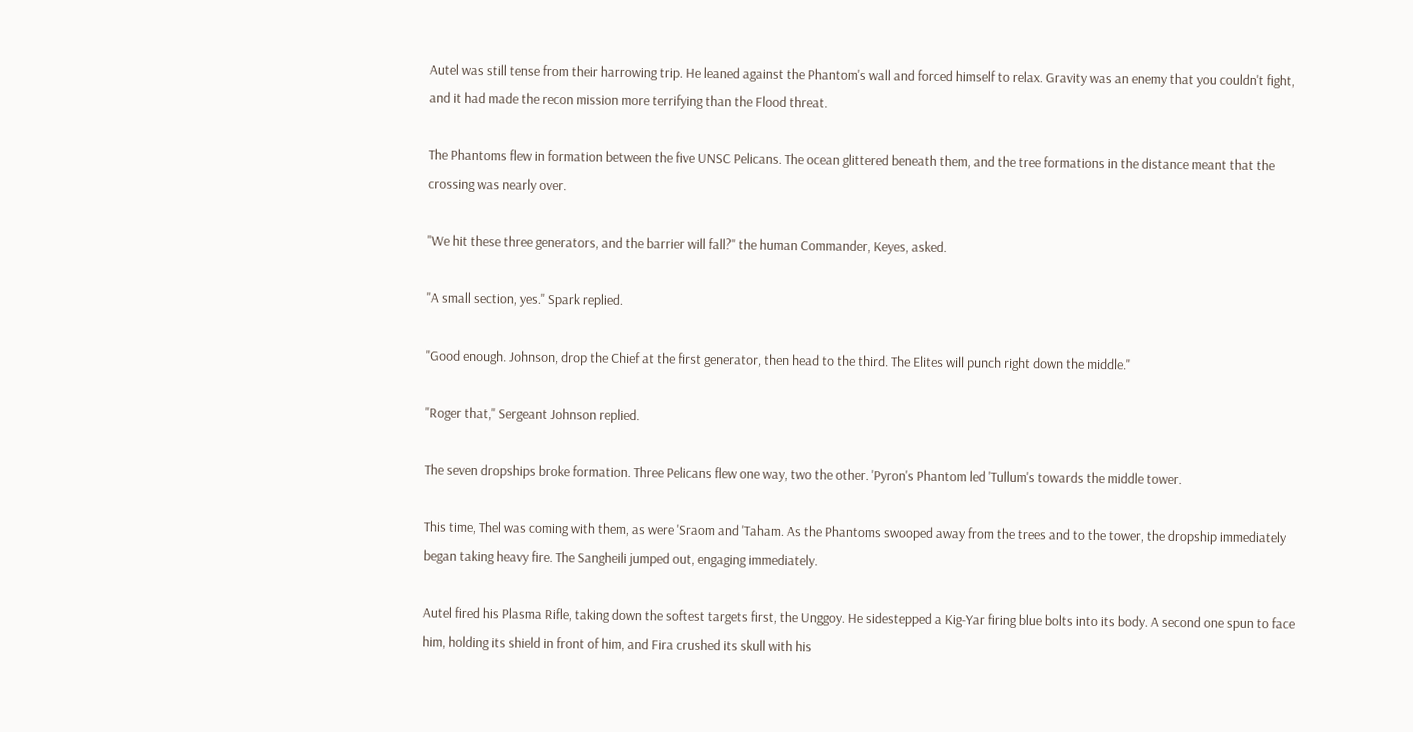Autel was still tense from their harrowing trip. He leaned against the Phantom's wall and forced himself to relax. Gravity was an enemy that you couldn't fight, and it had made the recon mission more terrifying than the Flood threat.

The Phantoms flew in formation between the five UNSC Pelicans. The ocean glittered beneath them, and the tree formations in the distance meant that the crossing was nearly over.

"We hit these three generators, and the barrier will fall?" the human Commander, Keyes, asked.

"A small section, yes." Spark replied.

"Good enough. Johnson, drop the Chief at the first generator, then head to the third. The Elites will punch right down the middle."

"Roger that," Sergeant Johnson replied.

The seven dropships broke formation. Three Pelicans flew one way, two the other. 'Pyron's Phantom led 'Tullum's towards the middle tower.

This time, Thel was coming with them, as were 'Sraom and 'Taham. As the Phantoms swooped away from the trees and to the tower, the dropship immediately began taking heavy fire. The Sangheili jumped out, engaging immediately.

Autel fired his Plasma Rifle, taking down the softest targets first, the Unggoy. He sidestepped a Kig-Yar firing blue bolts into its body. A second one spun to face him, holding its shield in front of him, and Fira crushed its skull with his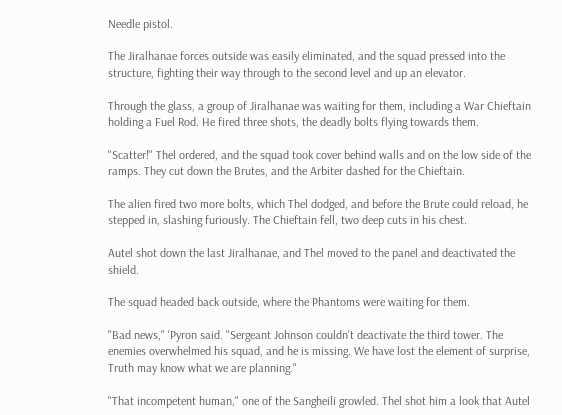Needle pistol.

The Jiralhanae forces outside was easily eliminated, and the squad pressed into the structure, fighting their way through to the second level and up an elevator.

Through the glass, a group of Jiralhanae was waiting for them, including a War Chieftain holding a Fuel Rod. He fired three shots, the deadly bolts flying towards them.

"Scatter!" Thel ordered, and the squad took cover behind walls and on the low side of the ramps. They cut down the Brutes, and the Arbiter dashed for the Chieftain.

The alien fired two more bolts, which Thel dodged, and before the Brute could reload, he stepped in, slashing furiously. The Chieftain fell, two deep cuts in his chest.

Autel shot down the last Jiralhanae, and Thel moved to the panel and deactivated the shield.

The squad headed back outside, where the Phantoms were waiting for them.

"Bad news," 'Pyron said. "Sergeant Johnson couldn't deactivate the third tower. The enemies overwhelmed his squad, and he is missing. We have lost the element of surprise, Truth may know what we are planning."

"That incompetent human," one of the Sangheili growled. Thel shot him a look that Autel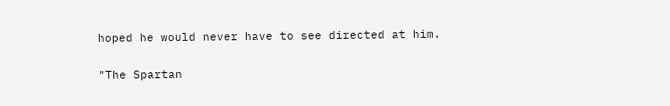hoped he would never have to see directed at him.

"The Spartan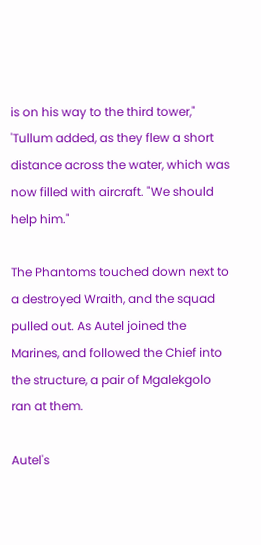is on his way to the third tower," 'Tullum added, as they flew a short distance across the water, which was now filled with aircraft. "We should help him."

The Phantoms touched down next to a destroyed Wraith, and the squad pulled out. As Autel joined the Marines, and followed the Chief into the structure, a pair of Mgalekgolo ran at them.

Autel's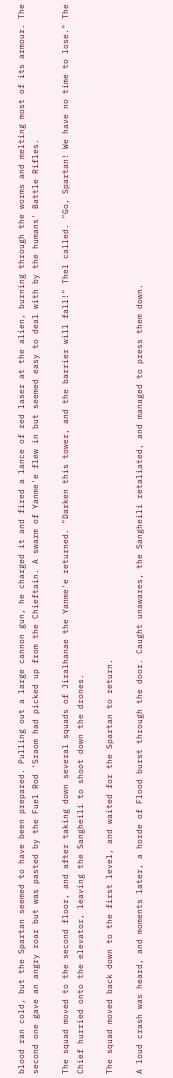blood ran cold, but the Spartan seemed to have been prepared. Pulling out a large cannon gun, he charged it and fired a lance of red laser at the alien, burning through the worms and melting most of its armour. The second one gave an angry roar but was pasted by the Fuel Rod 'Sraom had picked up from the Chieftain. A swarm of Yanme'e flew in but seemed easy to deal with by the humans' Battle Rifles.

The squad moved to the second floor, and after taking down several squads of Jiralhanae the Yanme'e returned. "Darken this tower, and the barrier will fall!" Thel called. "Go, Spartan! We have no time to lose." The Chief hurried onto the elevator, leaving the Sangheili to shoot down the drones.

The squad moved back down to the first level, and waited for the Spartan to return.

A loud crash was heard, and moments later, a horde of Flood burst through the door. Caught unawares, the Sangheili retaliated, and managed to press them down.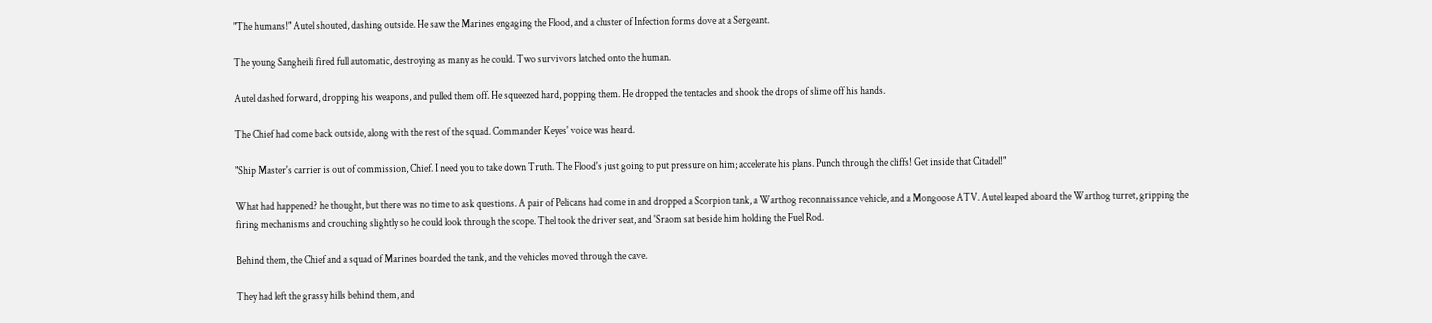"The humans!" Autel shouted, dashing outside. He saw the Marines engaging the Flood, and a cluster of Infection forms dove at a Sergeant.

The young Sangheili fired full automatic, destroying as many as he could. Two survivors latched onto the human.

Autel dashed forward, dropping his weapons, and pulled them off. He squeezed hard, popping them. He dropped the tentacles and shook the drops of slime off his hands.

The Chief had come back outside, along with the rest of the squad. Commander Keyes' voice was heard.

"Ship Master's carrier is out of commission, Chief. I need you to take down Truth. The Flood's just going to put pressure on him; accelerate his plans. Punch through the cliffs! Get inside that Citadel!"

What had happened? he thought, but there was no time to ask questions. A pair of Pelicans had come in and dropped a Scorpion tank, a Warthog reconnaissance vehicle, and a Mongoose ATV. Autel leaped aboard the Warthog turret, gripping the firing mechanisms and crouching slightly so he could look through the scope. Thel took the driver seat, and 'Sraom sat beside him holding the Fuel Rod.

Behind them, the Chief and a squad of Marines boarded the tank, and the vehicles moved through the cave.

They had left the grassy hills behind them, and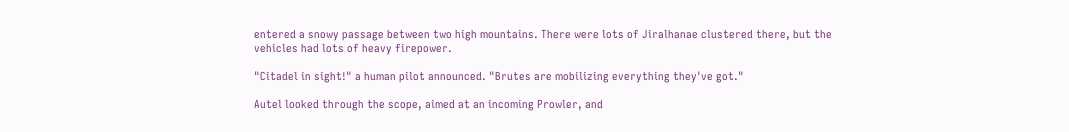entered a snowy passage between two high mountains. There were lots of Jiralhanae clustered there, but the vehicles had lots of heavy firepower.

"Citadel in sight!" a human pilot announced. "Brutes are mobilizing everything they've got."

Autel looked through the scope, aimed at an incoming Prowler, and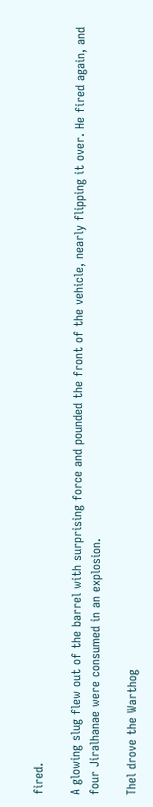fired.

A glowing slug flew out of the barrel with surprising force and pounded the front of the vehicle, nearly flipping it over. He fired again, and four Jiralhanae were consumed in an explosion.

Thel drove the Warthog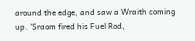around the edge, and saw a Wraith coming up. 'Sraom fired his Fuel Rod,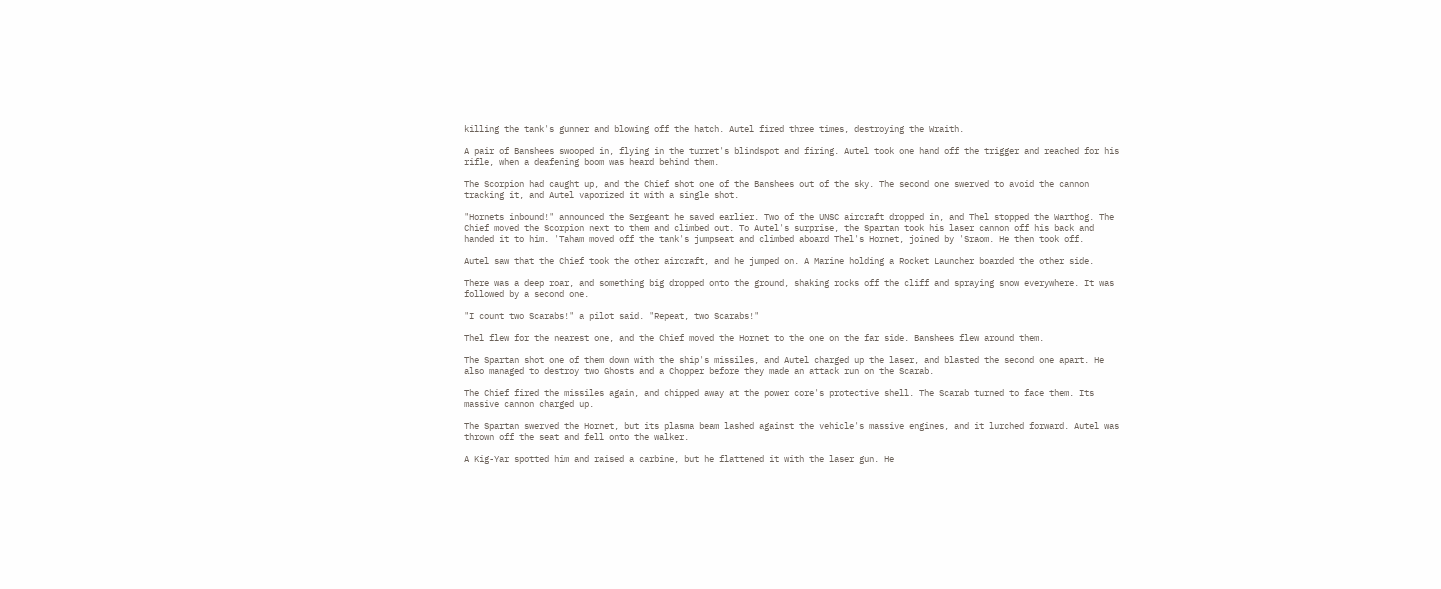killing the tank's gunner and blowing off the hatch. Autel fired three times, destroying the Wraith.

A pair of Banshees swooped in, flying in the turret's blindspot and firing. Autel took one hand off the trigger and reached for his rifle, when a deafening boom was heard behind them.

The Scorpion had caught up, and the Chief shot one of the Banshees out of the sky. The second one swerved to avoid the cannon tracking it, and Autel vaporized it with a single shot.

"Hornets inbound!" announced the Sergeant he saved earlier. Two of the UNSC aircraft dropped in, and Thel stopped the Warthog. The Chief moved the Scorpion next to them and climbed out. To Autel's surprise, the Spartan took his laser cannon off his back and handed it to him. 'Taham moved off the tank's jumpseat and climbed aboard Thel's Hornet, joined by 'Sraom. He then took off.

Autel saw that the Chief took the other aircraft, and he jumped on. A Marine holding a Rocket Launcher boarded the other side.

There was a deep roar, and something big dropped onto the ground, shaking rocks off the cliff and spraying snow everywhere. It was followed by a second one.

"I count two Scarabs!" a pilot said. "Repeat, two Scarabs!"

Thel flew for the nearest one, and the Chief moved the Hornet to the one on the far side. Banshees flew around them.

The Spartan shot one of them down with the ship's missiles, and Autel charged up the laser, and blasted the second one apart. He also managed to destroy two Ghosts and a Chopper before they made an attack run on the Scarab.

The Chief fired the missiles again, and chipped away at the power core's protective shell. The Scarab turned to face them. Its massive cannon charged up.

The Spartan swerved the Hornet, but its plasma beam lashed against the vehicle's massive engines, and it lurched forward. Autel was thrown off the seat and fell onto the walker.

A Kig-Yar spotted him and raised a carbine, but he flattened it with the laser gun. He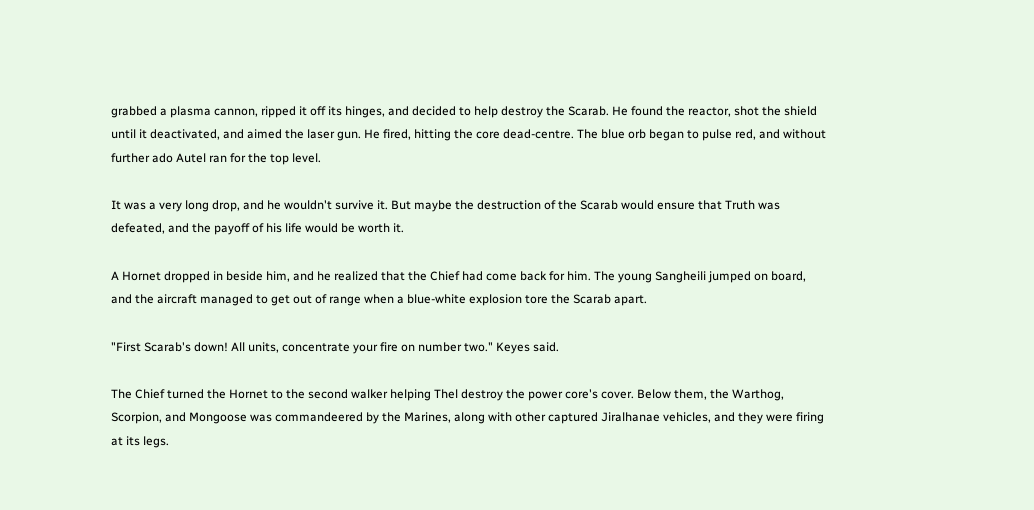grabbed a plasma cannon, ripped it off its hinges, and decided to help destroy the Scarab. He found the reactor, shot the shield until it deactivated, and aimed the laser gun. He fired, hitting the core dead-centre. The blue orb began to pulse red, and without further ado Autel ran for the top level.

It was a very long drop, and he wouldn't survive it. But maybe the destruction of the Scarab would ensure that Truth was defeated, and the payoff of his life would be worth it.

A Hornet dropped in beside him, and he realized that the Chief had come back for him. The young Sangheili jumped on board, and the aircraft managed to get out of range when a blue-white explosion tore the Scarab apart.

"First Scarab's down! All units, concentrate your fire on number two." Keyes said.

The Chief turned the Hornet to the second walker helping Thel destroy the power core's cover. Below them, the Warthog, Scorpion, and Mongoose was commandeered by the Marines, along with other captured Jiralhanae vehicles, and they were firing at its legs.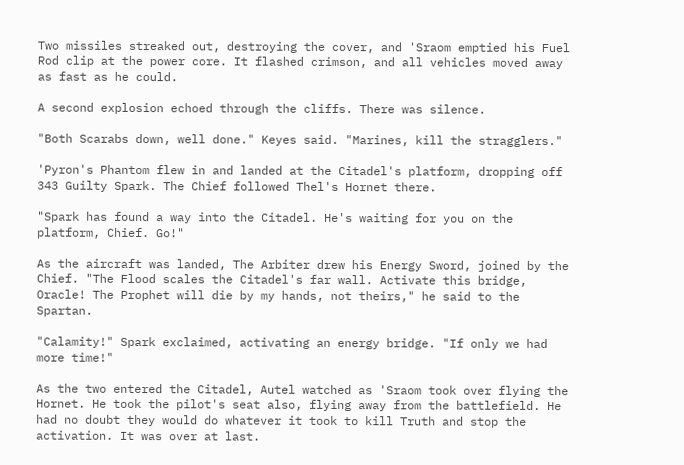Two missiles streaked out, destroying the cover, and 'Sraom emptied his Fuel Rod clip at the power core. It flashed crimson, and all vehicles moved away as fast as he could.

A second explosion echoed through the cliffs. There was silence.

"Both Scarabs down, well done." Keyes said. "Marines, kill the stragglers."

'Pyron's Phantom flew in and landed at the Citadel's platform, dropping off 343 Guilty Spark. The Chief followed Thel's Hornet there.

"Spark has found a way into the Citadel. He's waiting for you on the platform, Chief. Go!"

As the aircraft was landed, The Arbiter drew his Energy Sword, joined by the Chief. "The Flood scales the Citadel's far wall. Activate this bridge, Oracle! The Prophet will die by my hands, not theirs," he said to the Spartan.

"Calamity!" Spark exclaimed, activating an energy bridge. "If only we had more time!"

As the two entered the Citadel, Autel watched as 'Sraom took over flying the Hornet. He took the pilot's seat also, flying away from the battlefield. He had no doubt they would do whatever it took to kill Truth and stop the activation. It was over at last.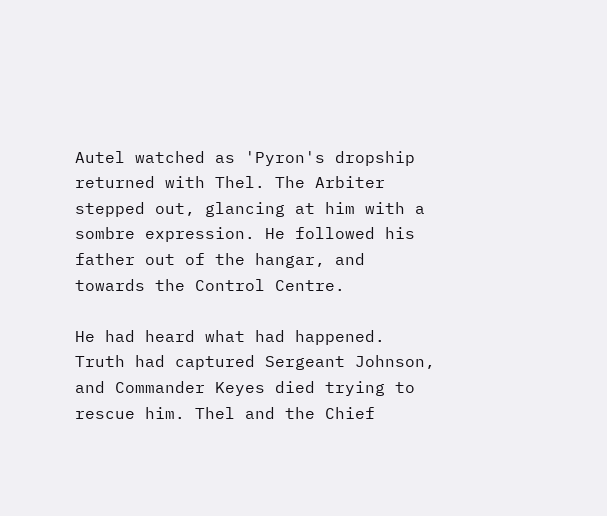Autel watched as 'Pyron's dropship returned with Thel. The Arbiter stepped out, glancing at him with a sombre expression. He followed his father out of the hangar, and towards the Control Centre.

He had heard what had happened. Truth had captured Sergeant Johnson, and Commander Keyes died trying to rescue him. Thel and the Chief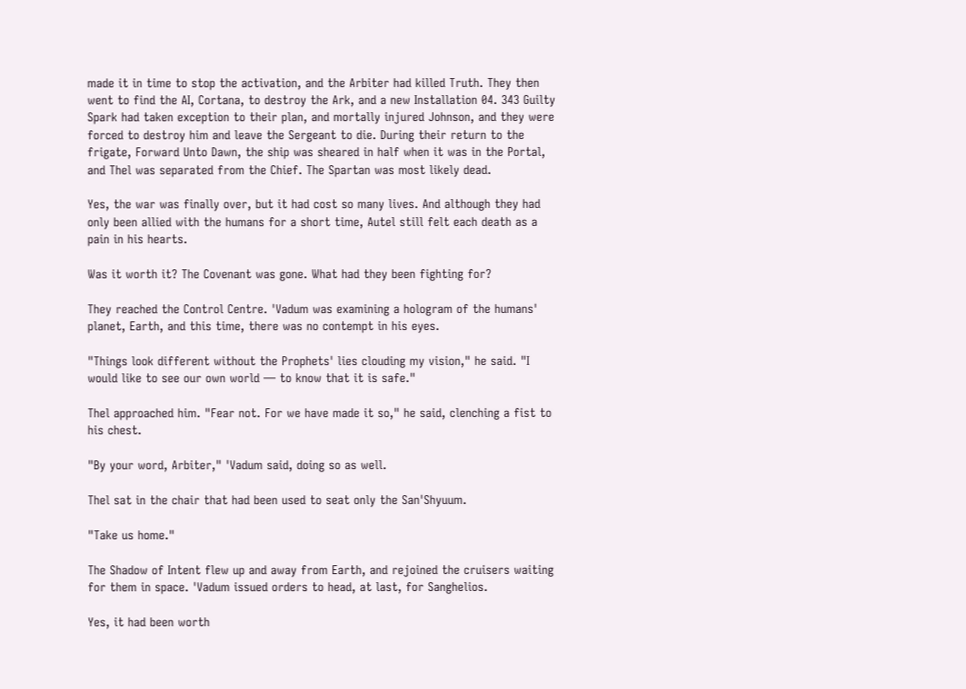made it in time to stop the activation, and the Arbiter had killed Truth. They then went to find the AI, Cortana, to destroy the Ark, and a new Installation 04. 343 Guilty Spark had taken exception to their plan, and mortally injured Johnson, and they were forced to destroy him and leave the Sergeant to die. During their return to the frigate, Forward Unto Dawn, the ship was sheared in half when it was in the Portal, and Thel was separated from the Chief. The Spartan was most likely dead.

Yes, the war was finally over, but it had cost so many lives. And although they had only been allied with the humans for a short time, Autel still felt each death as a pain in his hearts.

Was it worth it? The Covenant was gone. What had they been fighting for?

They reached the Control Centre. 'Vadum was examining a hologram of the humans' planet, Earth, and this time, there was no contempt in his eyes.

"Things look different without the Prophets' lies clouding my vision," he said. "I would like to see our own world — to know that it is safe."

Thel approached him. "Fear not. For we have made it so," he said, clenching a fist to his chest.

"By your word, Arbiter," 'Vadum said, doing so as well.

Thel sat in the chair that had been used to seat only the San'Shyuum.

"Take us home."

The Shadow of Intent flew up and away from Earth, and rejoined the cruisers waiting for them in space. 'Vadum issued orders to head, at last, for Sanghelios.

Yes, it had been worth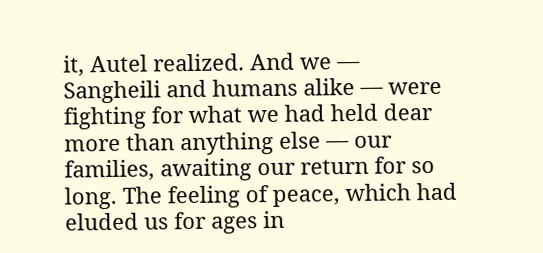it, Autel realized. And we — Sangheili and humans alike — were fighting for what we had held dear more than anything else — our families, awaiting our return for so long. The feeling of peace, which had eluded us for ages in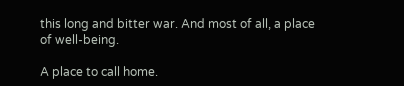this long and bitter war. And most of all, a place of well-being.

A place to call home.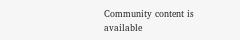Community content is available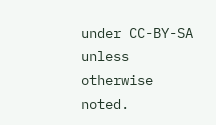under CC-BY-SA unless otherwise noted.